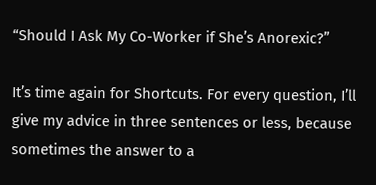“Should I Ask My Co-Worker if She’s Anorexic?”

It’s time again for Shortcuts. For every question, I’ll give my advice in three sentences or less, because sometimes the answer to a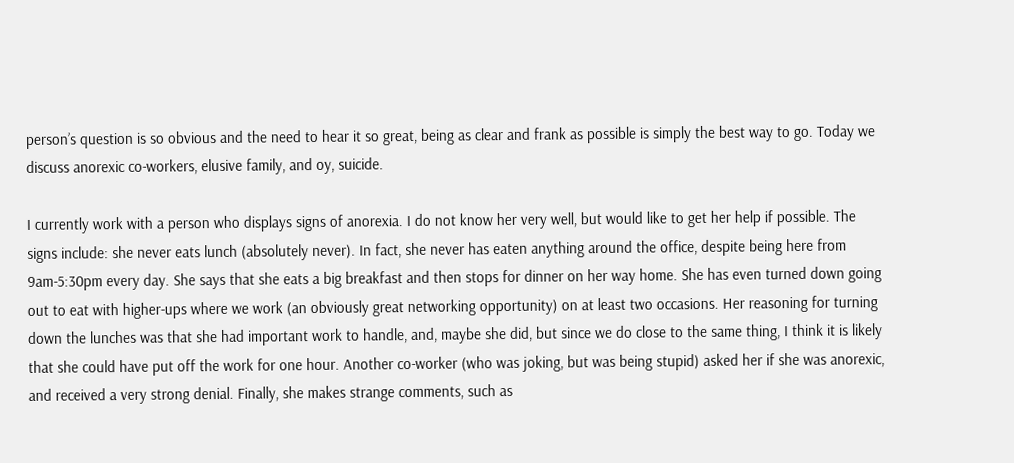person’s question is so obvious and the need to hear it so great, being as clear and frank as possible is simply the best way to go. Today we discuss anorexic co-workers, elusive family, and oy, suicide.

I currently work with a person who displays signs of anorexia. I do not know her very well, but would like to get her help if possible. The signs include: she never eats lunch (absolutely never). In fact, she never has eaten anything around the office, despite being here from 9am-5:30pm every day. She says that she eats a big breakfast and then stops for dinner on her way home. She has even turned down going out to eat with higher-ups where we work (an obviously great networking opportunity) on at least two occasions. Her reasoning for turning down the lunches was that she had important work to handle, and, maybe she did, but since we do close to the same thing, I think it is likely that she could have put off the work for one hour. Another co-worker (who was joking, but was being stupid) asked her if she was anorexic, and received a very strong denial. Finally, she makes strange comments, such as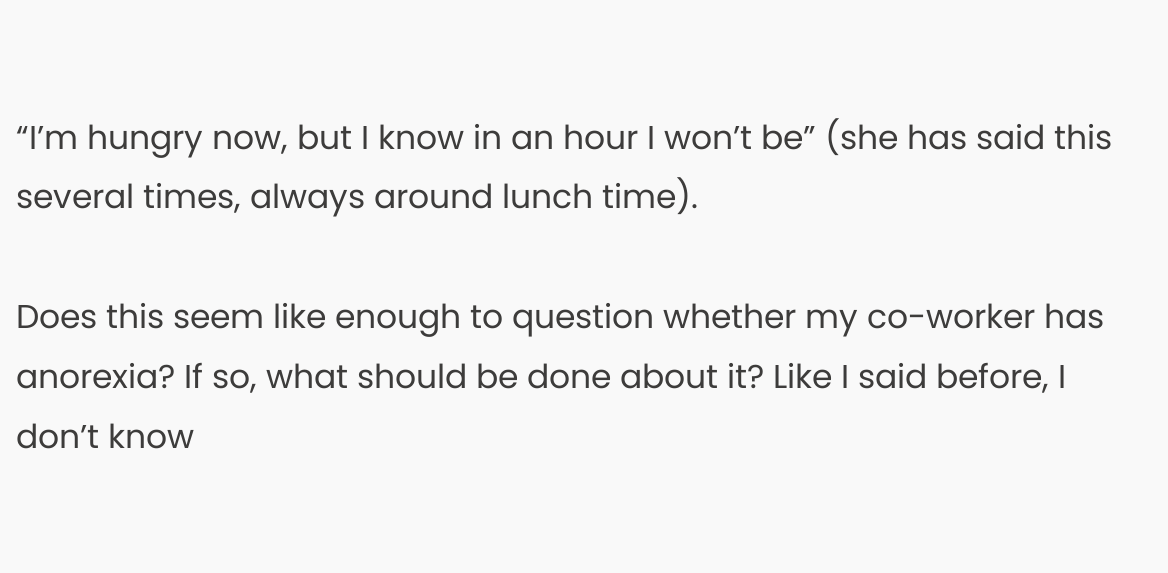“I’m hungry now, but I know in an hour I won’t be” (she has said this several times, always around lunch time).

Does this seem like enough to question whether my co-worker has anorexia? If so, what should be done about it? Like I said before, I don’t know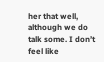her that well, although we do talk some. I don’t feel like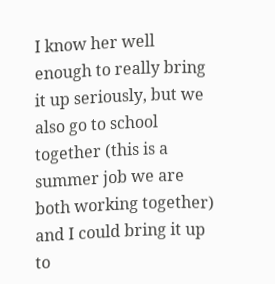I know her well enough to really bring it up seriously, but we also go to school together (this is a summer job we are both working together) and I could bring it up to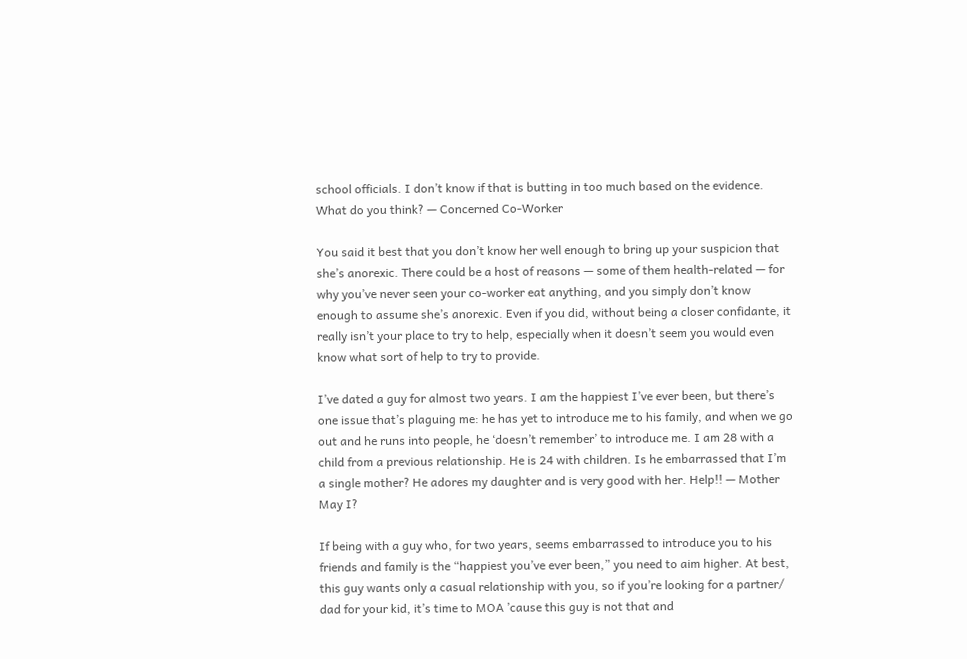school officials. I don’t know if that is butting in too much based on the evidence. What do you think? — Concerned Co-Worker

You said it best that you don’t know her well enough to bring up your suspicion that she’s anorexic. There could be a host of reasons — some of them health-related — for why you’ve never seen your co-worker eat anything, and you simply don’t know enough to assume she’s anorexic. Even if you did, without being a closer confidante, it really isn’t your place to try to help, especially when it doesn’t seem you would even know what sort of help to try to provide.

I’ve dated a guy for almost two years. I am the happiest I’ve ever been, but there’s one issue that’s plaguing me: he has yet to introduce me to his family, and when we go out and he runs into people, he ‘doesn’t remember’ to introduce me. I am 28 with a child from a previous relationship. He is 24 with children. Is he embarrassed that I’m a single mother? He adores my daughter and is very good with her. Help!! — Mother May I?

If being with a guy who, for two years, seems embarrassed to introduce you to his friends and family is the “happiest you’ve ever been,” you need to aim higher. At best, this guy wants only a casual relationship with you, so if you’re looking for a partner/ dad for your kid, it’s time to MOA ’cause this guy is not that and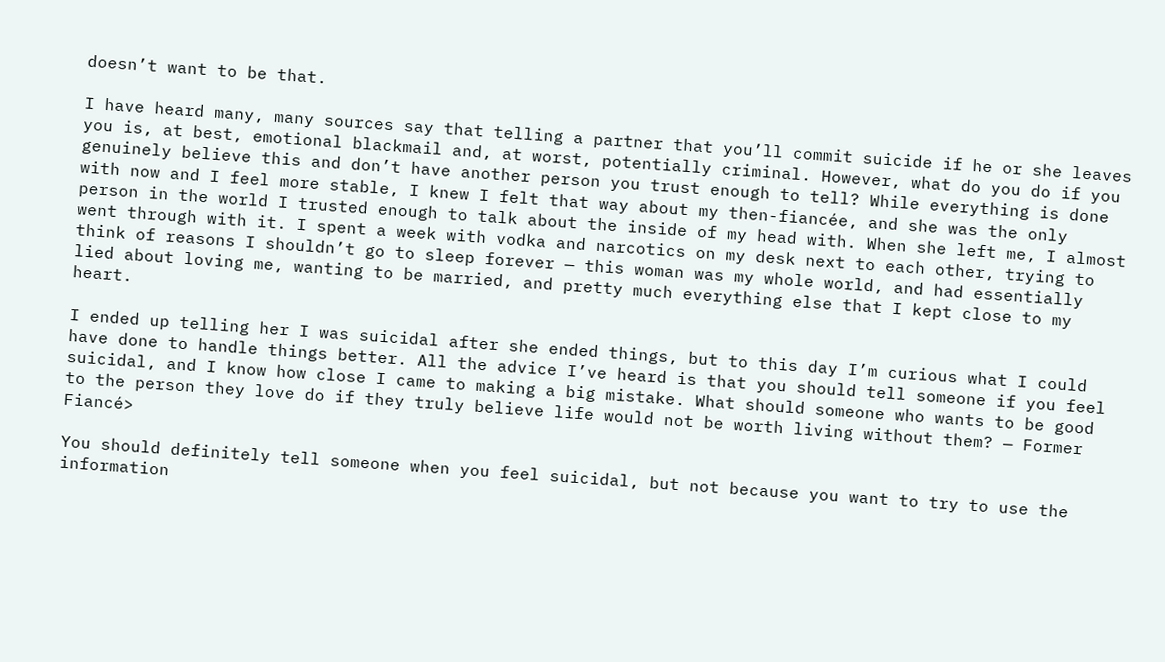doesn’t want to be that.

I have heard many, many sources say that telling a partner that you’ll commit suicide if he or she leaves you is, at best, emotional blackmail and, at worst, potentially criminal. However, what do you do if you genuinely believe this and don’t have another person you trust enough to tell? While everything is done with now and I feel more stable, I knew I felt that way about my then-fiancée, and she was the only person in the world I trusted enough to talk about the inside of my head with. When she left me, I almost went through with it. I spent a week with vodka and narcotics on my desk next to each other, trying to think of reasons I shouldn’t go to sleep forever — this woman was my whole world, and had essentially lied about loving me, wanting to be married, and pretty much everything else that I kept close to my heart.

I ended up telling her I was suicidal after she ended things, but to this day I’m curious what I could have done to handle things better. All the advice I’ve heard is that you should tell someone if you feel suicidal, and I know how close I came to making a big mistake. What should someone who wants to be good to the person they love do if they truly believe life would not be worth living without them? — Former Fiancé>

You should definitely tell someone when you feel suicidal, but not because you want to try to use the information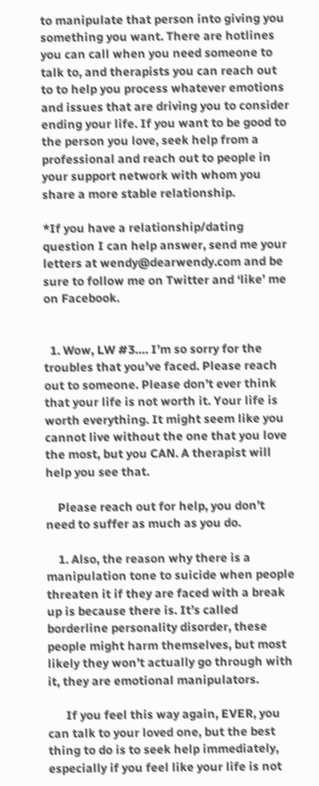to manipulate that person into giving you something you want. There are hotlines you can call when you need someone to talk to, and therapists you can reach out to to help you process whatever emotions and issues that are driving you to consider ending your life. If you want to be good to the person you love, seek help from a professional and reach out to people in your support network with whom you share a more stable relationship.

*If you have a relationship/dating question I can help answer, send me your letters at wendy@dearwendy.com and be sure to follow me on Twitter and ‘like’ me on Facebook.


  1. Wow, LW #3…. I’m so sorry for the troubles that you’ve faced. Please reach out to someone. Please don’t ever think that your life is not worth it. Your life is worth everything. It might seem like you cannot live without the one that you love the most, but you CAN. A therapist will help you see that.

    Please reach out for help, you don’t need to suffer as much as you do.

    1. Also, the reason why there is a manipulation tone to suicide when people threaten it if they are faced with a break up is because there is. It’s called borderline personality disorder, these people might harm themselves, but most likely they won’t actually go through with it, they are emotional manipulators.

      If you feel this way again, EVER, you can talk to your loved one, but the best thing to do is to seek help immediately, especially if you feel like your life is not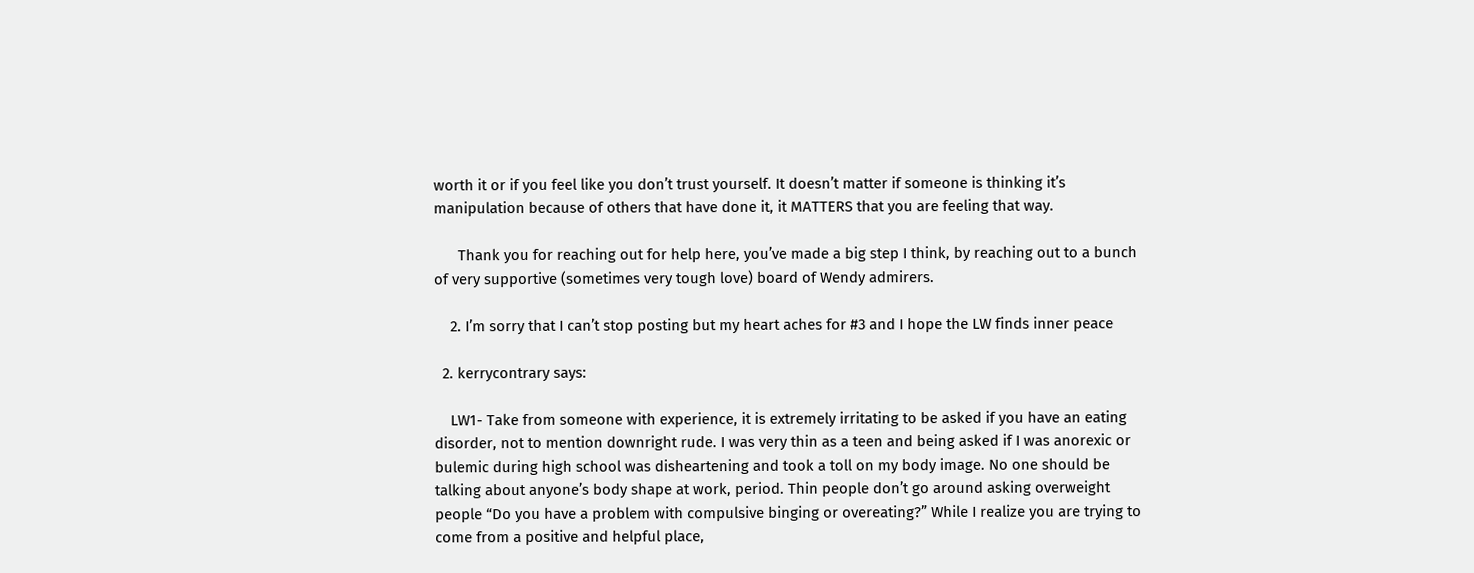worth it or if you feel like you don’t trust yourself. It doesn’t matter if someone is thinking it’s manipulation because of others that have done it, it MATTERS that you are feeling that way.

      Thank you for reaching out for help here, you’ve made a big step I think, by reaching out to a bunch of very supportive (sometimes very tough love) board of Wendy admirers.

    2. I’m sorry that I can’t stop posting but my heart aches for #3 and I hope the LW finds inner peace

  2. kerrycontrary says:

    LW1- Take from someone with experience, it is extremely irritating to be asked if you have an eating disorder, not to mention downright rude. I was very thin as a teen and being asked if I was anorexic or bulemic during high school was disheartening and took a toll on my body image. No one should be talking about anyone’s body shape at work, period. Thin people don’t go around asking overweight people “Do you have a problem with compulsive binging or overeating?” While I realize you are trying to come from a positive and helpful place,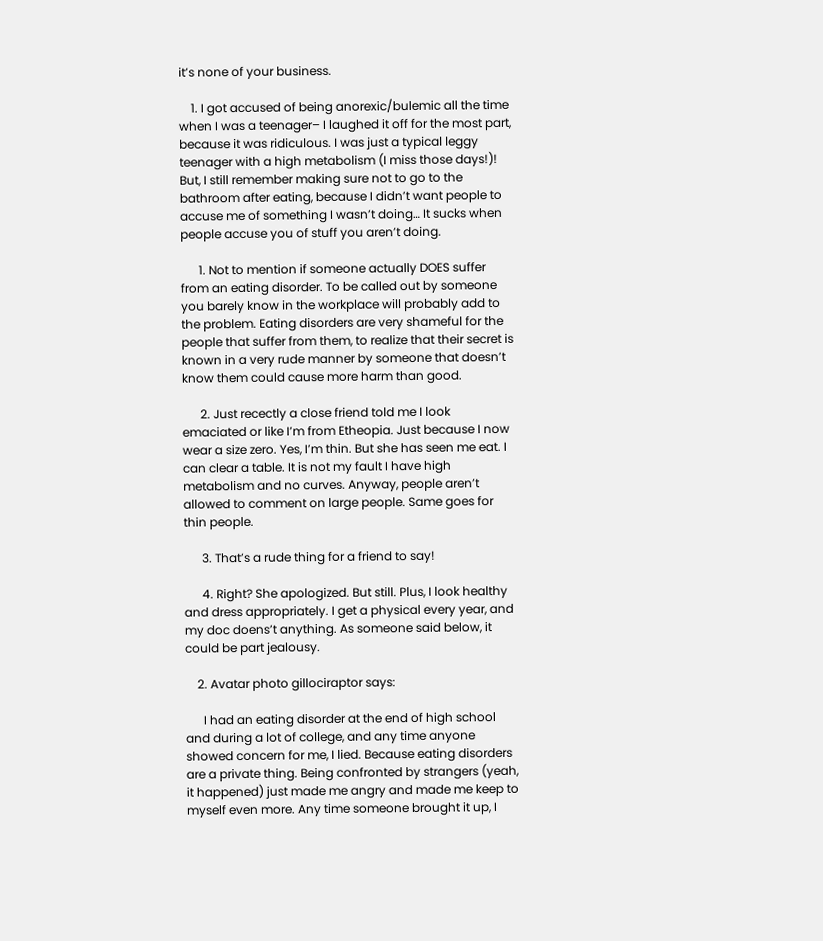it’s none of your business.

    1. I got accused of being anorexic/bulemic all the time when I was a teenager– I laughed it off for the most part, because it was ridiculous. I was just a typical leggy teenager with a high metabolism (I miss those days!)! But, I still remember making sure not to go to the bathroom after eating, because I didn’t want people to accuse me of something I wasn’t doing… It sucks when people accuse you of stuff you aren’t doing.

      1. Not to mention if someone actually DOES suffer from an eating disorder. To be called out by someone you barely know in the workplace will probably add to the problem. Eating disorders are very shameful for the people that suffer from them, to realize that their secret is known in a very rude manner by someone that doesn’t know them could cause more harm than good.

      2. Just recectly a close friend told me I look emaciated or like I’m from Etheopia. Just because I now wear a size zero. Yes, I’m thin. But she has seen me eat. I can clear a table. It is not my fault I have high metabolism and no curves. Anyway, people aren’t allowed to comment on large people. Same goes for thin people.

      3. That’s a rude thing for a friend to say!

      4. Right? She apologized. But still. Plus, I look healthy and dress appropriately. I get a physical every year, and my doc doens’t anything. As someone said below, it could be part jealousy.

    2. Avatar photo gillociraptor says:

      I had an eating disorder at the end of high school and during a lot of college, and any time anyone showed concern for me, I lied. Because eating disorders are a private thing. Being confronted by strangers (yeah, it happened) just made me angry and made me keep to myself even more. Any time someone brought it up, I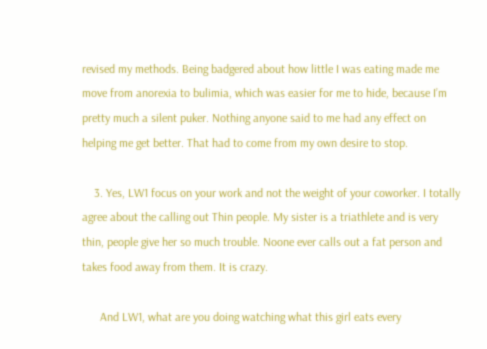revised my methods. Being badgered about how little I was eating made me move from anorexia to bulimia, which was easier for me to hide, because I’m pretty much a silent puker. Nothing anyone said to me had any effect on helping me get better. That had to come from my own desire to stop.

    3. Yes, LW1 focus on your work and not the weight of your coworker. I totally agree about the calling out Thin people. My sister is a triathlete and is very thin, people give her so much trouble. Noone ever calls out a fat person and takes food away from them. It is crazy.

      And LW1, what are you doing watching what this girl eats every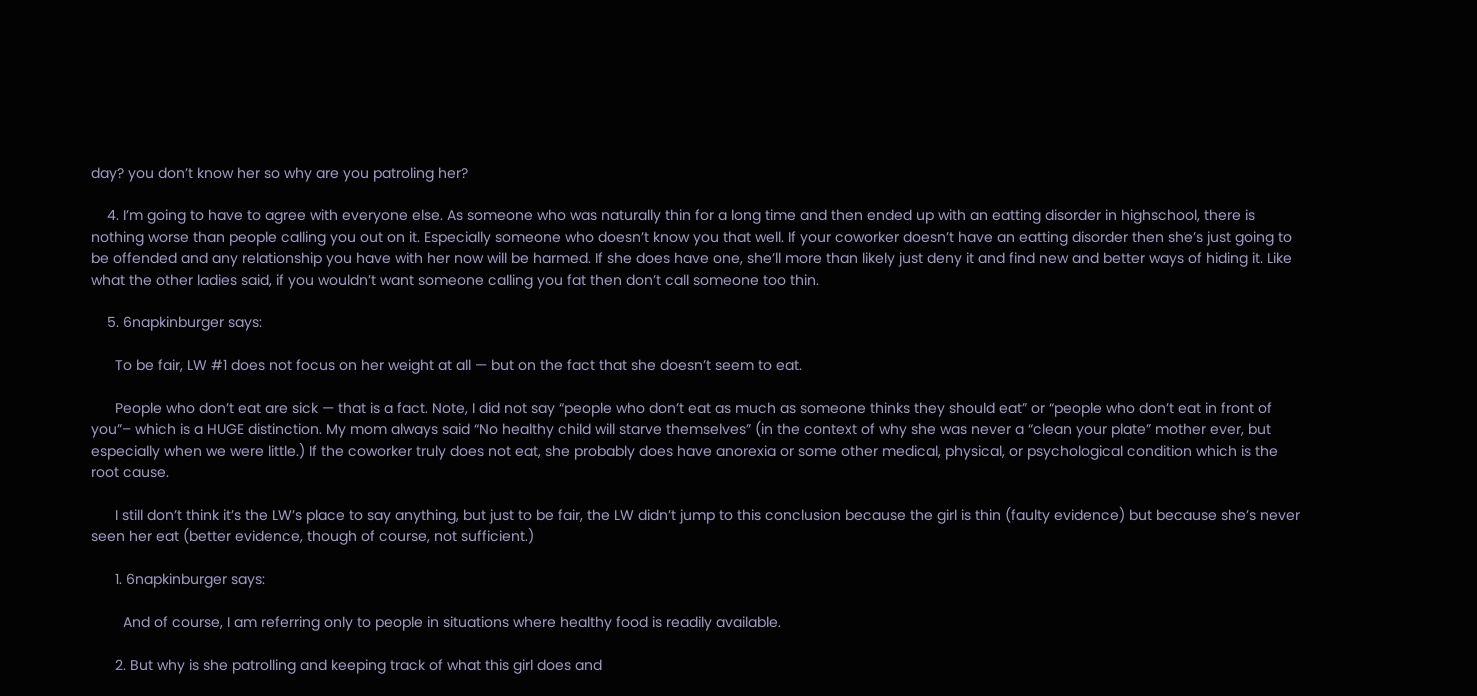day? you don’t know her so why are you patroling her?

    4. I’m going to have to agree with everyone else. As someone who was naturally thin for a long time and then ended up with an eatting disorder in highschool, there is nothing worse than people calling you out on it. Especially someone who doesn’t know you that well. If your coworker doesn’t have an eatting disorder then she’s just going to be offended and any relationship you have with her now will be harmed. If she does have one, she’ll more than likely just deny it and find new and better ways of hiding it. Like what the other ladies said, if you wouldn’t want someone calling you fat then don’t call someone too thin.

    5. 6napkinburger says:

      To be fair, LW #1 does not focus on her weight at all — but on the fact that she doesn’t seem to eat.

      People who don’t eat are sick — that is a fact. Note, I did not say “people who don’t eat as much as someone thinks they should eat” or “people who don’t eat in front of you”– which is a HUGE distinction. My mom always said “No healthy child will starve themselves” (in the context of why she was never a “clean your plate” mother ever, but especially when we were little.) If the coworker truly does not eat, she probably does have anorexia or some other medical, physical, or psychological condition which is the root cause.

      I still don’t think it’s the LW’s place to say anything, but just to be fair, the LW didn’t jump to this conclusion because the girl is thin (faulty evidence) but because she’s never seen her eat (better evidence, though of course, not sufficient.)

      1. 6napkinburger says:

        And of course, I am referring only to people in situations where healthy food is readily available.

      2. But why is she patrolling and keeping track of what this girl does and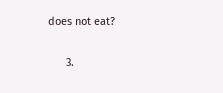does not eat?

      3.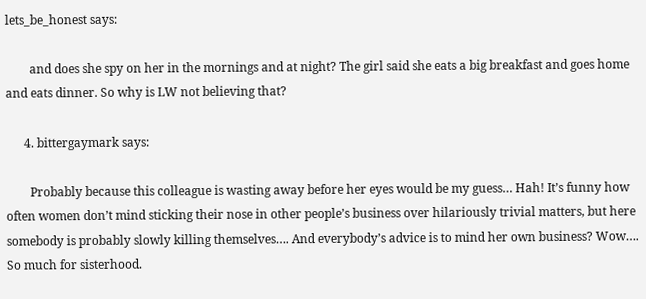lets_be_honest says:

        and does she spy on her in the mornings and at night? The girl said she eats a big breakfast and goes home and eats dinner. So why is LW not believing that?

      4. bittergaymark says:

        Probably because this colleague is wasting away before her eyes would be my guess… Hah! It’s funny how often women don’t mind sticking their nose in other people’s business over hilariously trivial matters, but here somebody is probably slowly killing themselves…. And everybody’s advice is to mind her own business? Wow…. So much for sisterhood.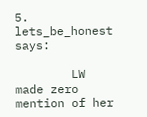5. lets_be_honest says:

        LW made zero mention of her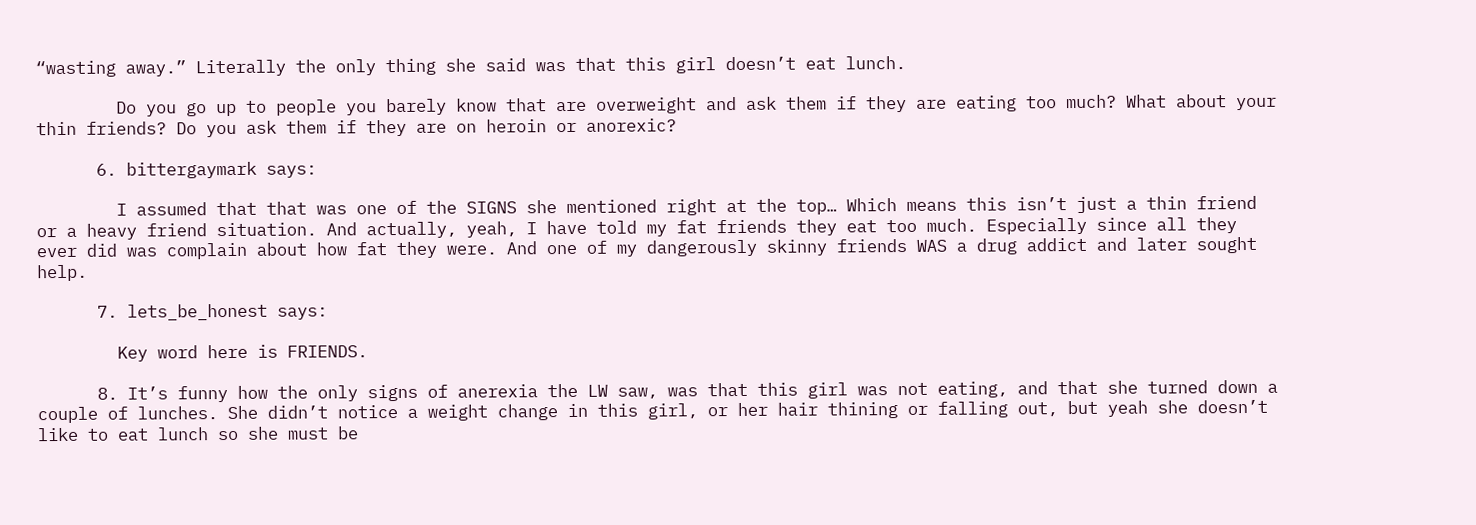“wasting away.” Literally the only thing she said was that this girl doesn’t eat lunch.

        Do you go up to people you barely know that are overweight and ask them if they are eating too much? What about your thin friends? Do you ask them if they are on heroin or anorexic?

      6. bittergaymark says:

        I assumed that that was one of the SIGNS she mentioned right at the top… Which means this isn’t just a thin friend or a heavy friend situation. And actually, yeah, I have told my fat friends they eat too much. Especially since all they ever did was complain about how fat they were. And one of my dangerously skinny friends WAS a drug addict and later sought help.

      7. lets_be_honest says:

        Key word here is FRIENDS.

      8. It’s funny how the only signs of anerexia the LW saw, was that this girl was not eating, and that she turned down a couple of lunches. She didn’t notice a weight change in this girl, or her hair thining or falling out, but yeah she doesn’t like to eat lunch so she must be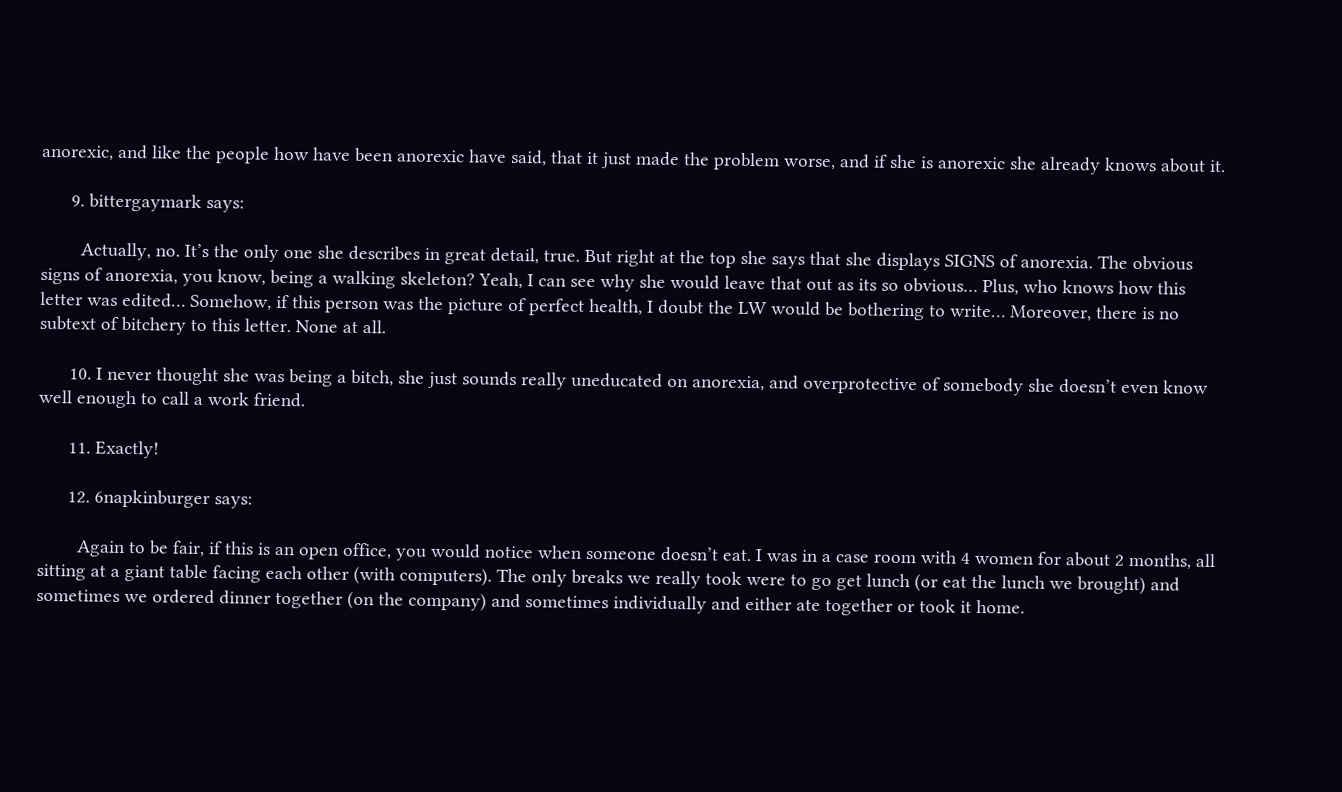anorexic, and like the people how have been anorexic have said, that it just made the problem worse, and if she is anorexic she already knows about it.

      9. bittergaymark says:

        Actually, no. It’s the only one she describes in great detail, true. But right at the top she says that she displays SIGNS of anorexia. The obvious signs of anorexia, you know, being a walking skeleton? Yeah, I can see why she would leave that out as its so obvious… Plus, who knows how this letter was edited… Somehow, if this person was the picture of perfect health, I doubt the LW would be bothering to write… Moreover, there is no subtext of bitchery to this letter. None at all.

      10. I never thought she was being a bitch, she just sounds really uneducated on anorexia, and overprotective of somebody she doesn’t even know well enough to call a work friend.

      11. Exactly!

      12. 6napkinburger says:

        Again to be fair, if this is an open office, you would notice when someone doesn’t eat. I was in a case room with 4 women for about 2 months, all sitting at a giant table facing each other (with computers). The only breaks we really took were to go get lunch (or eat the lunch we brought) and sometimes we ordered dinner together (on the company) and sometimes individually and either ate together or took it home.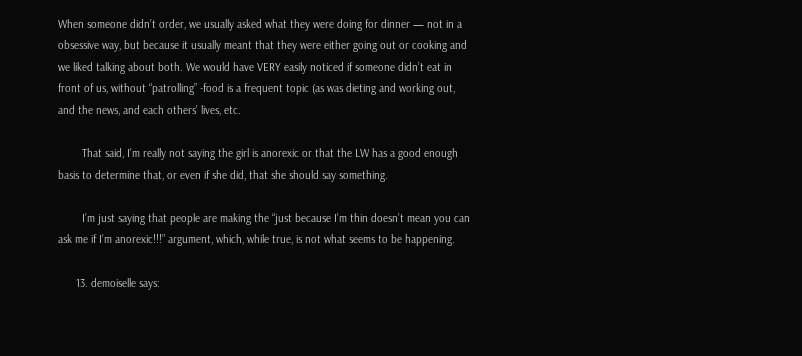When someone didn’t order, we usually asked what they were doing for dinner — not in a obsessive way, but because it usually meant that they were either going out or cooking and we liked talking about both. We would have VERY easily noticed if someone didn’t eat in front of us, without “patrolling” -food is a frequent topic (as was dieting and working out, and the news, and each others’ lives, etc.

        That said, I’m really not saying the girl is anorexic or that the LW has a good enough basis to determine that, or even if she did, that she should say something.

        I’m just saying that people are making the “just because I’m thin doesn’t mean you can ask me if I’m anorexic!!!” argument, which, while true, is not what seems to be happening.

      13. demoiselle says: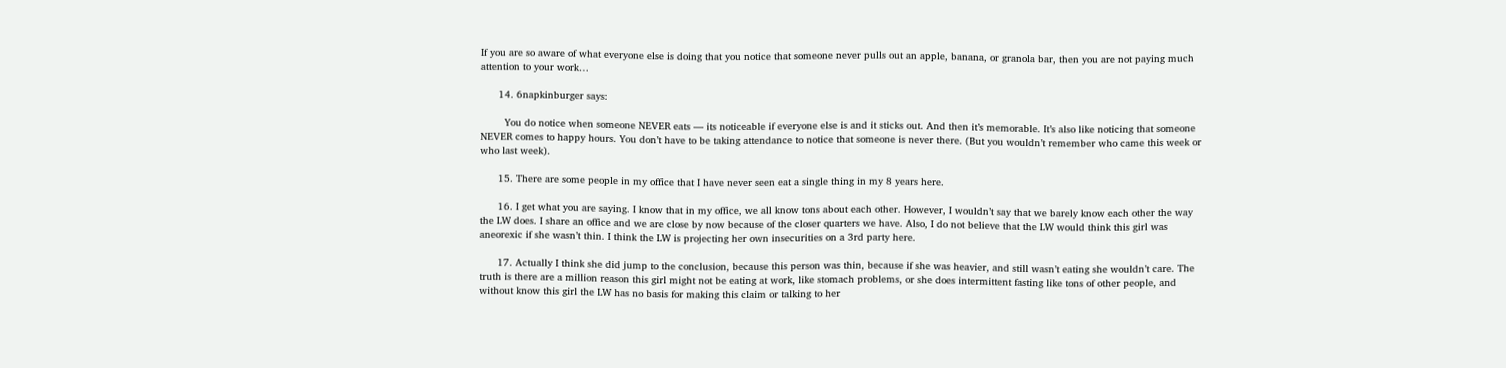If you are so aware of what everyone else is doing that you notice that someone never pulls out an apple, banana, or granola bar, then you are not paying much attention to your work…

      14. 6napkinburger says:

        You do notice when someone NEVER eats — its noticeable if everyone else is and it sticks out. And then it’s memorable. It’s also like noticing that someone NEVER comes to happy hours. You don’t have to be taking attendance to notice that someone is never there. (But you wouldn’t remember who came this week or who last week).

      15. There are some people in my office that I have never seen eat a single thing in my 8 years here.

      16. I get what you are saying. I know that in my office, we all know tons about each other. However, I wouldn’t say that we barely know each other the way the LW does. I share an office and we are close by now because of the closer quarters we have. Also, I do not believe that the LW would think this girl was aneorexic if she wasn’t thin. I think the LW is projecting her own insecurities on a 3rd party here.

      17. Actually I think she did jump to the conclusion, because this person was thin, because if she was heavier, and still wasn’t eating she wouldn’t care. The truth is there are a million reason this girl might not be eating at work, like stomach problems, or she does intermittent fasting like tons of other people, and without know this girl the LW has no basis for making this claim or talking to her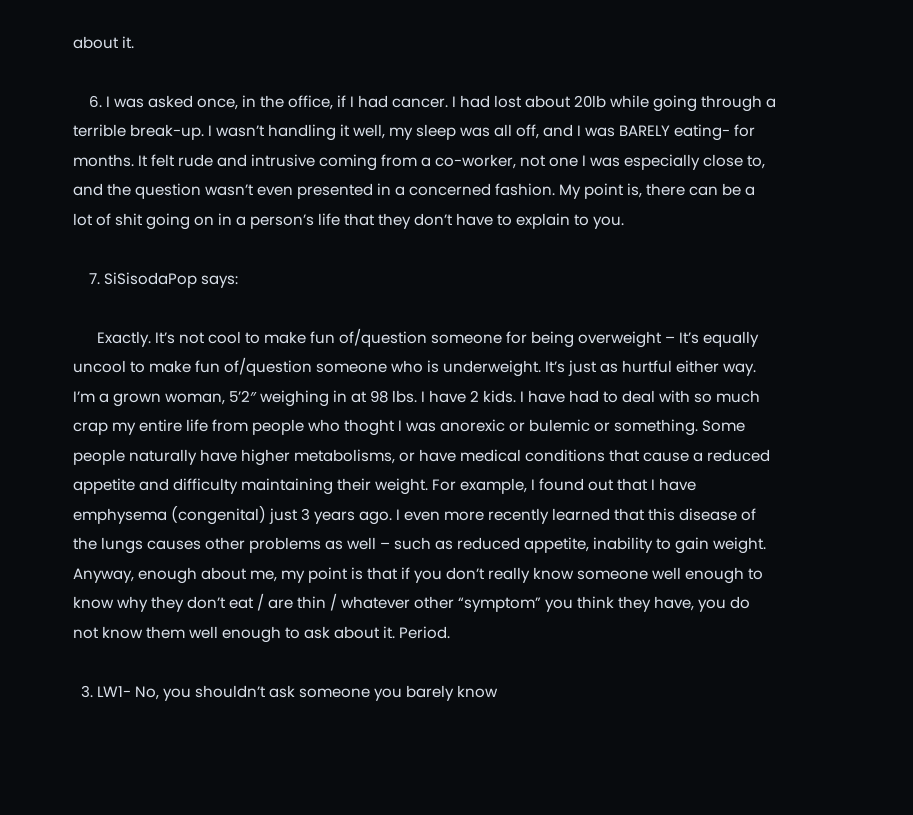about it.

    6. I was asked once, in the office, if I had cancer. I had lost about 20lb while going through a terrible break-up. I wasn’t handling it well, my sleep was all off, and I was BARELY eating- for months. It felt rude and intrusive coming from a co-worker, not one I was especially close to, and the question wasn’t even presented in a concerned fashion. My point is, there can be a lot of shit going on in a person’s life that they don’t have to explain to you.

    7. SiSisodaPop says:

      Exactly. It’s not cool to make fun of/question someone for being overweight – It’s equally uncool to make fun of/question someone who is underweight. It’s just as hurtful either way. I’m a grown woman, 5’2″ weighing in at 98 lbs. I have 2 kids. I have had to deal with so much crap my entire life from people who thoght I was anorexic or bulemic or something. Some people naturally have higher metabolisms, or have medical conditions that cause a reduced appetite and difficulty maintaining their weight. For example, I found out that I have emphysema (congenital) just 3 years ago. I even more recently learned that this disease of the lungs causes other problems as well – such as reduced appetite, inability to gain weight. Anyway, enough about me, my point is that if you don’t really know someone well enough to know why they don’t eat / are thin / whatever other “symptom” you think they have, you do not know them well enough to ask about it. Period.

  3. LW1- No, you shouldn’t ask someone you barely know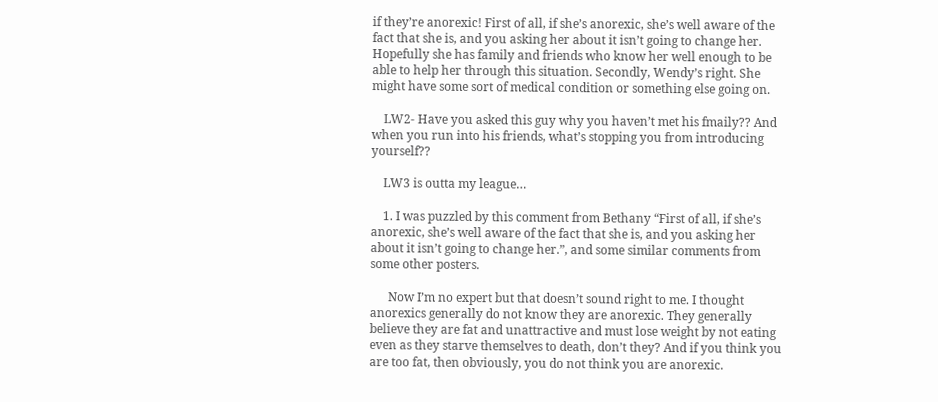if they’re anorexic! First of all, if she’s anorexic, she’s well aware of the fact that she is, and you asking her about it isn’t going to change her. Hopefully she has family and friends who know her well enough to be able to help her through this situation. Secondly, Wendy’s right. She might have some sort of medical condition or something else going on.

    LW2- Have you asked this guy why you haven’t met his fmaily?? And when you run into his friends, what’s stopping you from introducing yourself??

    LW3 is outta my league…

    1. I was puzzled by this comment from Bethany “First of all, if she’s anorexic, she’s well aware of the fact that she is, and you asking her about it isn’t going to change her.”, and some similar comments from some other posters.

      Now I’m no expert but that doesn’t sound right to me. I thought anorexics generally do not know they are anorexic. They generally believe they are fat and unattractive and must lose weight by not eating even as they starve themselves to death, don’t they? And if you think you are too fat, then obviously, you do not think you are anorexic.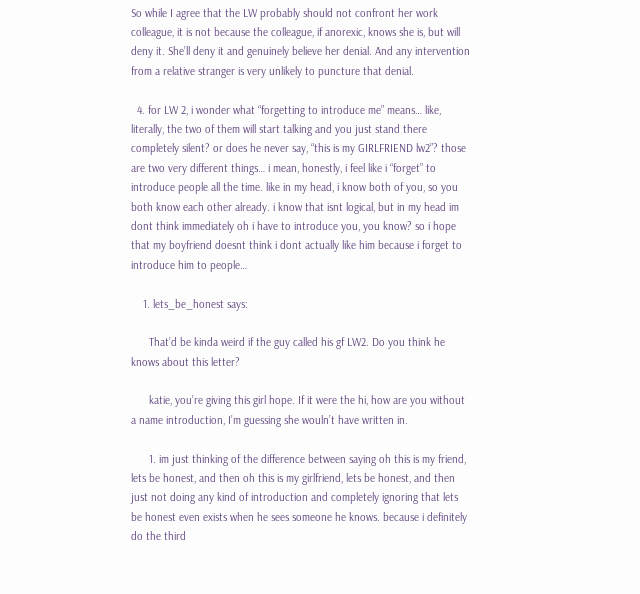So while I agree that the LW probably should not confront her work colleague, it is not because the colleague, if anorexic, knows she is, but will deny it. She’ll deny it and genuinely believe her denial. And any intervention from a relative stranger is very unlikely to puncture that denial.

  4. for LW 2, i wonder what “forgetting to introduce me” means… like, literally, the two of them will start talking and you just stand there completely silent? or does he never say, “this is my GIRLFRIEND lw2”? those are two very different things… i mean, honestly, i feel like i “forget” to introduce people all the time. like in my head, i know both of you, so you both know each other already. i know that isnt logical, but in my head im dont think immediately oh i have to introduce you, you know? so i hope that my boyfriend doesnt think i dont actually like him because i forget to introduce him to people…

    1. lets_be_honest says:

      That’d be kinda weird if the guy called his gf LW2. Do you think he knows about this letter?

      katie, you’re giving this girl hope. If it were the hi, how are you without a name introduction, I’m guessing she wouln’t have written in.

      1. im just thinking of the difference between saying oh this is my friend, lets be honest, and then oh this is my girlfriend, lets be honest, and then just not doing any kind of introduction and completely ignoring that lets be honest even exists when he sees someone he knows. because i definitely do the third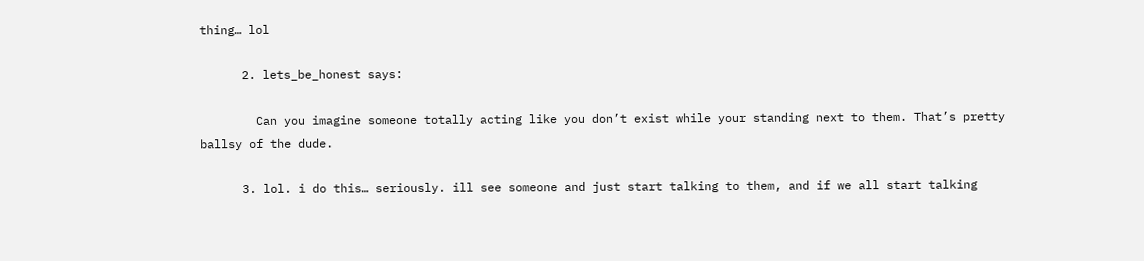thing… lol

      2. lets_be_honest says:

        Can you imagine someone totally acting like you don’t exist while your standing next to them. That’s pretty ballsy of the dude.

      3. lol. i do this… seriously. ill see someone and just start talking to them, and if we all start talking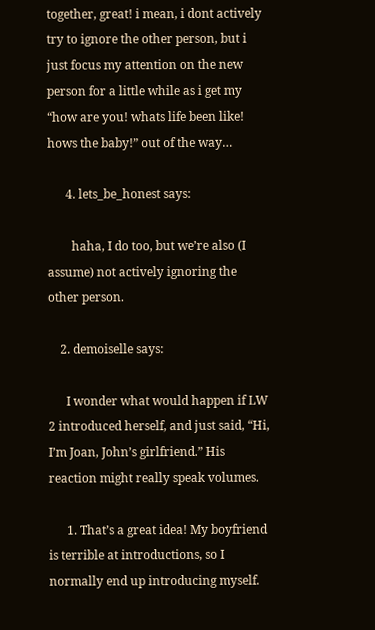together, great! i mean, i dont actively try to ignore the other person, but i just focus my attention on the new person for a little while as i get my “how are you! whats life been like! hows the baby!” out of the way…

      4. lets_be_honest says:

        haha, I do too, but we’re also (I assume) not actively ignoring the other person.

    2. demoiselle says:

      I wonder what would happen if LW 2 introduced herself, and just said, “Hi, I’m Joan, John’s girlfriend.” His reaction might really speak volumes.

      1. That’s a great idea! My boyfriend is terrible at introductions, so I normally end up introducing myself.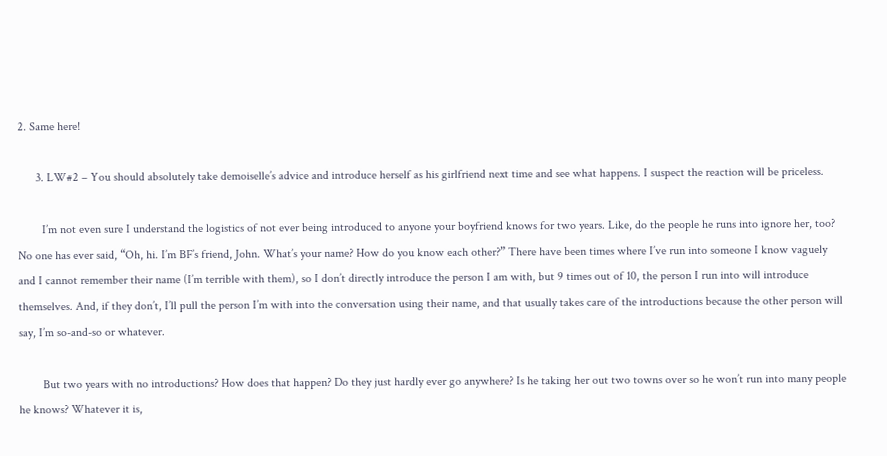2. Same here!

      3. LW#2 – You should absolutely take demoiselle’s advice and introduce herself as his girlfriend next time and see what happens. I suspect the reaction will be priceless.

        I’m not even sure I understand the logistics of not ever being introduced to anyone your boyfriend knows for two years. Like, do the people he runs into ignore her, too? No one has ever said, “Oh, hi. I’m BF’s friend, John. What’s your name? How do you know each other?” There have been times where I’ve run into someone I know vaguely and I cannot remember their name (I’m terrible with them), so I don’t directly introduce the person I am with, but 9 times out of 10, the person I run into will introduce themselves. And, if they don’t, I’ll pull the person I’m with into the conversation using their name, and that usually takes care of the introductions because the other person will say, I’m so-and-so or whatever.

        But two years with no introductions? How does that happen? Do they just hardly ever go anywhere? Is he taking her out two towns over so he won’t run into many people he knows? Whatever it is,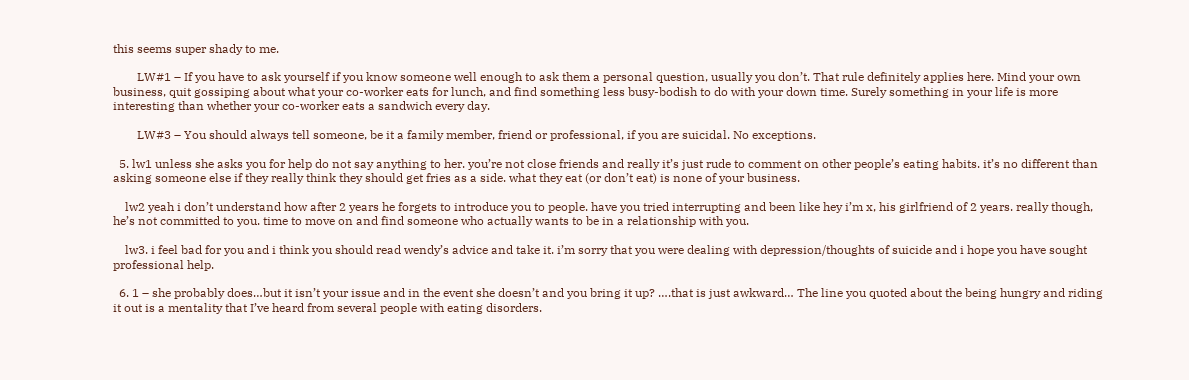this seems super shady to me.

        LW#1 – If you have to ask yourself if you know someone well enough to ask them a personal question, usually you don’t. That rule definitely applies here. Mind your own business, quit gossiping about what your co-worker eats for lunch, and find something less busy-bodish to do with your down time. Surely something in your life is more interesting than whether your co-worker eats a sandwich every day.

        LW#3 – You should always tell someone, be it a family member, friend or professional, if you are suicidal. No exceptions.

  5. lw1 unless she asks you for help do not say anything to her. you’re not close friends and really it’s just rude to comment on other people’s eating habits. it’s no different than asking someone else if they really think they should get fries as a side. what they eat (or don’t eat) is none of your business.

    lw2 yeah i don’t understand how after 2 years he forgets to introduce you to people. have you tried interrupting and been like hey i’m x, his girlfriend of 2 years. really though, he’s not committed to you. time to move on and find someone who actually wants to be in a relationship with you.

    lw3. i feel bad for you and i think you should read wendy’s advice and take it. i’m sorry that you were dealing with depression/thoughts of suicide and i hope you have sought professional help.

  6. 1 – she probably does…but it isn’t your issue and in the event she doesn’t and you bring it up? ….that is just awkward… The line you quoted about the being hungry and riding it out is a mentality that I’ve heard from several people with eating disorders.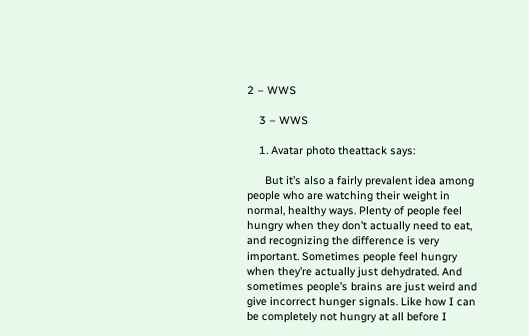2 – WWS

    3 – WWS

    1. Avatar photo theattack says:

      But it’s also a fairly prevalent idea among people who are watching their weight in normal, healthy ways. Plenty of people feel hungry when they don’t actually need to eat, and recognizing the difference is very important. Sometimes people feel hungry when they’re actually just dehydrated. And sometimes people’s brains are just weird and give incorrect hunger signals. Like how I can be completely not hungry at all before I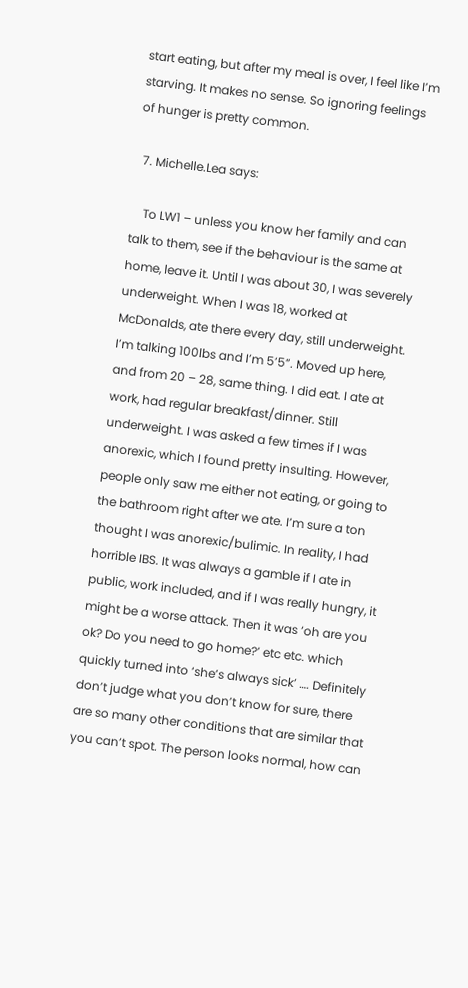start eating, but after my meal is over, I feel like I’m starving. It makes no sense. So ignoring feelings of hunger is pretty common.

  7. Michelle.Lea says:

    To LW1 – unless you know her family and can talk to them, see if the behaviour is the same at home, leave it. Until I was about 30, I was severely underweight. When I was 18, worked at McDonalds, ate there every day, still underweight. I’m talking 100lbs and I’m 5’5”. Moved up here, and from 20 – 28, same thing. I did eat. I ate at work, had regular breakfast/dinner. Still underweight. I was asked a few times if I was anorexic, which I found pretty insulting. However, people only saw me either not eating, or going to the bathroom right after we ate. I’m sure a ton thought I was anorexic/bulimic. In reality, I had horrible IBS. It was always a gamble if I ate in public, work included, and if I was really hungry, it might be a worse attack. Then it was ‘oh are you ok? Do you need to go home?’ etc etc. which quickly turned into ‘she’s always sick’ …. Definitely don’t judge what you don’t know for sure, there are so many other conditions that are similar that you can’t spot. The person looks normal, how can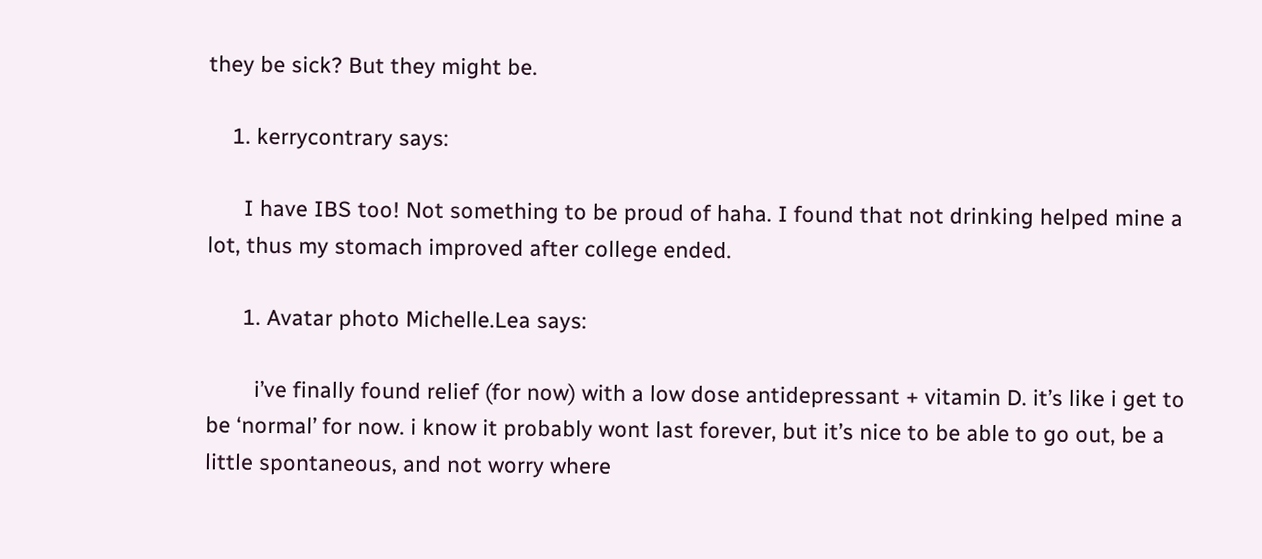they be sick? But they might be.

    1. kerrycontrary says:

      I have IBS too! Not something to be proud of haha. I found that not drinking helped mine a lot, thus my stomach improved after college ended.

      1. Avatar photo Michelle.Lea says:

        i’ve finally found relief (for now) with a low dose antidepressant + vitamin D. it’s like i get to be ‘normal’ for now. i know it probably wont last forever, but it’s nice to be able to go out, be a little spontaneous, and not worry where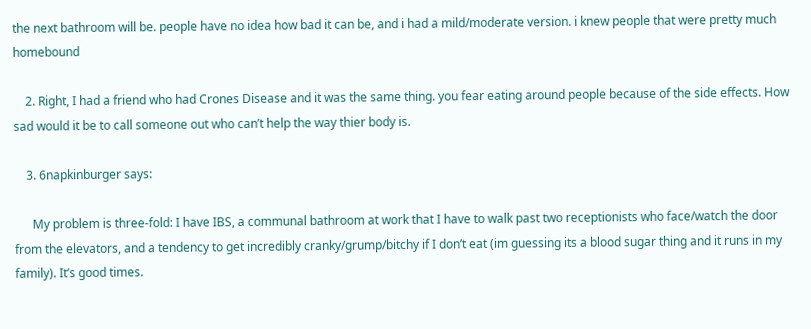the next bathroom will be. people have no idea how bad it can be, and i had a mild/moderate version. i knew people that were pretty much homebound

    2. Right, I had a friend who had Crones Disease and it was the same thing. you fear eating around people because of the side effects. How sad would it be to call someone out who can’t help the way thier body is.

    3. 6napkinburger says:

      My problem is three-fold: I have IBS, a communal bathroom at work that I have to walk past two receptionists who face/watch the door from the elevators, and a tendency to get incredibly cranky/grump/bitchy if I don’t eat (im guessing its a blood sugar thing and it runs in my family). It’s good times.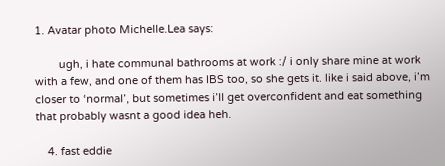1. Avatar photo Michelle.Lea says:

        ugh, i hate communal bathrooms at work :/ i only share mine at work with a few, and one of them has IBS too, so she gets it. like i said above, i’m closer to ‘normal’, but sometimes i’ll get overconfident and eat something that probably wasnt a good idea heh.

    4. fast eddie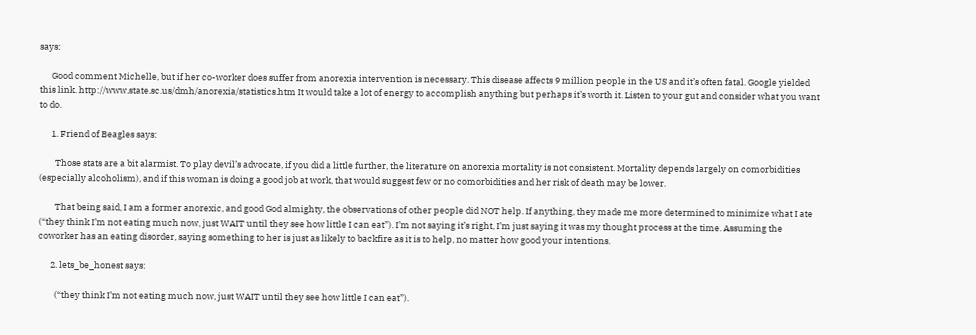says:

      Good comment Michelle, but if her co-worker does suffer from anorexia intervention is necessary. This disease affects 9 million people in the US and it’s often fatal. Google yielded this link. http://www.state.sc.us/dmh/anorexia/statistics.htm It would take a lot of energy to accomplish anything but perhaps it’s worth it. Listen to your gut and consider what you want to do.

      1. Friend of Beagles says:

        Those stats are a bit alarmist. To play devil’s advocate, if you did a little further, the literature on anorexia mortality is not consistent. Mortality depends largely on comorbidities (especially alcoholism), and if this woman is doing a good job at work, that would suggest few or no comorbidities and her risk of death may be lower.

        That being said, I am a former anorexic, and good God almighty, the observations of other people did NOT help. If anything, they made me more determined to minimize what I ate (“they think I’m not eating much now, just WAIT until they see how little I can eat”). I’m not saying it’s right, I’m just saying it was my thought process at the time. Assuming the coworker has an eating disorder, saying something to her is just as likely to backfire as it is to help, no matter how good your intentions.

      2. lets_be_honest says:

        (“they think I’m not eating much now, just WAIT until they see how little I can eat”).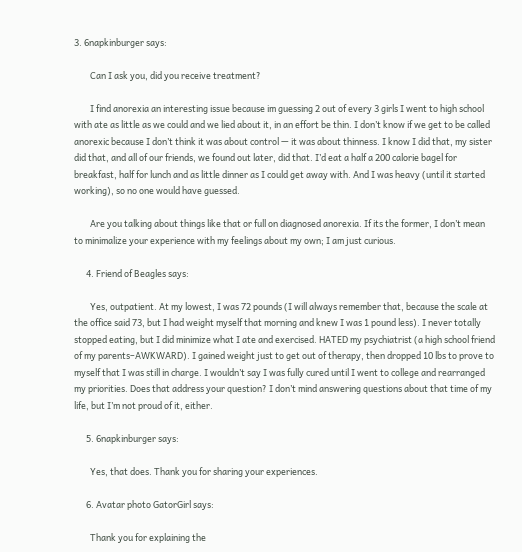3. 6napkinburger says:

        Can I ask you, did you receive treatment?

        I find anorexia an interesting issue because im guessing 2 out of every 3 girls I went to high school with ate as little as we could and we lied about it, in an effort be thin. I don’t know if we get to be called anorexic because I don’t think it was about control — it was about thinness. I know I did that, my sister did that, and all of our friends, we found out later, did that. I’d eat a half a 200 calorie bagel for breakfast, half for lunch and as little dinner as I could get away with. And I was heavy (until it started working), so no one would have guessed.

        Are you talking about things like that or full on diagnosed anorexia. If its the former, I don’t mean to minimalize your experience with my feelings about my own; I am just curious.

      4. Friend of Beagles says:

        Yes, outpatient. At my lowest, I was 72 pounds (I will always remember that, because the scale at the office said 73, but I had weight myself that morning and knew I was 1 pound less). I never totally stopped eating, but I did minimize what I ate and exercised. HATED my psychiatrist (a high school friend of my parents–AWKWARD). I gained weight just to get out of therapy, then dropped 10 lbs to prove to myself that I was still in charge. I wouldn’t say I was fully cured until I went to college and rearranged my priorities. Does that address your question? I don’t mind answering questions about that time of my life, but I’m not proud of it, either.

      5. 6napkinburger says:

        Yes, that does. Thank you for sharing your experiences.

      6. Avatar photo GatorGirl says:

        Thank you for explaining the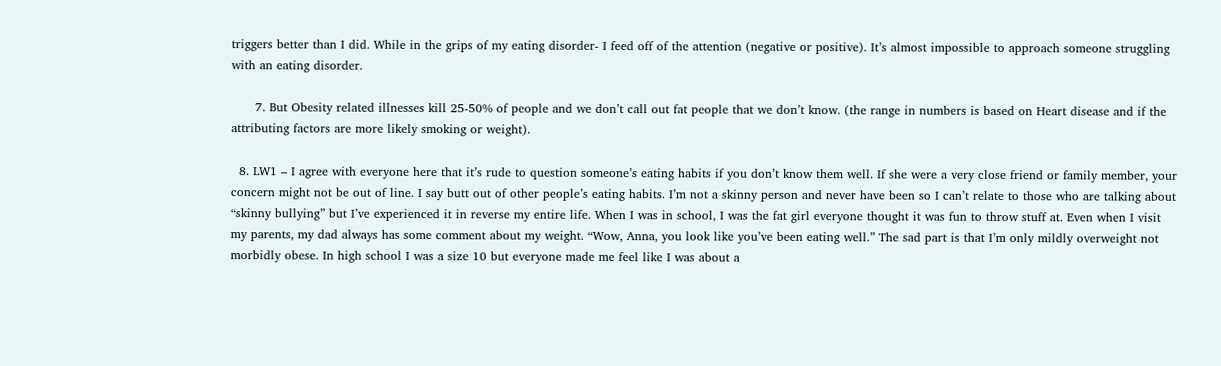triggers better than I did. While in the grips of my eating disorder- I feed off of the attention (negative or positive). It’s almost impossible to approach someone struggling with an eating disorder.

      7. But Obesity related illnesses kill 25-50% of people and we don’t call out fat people that we don’t know. (the range in numbers is based on Heart disease and if the attributing factors are more likely smoking or weight).

  8. LW1 – I agree with everyone here that it’s rude to question someone’s eating habits if you don’t know them well. If she were a very close friend or family member, your concern might not be out of line. I say butt out of other people’s eating habits. I’m not a skinny person and never have been so I can’t relate to those who are talking about “skinny bullying” but I’ve experienced it in reverse my entire life. When I was in school, I was the fat girl everyone thought it was fun to throw stuff at. Even when I visit my parents, my dad always has some comment about my weight. “Wow, Anna, you look like you’ve been eating well.” The sad part is that I’m only mildly overweight not morbidly obese. In high school I was a size 10 but everyone made me feel like I was about a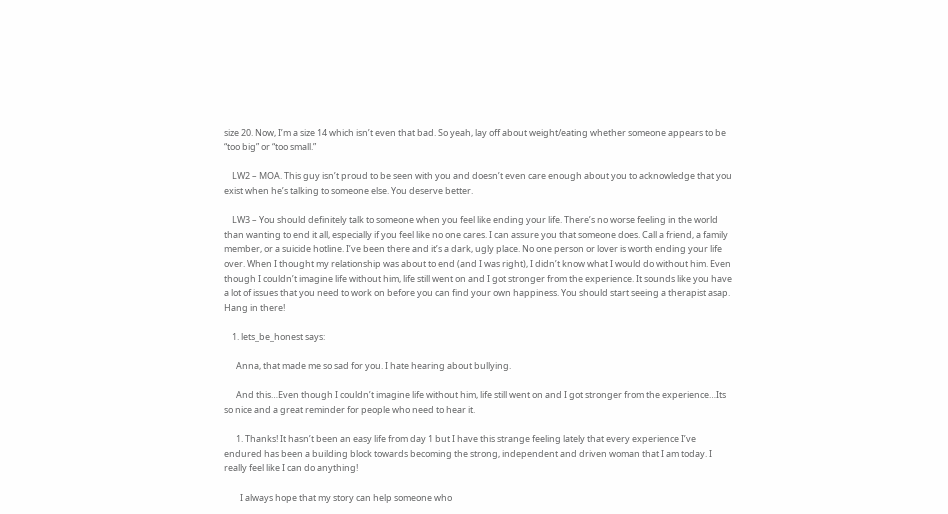size 20. Now, I’m a size 14 which isn’t even that bad. So yeah, lay off about weight/eating whether someone appears to be “too big” or “too small.”

    LW2 – MOA. This guy isn’t proud to be seen with you and doesn’t even care enough about you to acknowledge that you exist when he’s talking to someone else. You deserve better.

    LW3 – You should definitely talk to someone when you feel like ending your life. There’s no worse feeling in the world than wanting to end it all, especially if you feel like no one cares. I can assure you that someone does. Call a friend, a family member, or a suicide hotline. I’ve been there and it’s a dark, ugly place. No one person or lover is worth ending your life over. When I thought my relationship was about to end (and I was right), I didn’t know what I would do without him. Even though I couldn’t imagine life without him, life still went on and I got stronger from the experience. It sounds like you have a lot of issues that you need to work on before you can find your own happiness. You should start seeing a therapist asap. Hang in there!

    1. lets_be_honest says:

      Anna, that made me so sad for you. I hate hearing about bullying.

      And this…Even though I couldn’t imagine life without him, life still went on and I got stronger from the experience…Its so nice and a great reminder for people who need to hear it.

      1. Thanks! It hasn’t been an easy life from day 1 but I have this strange feeling lately that every experience I’ve endured has been a building block towards becoming the strong, independent and driven woman that I am today. I really feel like I can do anything!

        I always hope that my story can help someone who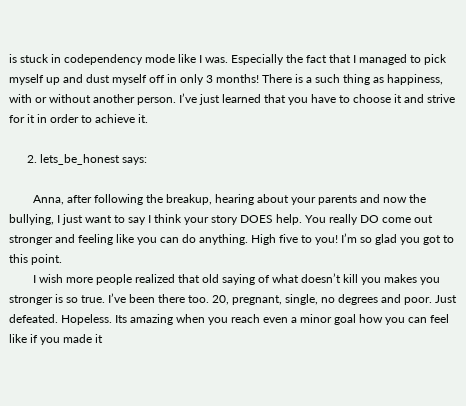is stuck in codependency mode like I was. Especially the fact that I managed to pick myself up and dust myself off in only 3 months! There is a such thing as happiness, with or without another person. I’ve just learned that you have to choose it and strive for it in order to achieve it.

      2. lets_be_honest says:

        Anna, after following the breakup, hearing about your parents and now the bullying, I just want to say I think your story DOES help. You really DO come out stronger and feeling like you can do anything. High five to you! I’m so glad you got to this point.
        I wish more people realized that old saying of what doesn’t kill you makes you stronger is so true. I’ve been there too. 20, pregnant, single, no degrees and poor. Just defeated. Hopeless. Its amazing when you reach even a minor goal how you can feel like if you made it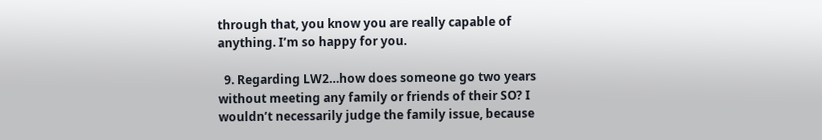through that, you know you are really capable of anything. I’m so happy for you.

  9. Regarding LW2…how does someone go two years without meeting any family or friends of their SO? I wouldn’t necessarily judge the family issue, because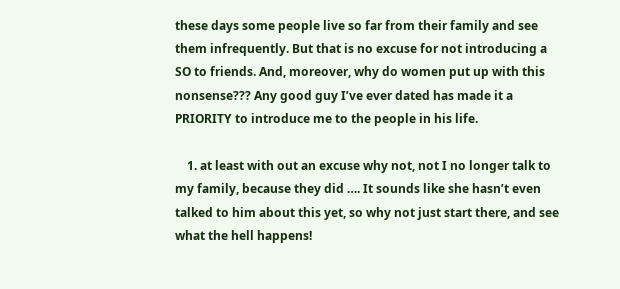these days some people live so far from their family and see them infrequently. But that is no excuse for not introducing a SO to friends. And, moreover, why do women put up with this nonsense??? Any good guy I’ve ever dated has made it a PRIORITY to introduce me to the people in his life.

    1. at least with out an excuse why not, not I no longer talk to my family, because they did …. It sounds like she hasn’t even talked to him about this yet, so why not just start there, and see what the hell happens!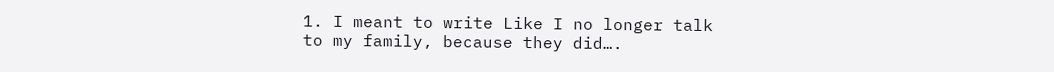1. I meant to write Like I no longer talk to my family, because they did….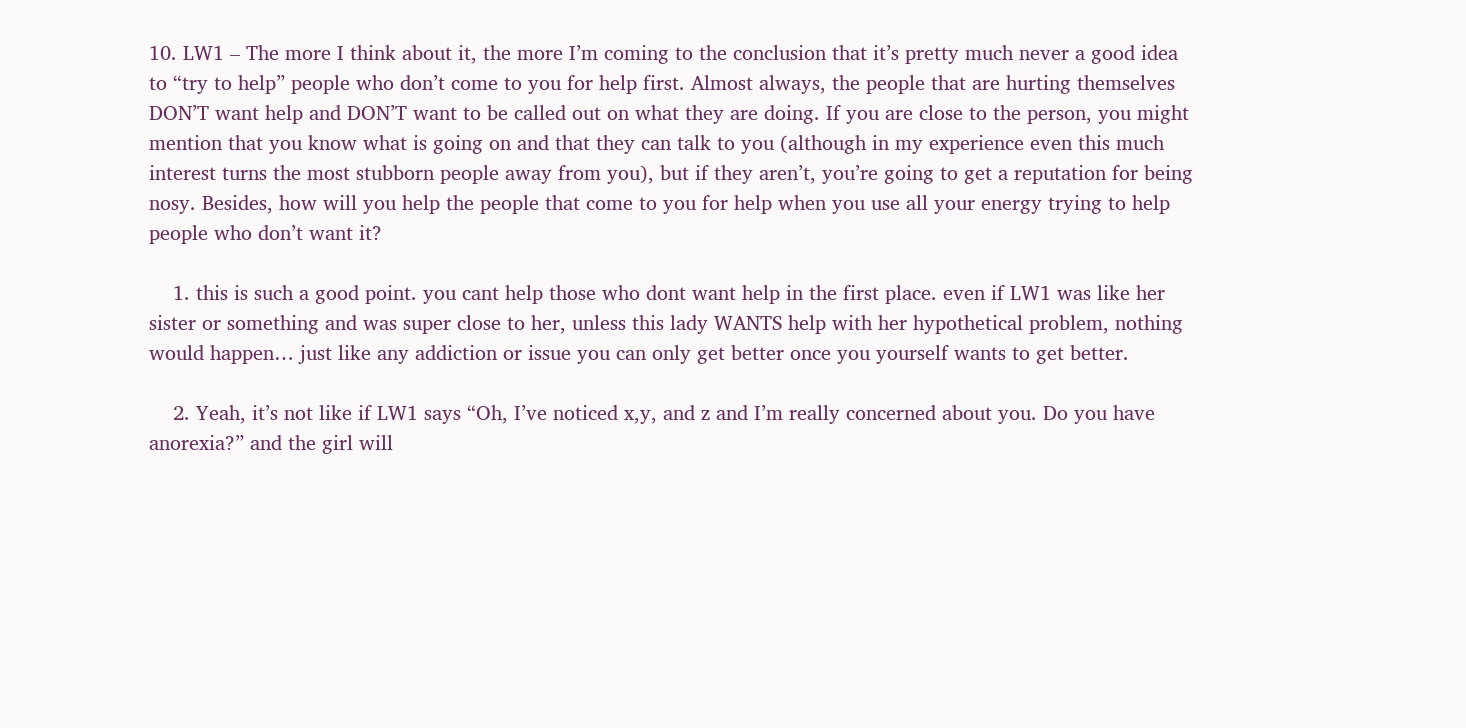10. LW1 – The more I think about it, the more I’m coming to the conclusion that it’s pretty much never a good idea to “try to help” people who don’t come to you for help first. Almost always, the people that are hurting themselves DON’T want help and DON’T want to be called out on what they are doing. If you are close to the person, you might mention that you know what is going on and that they can talk to you (although in my experience even this much interest turns the most stubborn people away from you), but if they aren’t, you’re going to get a reputation for being nosy. Besides, how will you help the people that come to you for help when you use all your energy trying to help people who don’t want it?

    1. this is such a good point. you cant help those who dont want help in the first place. even if LW1 was like her sister or something and was super close to her, unless this lady WANTS help with her hypothetical problem, nothing would happen… just like any addiction or issue you can only get better once you yourself wants to get better.

    2. Yeah, it’s not like if LW1 says “Oh, I’ve noticed x,y, and z and I’m really concerned about you. Do you have anorexia?” and the girl will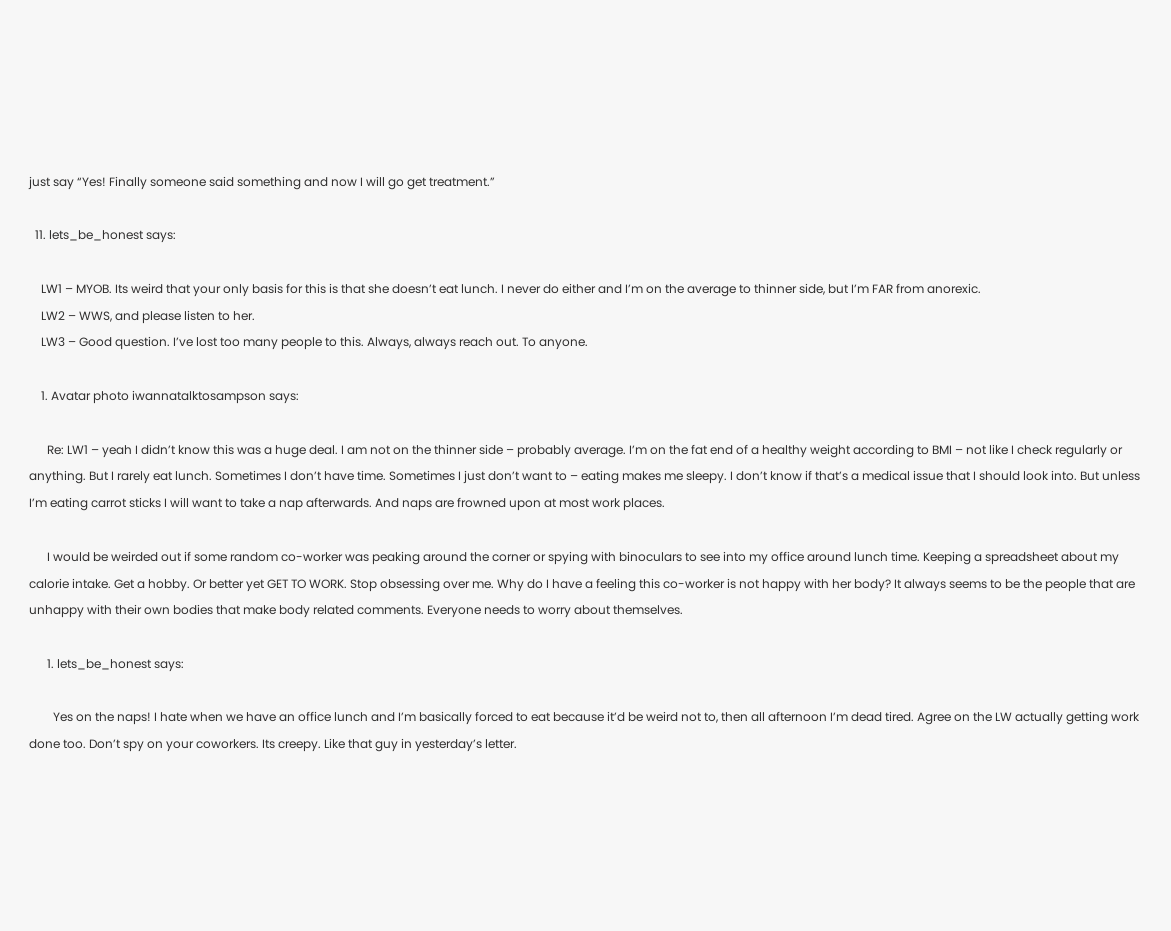just say “Yes! Finally someone said something and now I will go get treatment.”

  11. lets_be_honest says:

    LW1 – MYOB. Its weird that your only basis for this is that she doesn’t eat lunch. I never do either and I’m on the average to thinner side, but I’m FAR from anorexic.
    LW2 – WWS, and please listen to her.
    LW3 – Good question. I’ve lost too many people to this. Always, always reach out. To anyone.

    1. Avatar photo iwannatalktosampson says:

      Re: LW1 – yeah I didn’t know this was a huge deal. I am not on the thinner side – probably average. I’m on the fat end of a healthy weight according to BMI – not like I check regularly or anything. But I rarely eat lunch. Sometimes I don’t have time. Sometimes I just don’t want to – eating makes me sleepy. I don’t know if that’s a medical issue that I should look into. But unless I’m eating carrot sticks I will want to take a nap afterwards. And naps are frowned upon at most work places.

      I would be weirded out if some random co-worker was peaking around the corner or spying with binoculars to see into my office around lunch time. Keeping a spreadsheet about my calorie intake. Get a hobby. Or better yet GET TO WORK. Stop obsessing over me. Why do I have a feeling this co-worker is not happy with her body? It always seems to be the people that are unhappy with their own bodies that make body related comments. Everyone needs to worry about themselves.

      1. lets_be_honest says:

        Yes on the naps! I hate when we have an office lunch and I’m basically forced to eat because it’d be weird not to, then all afternoon I’m dead tired. Agree on the LW actually getting work done too. Don’t spy on your coworkers. Its creepy. Like that guy in yesterday’s letter.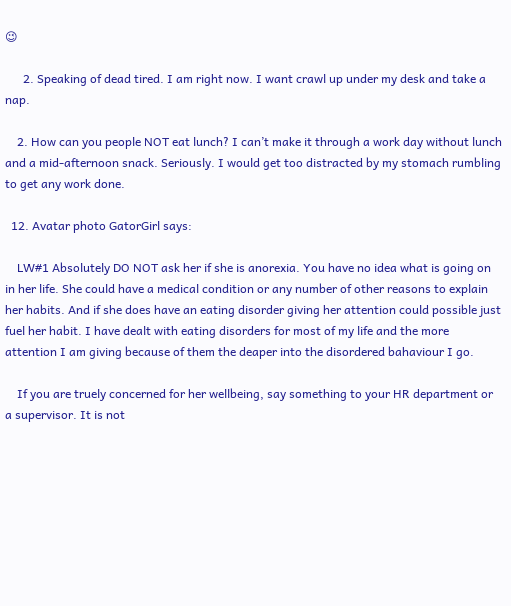😉

      2. Speaking of dead tired. I am right now. I want crawl up under my desk and take a nap.

    2. How can you people NOT eat lunch? I can’t make it through a work day without lunch and a mid-afternoon snack. Seriously. I would get too distracted by my stomach rumbling to get any work done.

  12. Avatar photo GatorGirl says:

    LW#1 Absolutely DO NOT ask her if she is anorexia. You have no idea what is going on in her life. She could have a medical condition or any number of other reasons to explain her habits. And if she does have an eating disorder giving her attention could possible just fuel her habit. I have dealt with eating disorders for most of my life and the more attention I am giving because of them the deaper into the disordered bahaviour I go.

    If you are truely concerned for her wellbeing, say something to your HR department or a supervisor. It is not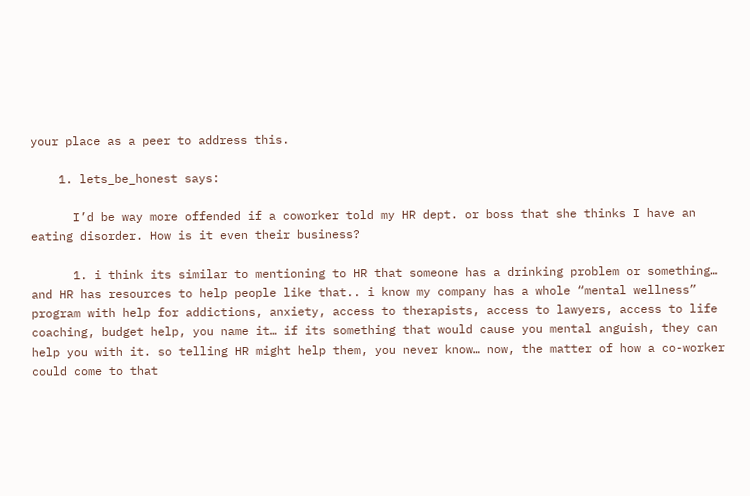your place as a peer to address this.

    1. lets_be_honest says:

      I’d be way more offended if a coworker told my HR dept. or boss that she thinks I have an eating disorder. How is it even their business?

      1. i think its similar to mentioning to HR that someone has a drinking problem or something… and HR has resources to help people like that.. i know my company has a whole “mental wellness” program with help for addictions, anxiety, access to therapists, access to lawyers, access to life coaching, budget help, you name it… if its something that would cause you mental anguish, they can help you with it. so telling HR might help them, you never know… now, the matter of how a co-worker could come to that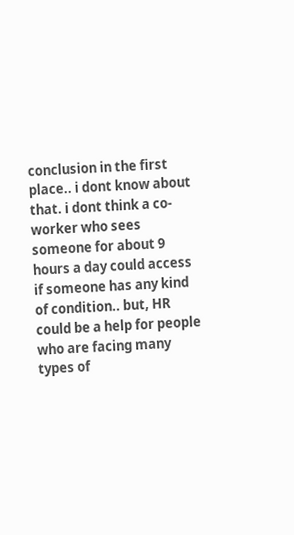conclusion in the first place.. i dont know about that. i dont think a co-worker who sees someone for about 9 hours a day could access if someone has any kind of condition.. but, HR could be a help for people who are facing many types of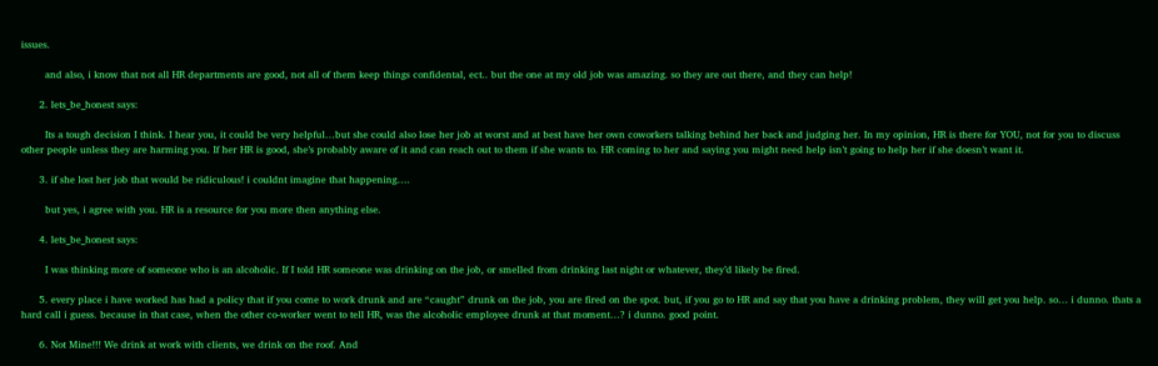issues.

        and also, i know that not all HR departments are good, not all of them keep things confidental, ect.. but the one at my old job was amazing. so they are out there, and they can help!

      2. lets_be_honest says:

        Its a tough decision I think. I hear you, it could be very helpful…but she could also lose her job at worst and at best have her own coworkers talking behind her back and judging her. In my opinion, HR is there for YOU, not for you to discuss other people unless they are harming you. If her HR is good, she’s probably aware of it and can reach out to them if she wants to. HR coming to her and saying you might need help isn’t going to help her if she doesn’t want it.

      3. if she lost her job that would be ridiculous! i couldnt imagine that happening….

        but yes, i agree with you. HR is a resource for you more then anything else.

      4. lets_be_honest says:

        I was thinking more of someone who is an alcoholic. If I told HR someone was drinking on the job, or smelled from drinking last night or whatever, they’d likely be fired.

      5. every place i have worked has had a policy that if you come to work drunk and are “caught” drunk on the job, you are fired on the spot. but, if you go to HR and say that you have a drinking problem, they will get you help. so… i dunno. thats a hard call i guess. because in that case, when the other co-worker went to tell HR, was the alcoholic employee drunk at that moment…? i dunno. good point.

      6. Not Mine!!! We drink at work with clients, we drink on the roof. And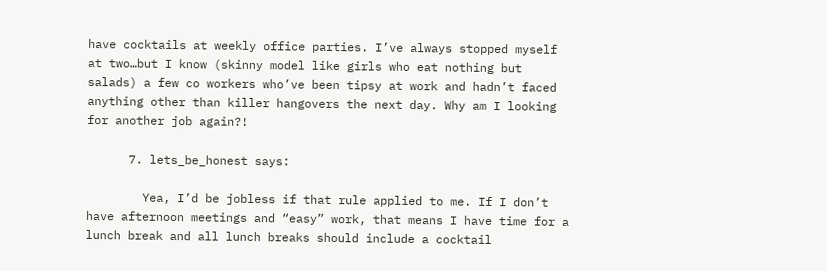have cocktails at weekly office parties. I’ve always stopped myself at two…but I know (skinny model like girls who eat nothing but salads) a few co workers who’ve been tipsy at work and hadn’t faced anything other than killer hangovers the next day. Why am I looking for another job again?!

      7. lets_be_honest says:

        Yea, I’d be jobless if that rule applied to me. If I don’t have afternoon meetings and “easy” work, that means I have time for a lunch break and all lunch breaks should include a cocktail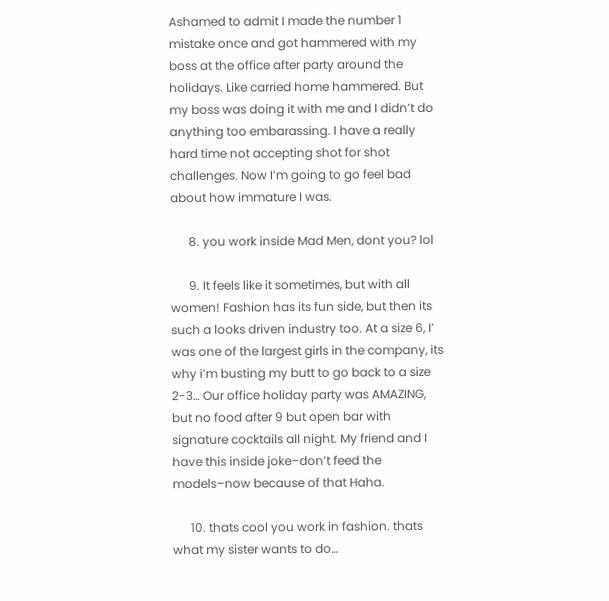Ashamed to admit I made the number 1 mistake once and got hammered with my boss at the office after party around the holidays. Like carried home hammered. But my boss was doing it with me and I didn’t do anything too embarassing. I have a really hard time not accepting shot for shot challenges. Now I’m going to go feel bad about how immature I was.

      8. you work inside Mad Men, dont you? lol

      9. It feels like it sometimes, but with all women! Fashion has its fun side, but then its such a looks driven industry too. At a size 6, I’ was one of the largest girls in the company, its why i’m busting my butt to go back to a size 2-3… Our office holiday party was AMAZING, but no food after 9 but open bar with signature cocktails all night. My friend and I have this inside joke–don’t feed the models–now because of that Haha.

      10. thats cool you work in fashion. thats what my sister wants to do…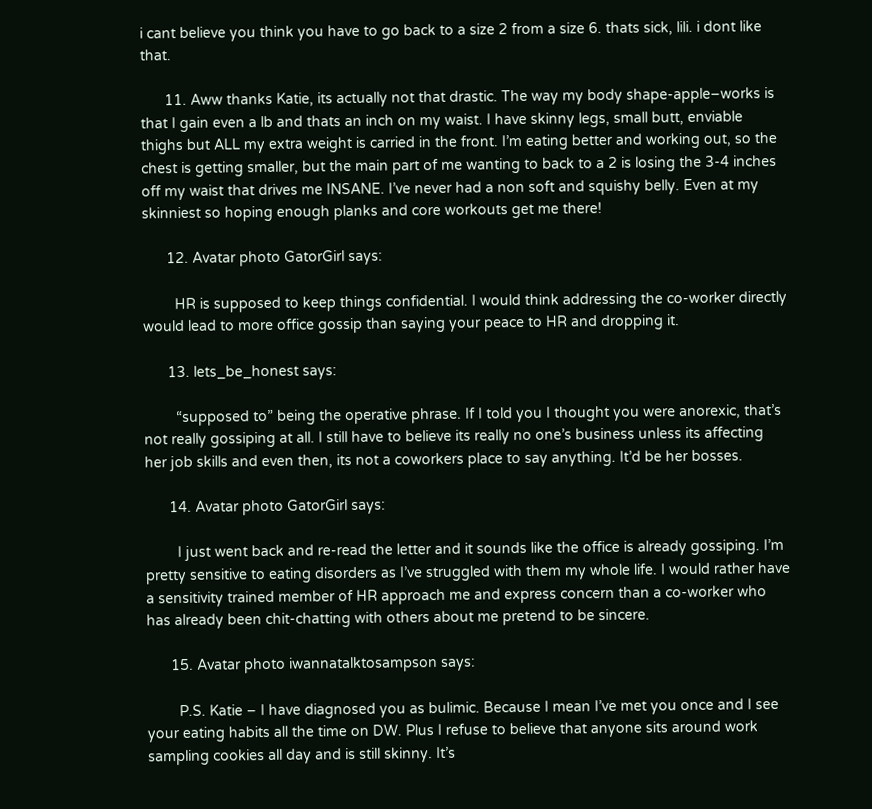i cant believe you think you have to go back to a size 2 from a size 6. thats sick, lili. i dont like that.

      11. Aww thanks Katie, its actually not that drastic. The way my body shape-apple–works is that I gain even a lb and thats an inch on my waist. I have skinny legs, small butt, enviable thighs but ALL my extra weight is carried in the front. I’m eating better and working out, so the chest is getting smaller, but the main part of me wanting to back to a 2 is losing the 3-4 inches off my waist that drives me INSANE. I’ve never had a non soft and squishy belly. Even at my skinniest so hoping enough planks and core workouts get me there!

      12. Avatar photo GatorGirl says:

        HR is supposed to keep things confidential. I would think addressing the co-worker directly would lead to more office gossip than saying your peace to HR and dropping it.

      13. lets_be_honest says:

        “supposed to” being the operative phrase. If I told you I thought you were anorexic, that’s not really gossiping at all. I still have to believe its really no one’s business unless its affecting her job skills and even then, its not a coworkers place to say anything. It’d be her bosses.

      14. Avatar photo GatorGirl says:

        I just went back and re-read the letter and it sounds like the office is already gossiping. I’m pretty sensitive to eating disorders as I’ve struggled with them my whole life. I would rather have a sensitivity trained member of HR approach me and express concern than a co-worker who has already been chit-chatting with others about me pretend to be sincere.

      15. Avatar photo iwannatalktosampson says:

        P.S. Katie – I have diagnosed you as bulimic. Because I mean I’ve met you once and I see your eating habits all the time on DW. Plus I refuse to believe that anyone sits around work sampling cookies all day and is still skinny. It’s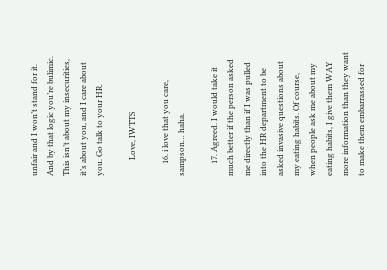unfair and I won’t stand for it. And by that logic you’re bulimic. This isn’t about my insecurities, it’s about you, and I care about you. Go talk to your HR.

        Love, IWTTS

      16. i love that you care, sampson… haha.

      17. Agreed. I would take it much better if the person asked me directly than if I was pulled into the HR department to be asked invasive questions about my eating habits. Of course, when people ask me about my eating habits, I give them WAY more information than they want to make them embarrassed for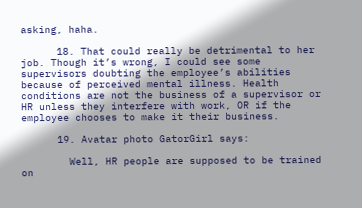asking, haha.

      18. That could really be detrimental to her job. Though it’s wrong, I could see some supervisors doubting the employee’s abilities because of perceived mental illness. Health conditions are not the business of a supervisor or HR unless they interfere with work, OR if the employee chooses to make it their business.

      19. Avatar photo GatorGirl says:

        Well, HR people are supposed to be trained on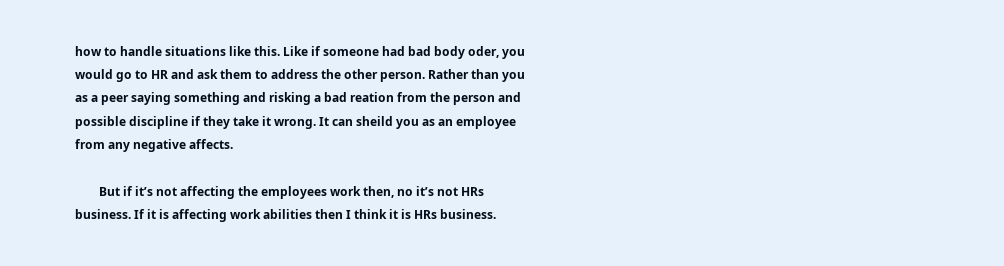how to handle situations like this. Like if someone had bad body oder, you would go to HR and ask them to address the other person. Rather than you as a peer saying something and risking a bad reation from the person and possible discipline if they take it wrong. It can sheild you as an employee from any negative affects.

        But if it’s not affecting the employees work then, no it’s not HRs business. If it is affecting work abilities then I think it is HRs business.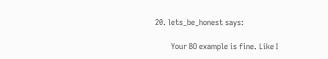20. lets_be_honest says:

        Your BO example is fine. Like I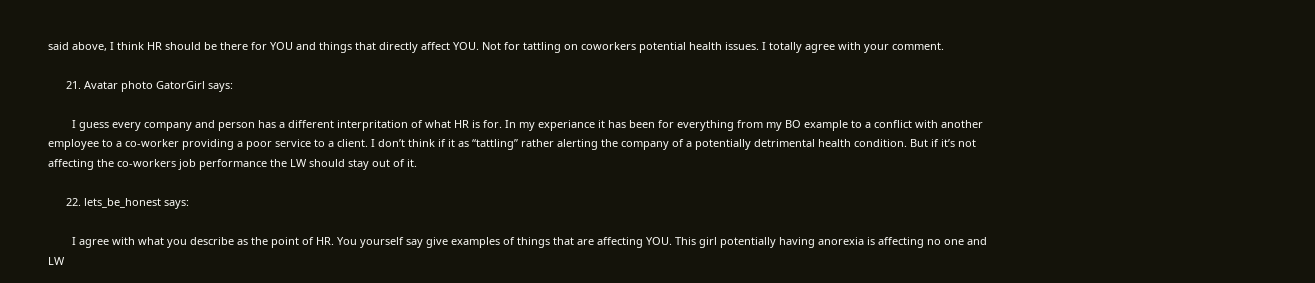said above, I think HR should be there for YOU and things that directly affect YOU. Not for tattling on coworkers potential health issues. I totally agree with your comment.

      21. Avatar photo GatorGirl says:

        I guess every company and person has a different interpritation of what HR is for. In my experiance it has been for everything from my BO example to a conflict with another employee to a co-worker providing a poor service to a client. I don’t think if it as “tattling” rather alerting the company of a potentially detrimental health condition. But if it’s not affecting the co-workers job performance the LW should stay out of it.

      22. lets_be_honest says:

        I agree with what you describe as the point of HR. You yourself say give examples of things that are affecting YOU. This girl potentially having anorexia is affecting no one and LW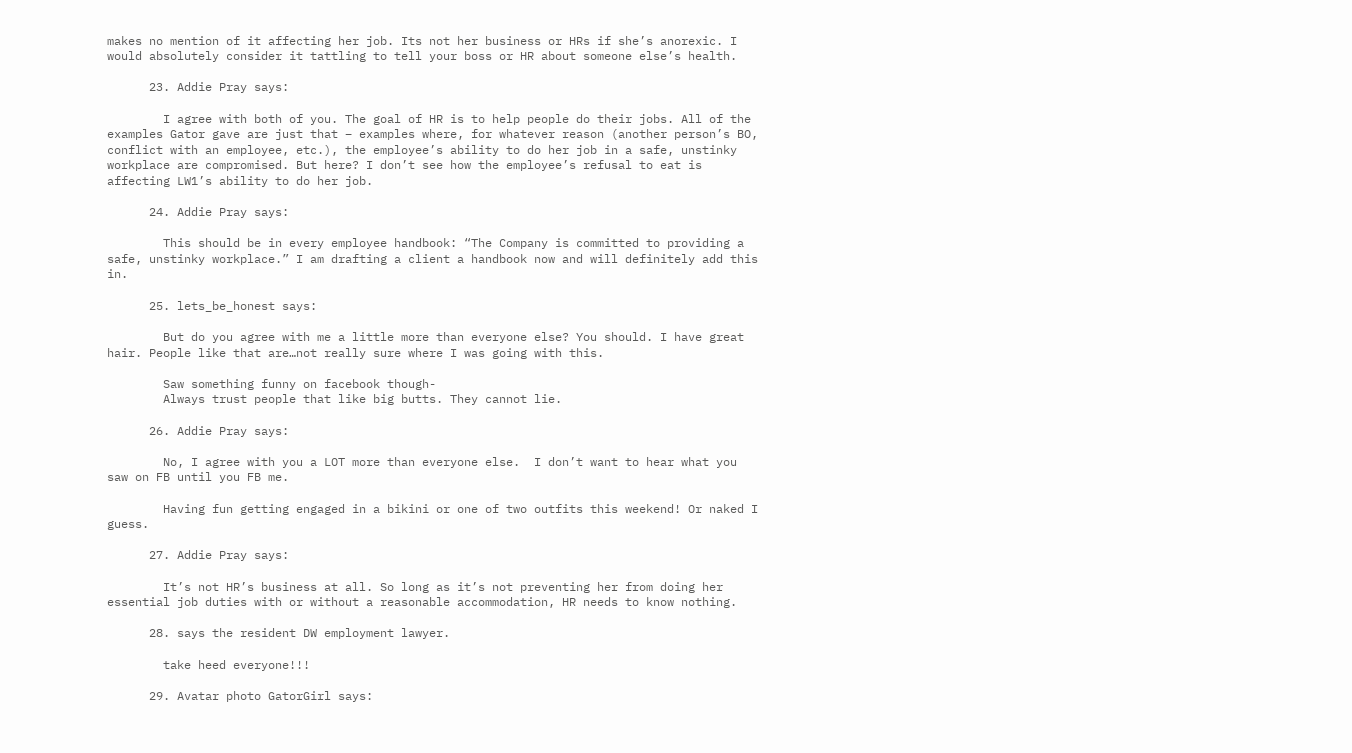makes no mention of it affecting her job. Its not her business or HRs if she’s anorexic. I would absolutely consider it tattling to tell your boss or HR about someone else’s health.

      23. Addie Pray says:

        I agree with both of you. The goal of HR is to help people do their jobs. All of the examples Gator gave are just that – examples where, for whatever reason (another person’s BO, conflict with an employee, etc.), the employee’s ability to do her job in a safe, unstinky workplace are compromised. But here? I don’t see how the employee’s refusal to eat is affecting LW1’s ability to do her job.

      24. Addie Pray says:

        This should be in every employee handbook: “The Company is committed to providing a safe, unstinky workplace.” I am drafting a client a handbook now and will definitely add this in.

      25. lets_be_honest says:

        But do you agree with me a little more than everyone else? You should. I have great hair. People like that are…not really sure where I was going with this.

        Saw something funny on facebook though-
        Always trust people that like big butts. They cannot lie.

      26. Addie Pray says:

        No, I agree with you a LOT more than everyone else.  I don’t want to hear what you saw on FB until you FB me.

        Having fun getting engaged in a bikini or one of two outfits this weekend! Or naked I guess.

      27. Addie Pray says:

        It’s not HR’s business at all. So long as it’s not preventing her from doing her essential job duties with or without a reasonable accommodation, HR needs to know nothing.

      28. says the resident DW employment lawyer.

        take heed everyone!!!

      29. Avatar photo GatorGirl says: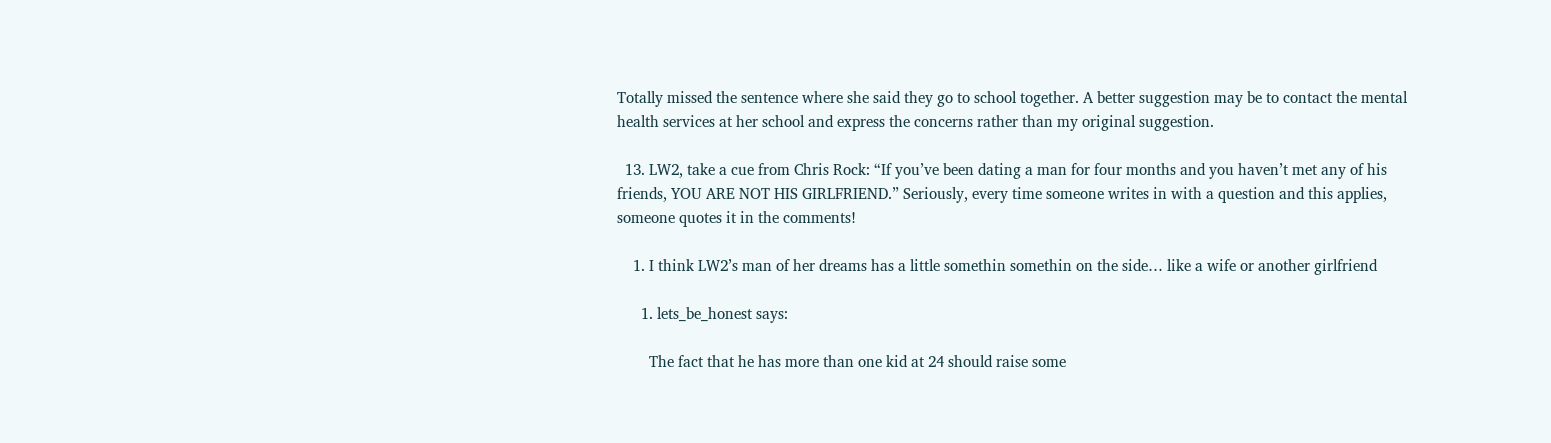Totally missed the sentence where she said they go to school together. A better suggestion may be to contact the mental health services at her school and express the concerns rather than my original suggestion.

  13. LW2, take a cue from Chris Rock: “If you’ve been dating a man for four months and you haven’t met any of his friends, YOU ARE NOT HIS GIRLFRIEND.” Seriously, every time someone writes in with a question and this applies, someone quotes it in the comments!

    1. I think LW2’s man of her dreams has a little somethin somethin on the side… like a wife or another girlfriend

      1. lets_be_honest says:

        The fact that he has more than one kid at 24 should raise some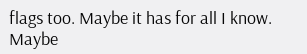flags too. Maybe it has for all I know. Maybe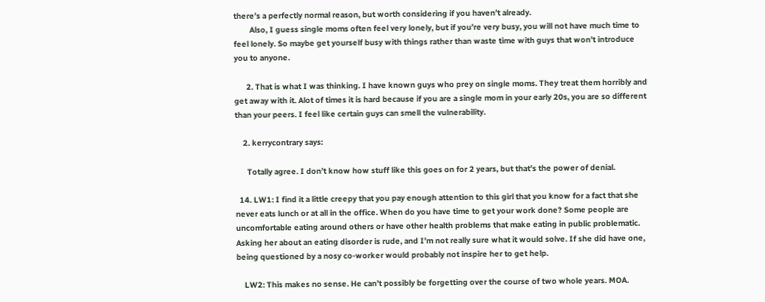there’s a perfectly normal reason, but worth considering if you haven’t already.
        Also, I guess single moms often feel very lonely, but if you’re very busy, you will not have much time to feel lonely. So maybe get yourself busy with things rather than waste time with guys that won’t introduce you to anyone.

      2. That is what I was thinking. I have known guys who prey on single moms. They treat them horribly and get away with it. Alot of times it is hard because if you are a single mom in your early 20s, you are so different than your peers. I feel like certain guys can smell the vulnerability.

    2. kerrycontrary says:

      Totally agree. I don’t know how stuff like this goes on for 2 years, but that’s the power of denial.

  14. LW1: I find it a little creepy that you pay enough attention to this girl that you know for a fact that she never eats lunch or at all in the office. When do you have time to get your work done? Some people are uncomfortable eating around others or have other health problems that make eating in public problematic. Asking her about an eating disorder is rude, and I’m not really sure what it would solve. If she did have one, being questioned by a nosy co-worker would probably not inspire her to get help.

    LW2: This makes no sense. He can’t possibly be forgetting over the course of two whole years. MOA.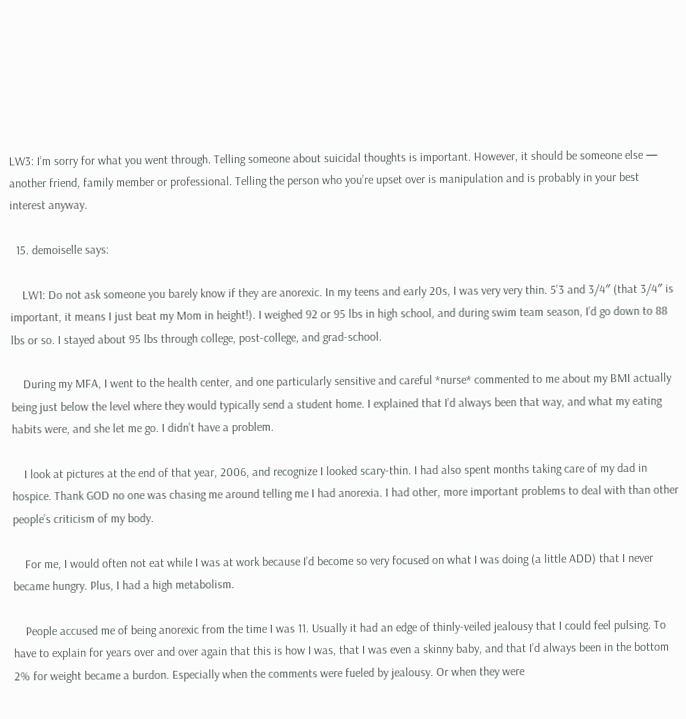LW3: I’m sorry for what you went through. Telling someone about suicidal thoughts is important. However, it should be someone else — another friend, family member or professional. Telling the person who you’re upset over is manipulation and is probably in your best interest anyway.

  15. demoiselle says:

    LW1: Do not ask someone you barely know if they are anorexic. In my teens and early 20s, I was very very thin. 5’3 and 3/4″ (that 3/4″ is important, it means I just beat my Mom in height!). I weighed 92 or 95 lbs in high school, and during swim team season, I’d go down to 88 lbs or so. I stayed about 95 lbs through college, post-college, and grad-school.

    During my MFA, I went to the health center, and one particularly sensitive and careful *nurse* commented to me about my BMI actually being just below the level where they would typically send a student home. I explained that I’d always been that way, and what my eating habits were, and she let me go. I didn’t have a problem.

    I look at pictures at the end of that year, 2006, and recognize I looked scary-thin. I had also spent months taking care of my dad in hospice. Thank GOD no one was chasing me around telling me I had anorexia. I had other, more important problems to deal with than other people’s criticism of my body.

    For me, I would often not eat while I was at work because I’d become so very focused on what I was doing (a little ADD) that I never became hungry. Plus, I had a high metabolism.

    People accused me of being anorexic from the time I was 11. Usually it had an edge of thinly-veiled jealousy that I could feel pulsing. To have to explain for years over and over again that this is how I was, that I was even a skinny baby, and that I’d always been in the bottom 2% for weight became a burdon. Especially when the comments were fueled by jealousy. Or when they were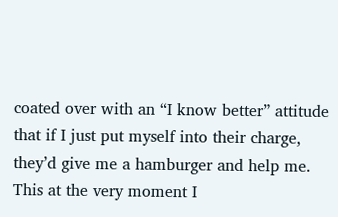coated over with an “I know better” attitude that if I just put myself into their charge, they’d give me a hamburger and help me. This at the very moment I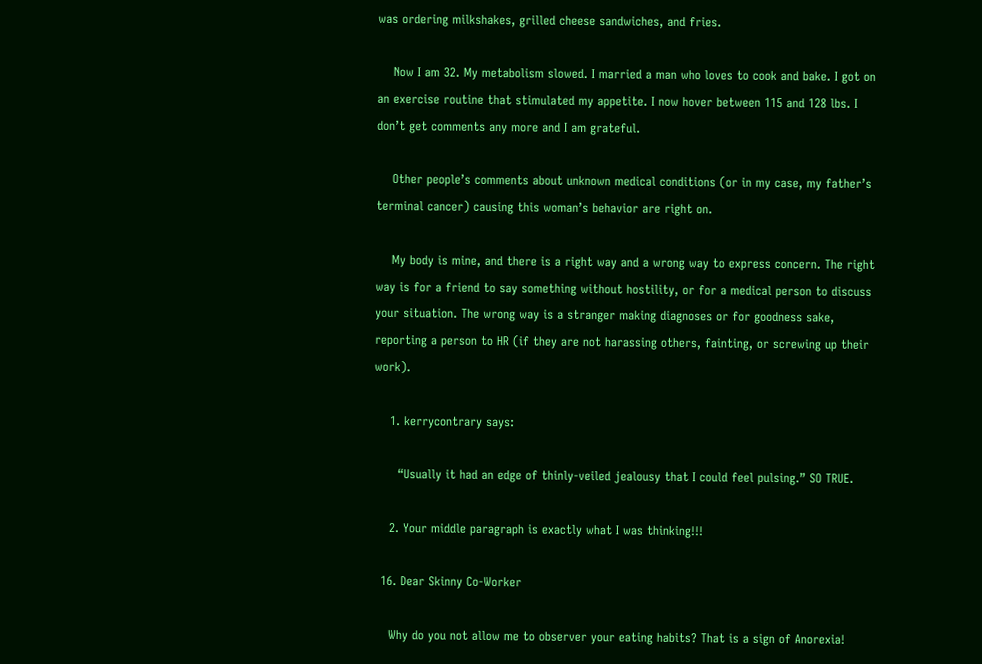was ordering milkshakes, grilled cheese sandwiches, and fries.

    Now I am 32. My metabolism slowed. I married a man who loves to cook and bake. I got on an exercise routine that stimulated my appetite. I now hover between 115 and 128 lbs. I don’t get comments any more and I am grateful.

    Other people’s comments about unknown medical conditions (or in my case, my father’s terminal cancer) causing this woman’s behavior are right on.

    My body is mine, and there is a right way and a wrong way to express concern. The right way is for a friend to say something without hostility, or for a medical person to discuss your situation. The wrong way is a stranger making diagnoses or for goodness sake, reporting a person to HR (if they are not harassing others, fainting, or screwing up their work).

    1. kerrycontrary says:

      “Usually it had an edge of thinly-veiled jealousy that I could feel pulsing.” SO TRUE.

    2. Your middle paragraph is exactly what I was thinking!!!

  16. Dear Skinny Co-Worker

    Why do you not allow me to observer your eating habits? That is a sign of Anorexia!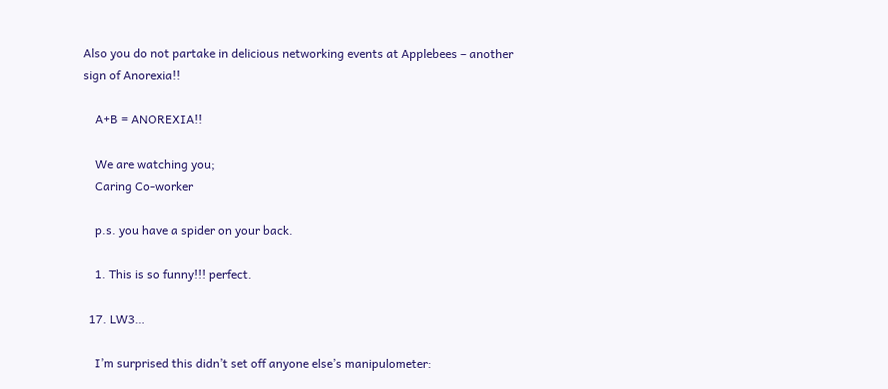Also you do not partake in delicious networking events at Applebees – another sign of Anorexia!!

    A+B = ANOREXIA!!

    We are watching you;
    Caring Co-worker

    p.s. you have a spider on your back.

    1. This is so funny!!! perfect.

  17. LW3…

    I’m surprised this didn’t set off anyone else’s manipulometer: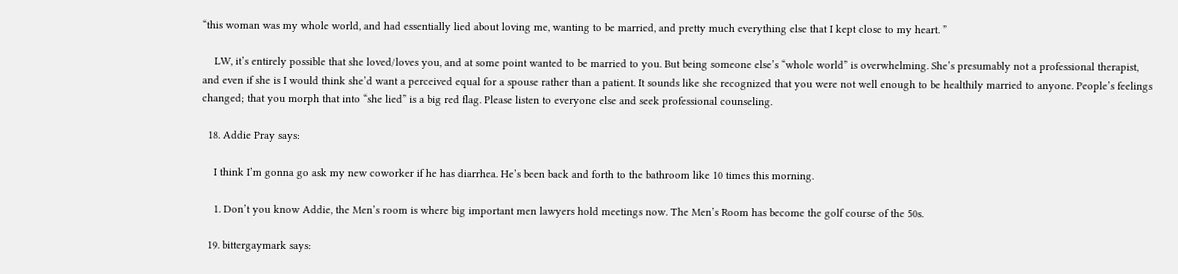“this woman was my whole world, and had essentially lied about loving me, wanting to be married, and pretty much everything else that I kept close to my heart. ”

    LW, it’s entirely possible that she loved/loves you, and at some point wanted to be married to you. But being someone else’s “whole world” is overwhelming. She’s presumably not a professional therapist, and even if she is I would think she’d want a perceived equal for a spouse rather than a patient. It sounds like she recognized that you were not well enough to be healthily married to anyone. People’s feelings changed; that you morph that into “she lied” is a big red flag. Please listen to everyone else and seek professional counseling.

  18. Addie Pray says:

    I think I’m gonna go ask my new coworker if he has diarrhea. He’s been back and forth to the bathroom like 10 times this morning.

    1. Don’t you know Addie, the Men’s room is where big important men lawyers hold meetings now. The Men’s Room has become the golf course of the 50s.

  19. bittergaymark says: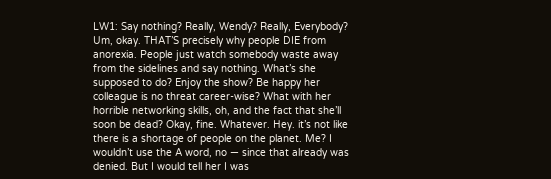LW1: Say nothing? Really, Wendy? Really, Everybody? Um, okay. THAT’S precisely why people DIE from anorexia. People just watch somebody waste away from the sidelines and say nothing. What’s she supposed to do? Enjoy the show? Be happy her colleague is no threat career-wise? What with her horrible networking skills, oh, and the fact that she’ll soon be dead? Okay, fine. Whatever. Hey. it’s not like there is a shortage of people on the planet. Me? I wouldn’t use the A word, no — since that already was denied. But I would tell her I was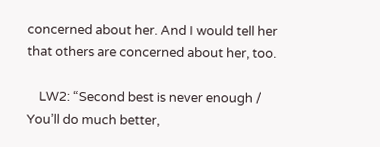concerned about her. And I would tell her that others are concerned about her, too.

    LW2: “Second best is never enough / You’ll do much better,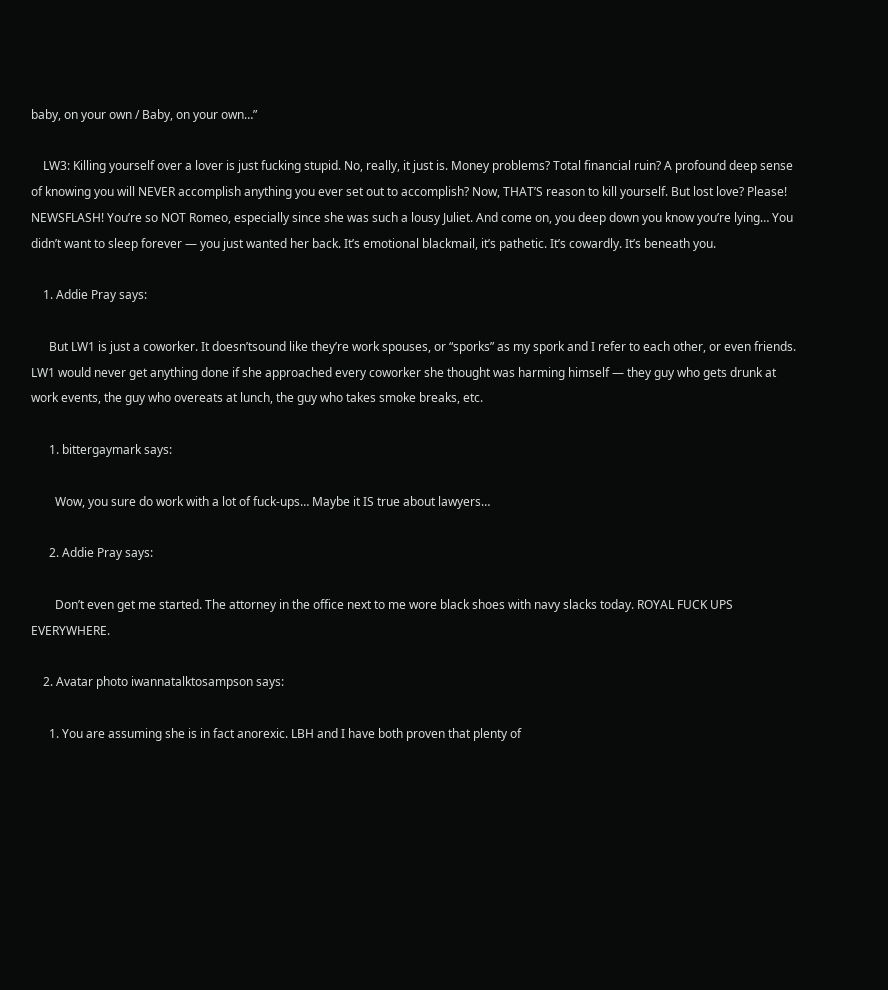baby, on your own / Baby, on your own…”

    LW3: Killing yourself over a lover is just fucking stupid. No, really, it just is. Money problems? Total financial ruin? A profound deep sense of knowing you will NEVER accomplish anything you ever set out to accomplish? Now, THAT’S reason to kill yourself. But lost love? Please! NEWSFLASH! You’re so NOT Romeo, especially since she was such a lousy Juliet. And come on, you deep down you know you’re lying… You didn’t want to sleep forever — you just wanted her back. It’s emotional blackmail, it’s pathetic. It’s cowardly. It’s beneath you.

    1. Addie Pray says:

      But LW1 is just a coworker. It doesn’tsound like they’re work spouses, or “sporks” as my spork and I refer to each other, or even friends. LW1 would never get anything done if she approached every coworker she thought was harming himself — they guy who gets drunk at work events, the guy who overeats at lunch, the guy who takes smoke breaks, etc.

      1. bittergaymark says:

        Wow, you sure do work with a lot of fuck-ups… Maybe it IS true about lawyers…

      2. Addie Pray says:

        Don’t even get me started. The attorney in the office next to me wore black shoes with navy slacks today. ROYAL FUCK UPS EVERYWHERE.

    2. Avatar photo iwannatalktosampson says:

      1. You are assuming she is in fact anorexic. LBH and I have both proven that plenty of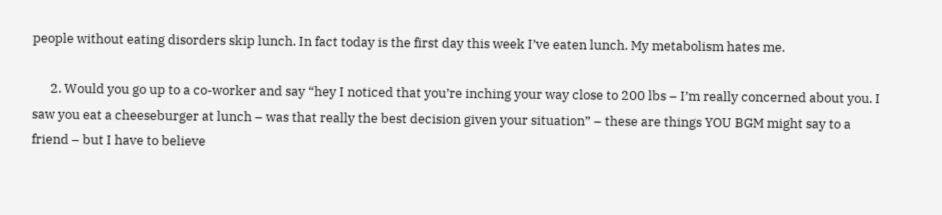people without eating disorders skip lunch. In fact today is the first day this week I’ve eaten lunch. My metabolism hates me.

      2. Would you go up to a co-worker and say “hey I noticed that you’re inching your way close to 200 lbs – I’m really concerned about you. I saw you eat a cheeseburger at lunch – was that really the best decision given your situation” – these are things YOU BGM might say to a friend – but I have to believe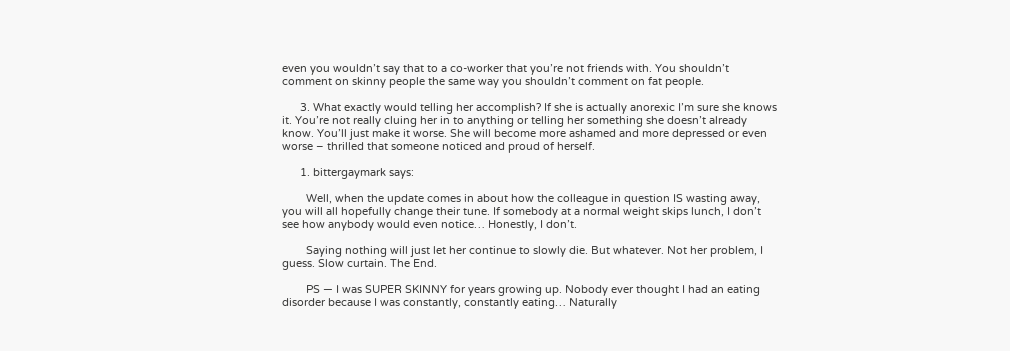even you wouldn’t say that to a co-worker that you’re not friends with. You shouldn’t comment on skinny people the same way you shouldn’t comment on fat people.

      3. What exactly would telling her accomplish? If she is actually anorexic I’m sure she knows it. You’re not really cluing her in to anything or telling her something she doesn’t already know. You’ll just make it worse. She will become more ashamed and more depressed or even worse – thrilled that someone noticed and proud of herself.

      1. bittergaymark says:

        Well, when the update comes in about how the colleague in question IS wasting away, you will all hopefully change their tune. If somebody at a normal weight skips lunch, I don’t see how anybody would even notice… Honestly, I don’t.

        Saying nothing will just let her continue to slowly die. But whatever. Not her problem, I guess. Slow curtain. The End.

        PS — I was SUPER SKINNY for years growing up. Nobody ever thought I had an eating disorder because I was constantly, constantly eating… Naturally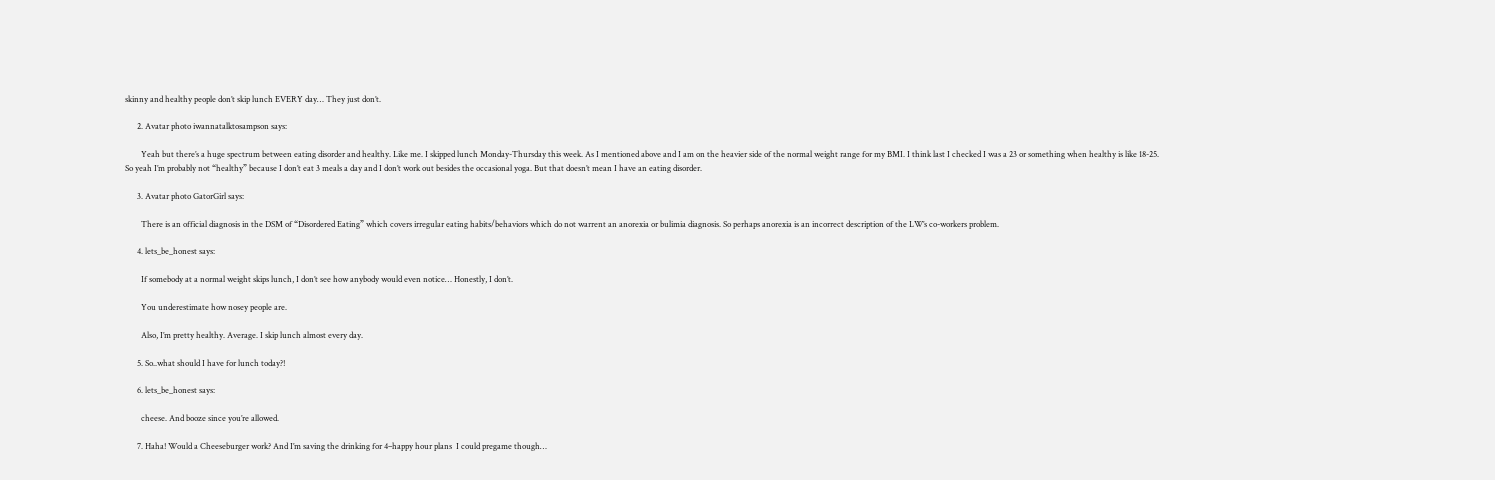skinny and healthy people don’t skip lunch EVERY day… They just don’t.

      2. Avatar photo iwannatalktosampson says:

        Yeah but there’s a huge spectrum between eating disorder and healthy. Like me. I skipped lunch Monday-Thursday this week. As I mentioned above and I am on the heavier side of the normal weight range for my BMI. I think last I checked I was a 23 or something when healthy is like 18-25. So yeah I’m probably not “healthy” because I don’t eat 3 meals a day and I don’t work out besides the occasional yoga. But that doesn’t mean I have an eating disorder.

      3. Avatar photo GatorGirl says:

        There is an official diagnosis in the DSM of “Disordered Eating” which covers irregular eating habits/behaviors which do not warrent an anorexia or bulimia diagnosis. So perhaps anorexia is an incorrect description of the LW’s co-workers problem.

      4. lets_be_honest says:

        If somebody at a normal weight skips lunch, I don’t see how anybody would even notice… Honestly, I don’t.

        You underestimate how nosey people are.

        Also, I’m pretty healthy. Average. I skip lunch almost every day.

      5. So..what should I have for lunch today?!

      6. lets_be_honest says:

        cheese. And booze since you’re allowed.

      7. Haha! Would a Cheeseburger work? And I’m saving the drinking for 4–happy hour plans  I could pregame though…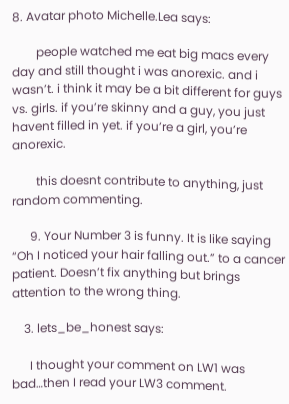8. Avatar photo Michelle.Lea says:

        people watched me eat big macs every day and still thought i was anorexic. and i wasn’t. i think it may be a bit different for guys vs. girls. if you’re skinny and a guy, you just havent filled in yet. if you’re a girl, you’re anorexic.

        this doesnt contribute to anything, just random commenting.

      9. Your Number 3 is funny. It is like saying “Oh I noticed your hair falling out.” to a cancer patient. Doesn’t fix anything but brings attention to the wrong thing.

    3. lets_be_honest says:

      I thought your comment on LW1 was bad…then I read your LW3 comment.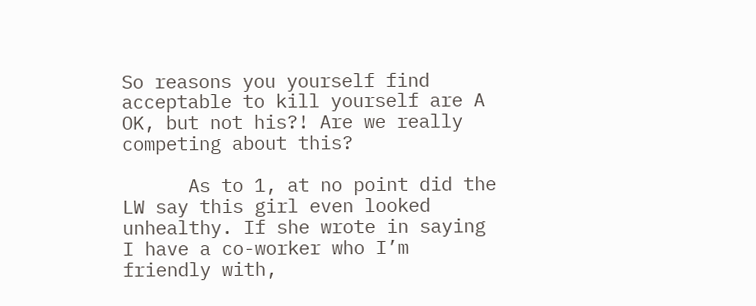So reasons you yourself find acceptable to kill yourself are A OK, but not his?! Are we really competing about this?

      As to 1, at no point did the LW say this girl even looked unhealthy. If she wrote in saying I have a co-worker who I’m friendly with,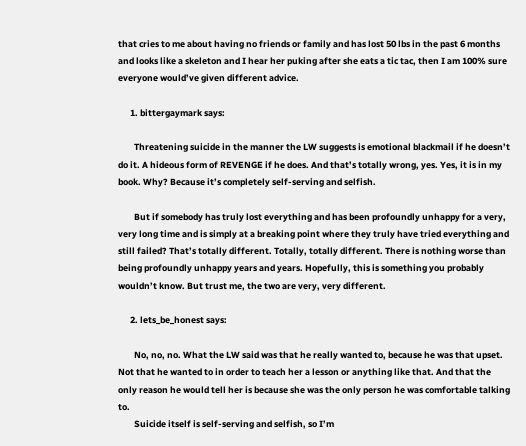that cries to me about having no friends or family and has lost 50 lbs in the past 6 months and looks like a skeleton and I hear her puking after she eats a tic tac, then I am 100% sure everyone would’ve given different advice.

      1. bittergaymark says:

        Threatening suicide in the manner the LW suggests is emotional blackmail if he doesn’t do it. A hideous form of REVENGE if he does. And that’s totally wrong, yes. Yes, it is in my book. Why? Because it’s completely self-serving and selfish.

        But if somebody has truly lost everything and has been profoundly unhappy for a very, very long time and is simply at a breaking point where they truly have tried everything and still failed? That’s totally different. Totally, totally different. There is nothing worse than being profoundly unhappy years and years. Hopefully, this is something you probably wouldn’t know. But trust me, the two are very, very different.

      2. lets_be_honest says:

        No, no, no. What the LW said was that he really wanted to, because he was that upset. Not that he wanted to in order to teach her a lesson or anything like that. And that the only reason he would tell her is because she was the only person he was comfortable talking to.
        Suicide itself is self-serving and selfish, so I’m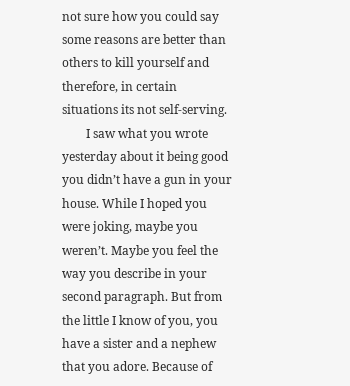not sure how you could say some reasons are better than others to kill yourself and therefore, in certain situations its not self-serving.
        I saw what you wrote yesterday about it being good you didn’t have a gun in your house. While I hoped you were joking, maybe you weren’t. Maybe you feel the way you describe in your second paragraph. But from the little I know of you, you have a sister and a nephew that you adore. Because of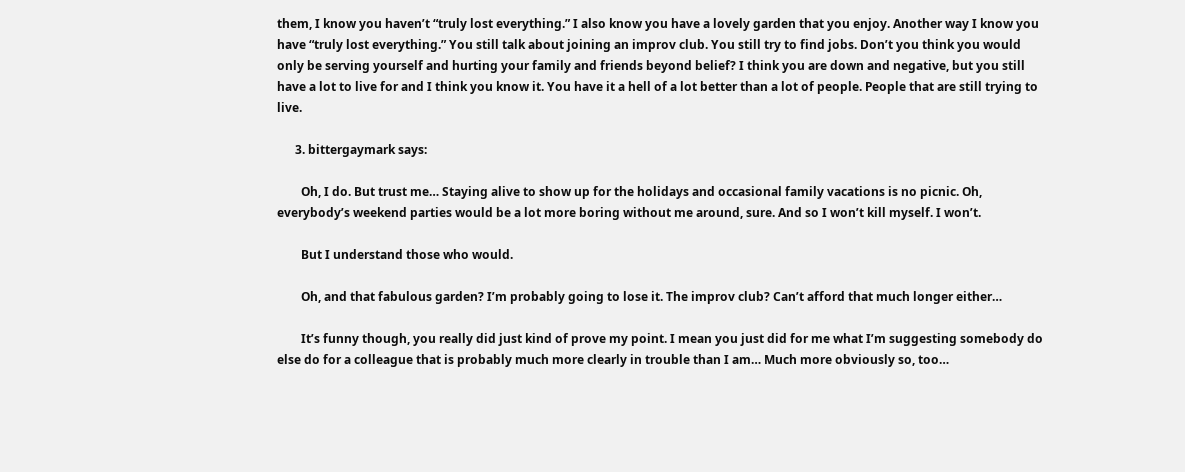them, I know you haven’t “truly lost everything.” I also know you have a lovely garden that you enjoy. Another way I know you have “truly lost everything.” You still talk about joining an improv club. You still try to find jobs. Don’t you think you would only be serving yourself and hurting your family and friends beyond belief? I think you are down and negative, but you still have a lot to live for and I think you know it. You have it a hell of a lot better than a lot of people. People that are still trying to live.

      3. bittergaymark says:

        Oh, I do. But trust me… Staying alive to show up for the holidays and occasional family vacations is no picnic. Oh, everybody’s weekend parties would be a lot more boring without me around, sure. And so I won’t kill myself. I won’t.

        But I understand those who would.

        Oh, and that fabulous garden? I’m probably going to lose it. The improv club? Can’t afford that much longer either…

        It’s funny though, you really did just kind of prove my point. I mean you just did for me what I’m suggesting somebody do else do for a colleague that is probably much more clearly in trouble than I am… Much more obviously so, too…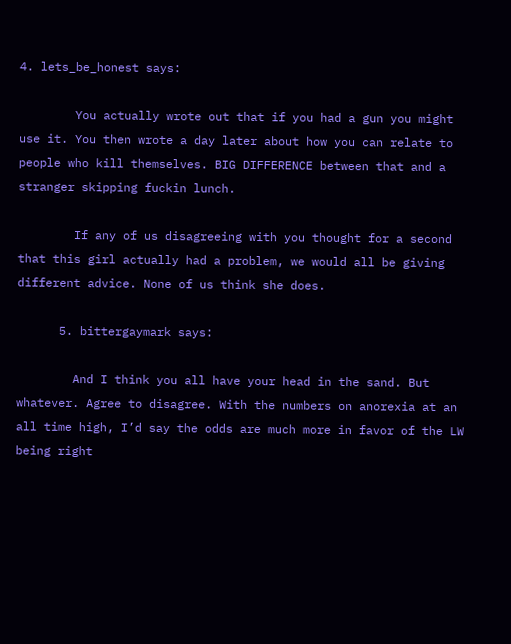4. lets_be_honest says:

        You actually wrote out that if you had a gun you might use it. You then wrote a day later about how you can relate to people who kill themselves. BIG DIFFERENCE between that and a stranger skipping fuckin lunch.

        If any of us disagreeing with you thought for a second that this girl actually had a problem, we would all be giving different advice. None of us think she does.

      5. bittergaymark says:

        And I think you all have your head in the sand. But whatever. Agree to disagree. With the numbers on anorexia at an all time high, I’d say the odds are much more in favor of the LW being right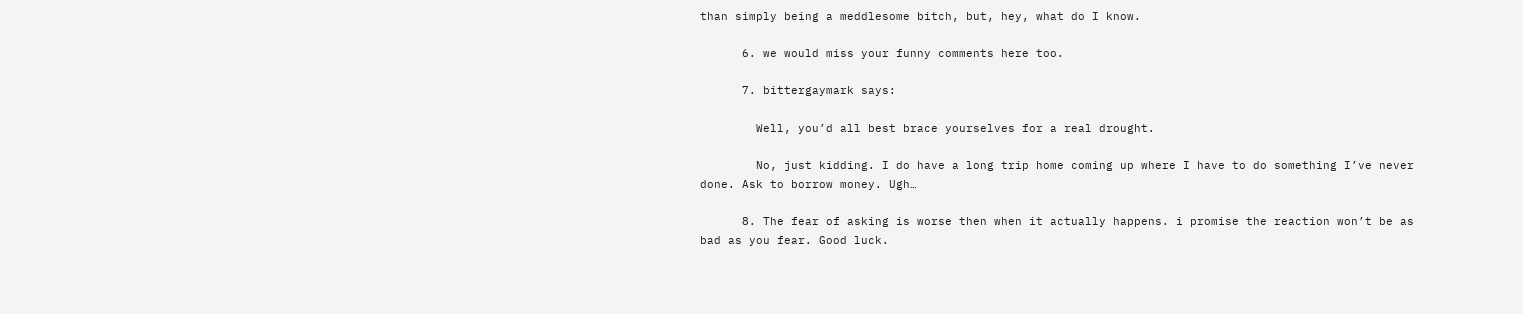than simply being a meddlesome bitch, but, hey, what do I know.

      6. we would miss your funny comments here too.

      7. bittergaymark says:

        Well, you’d all best brace yourselves for a real drought.

        No, just kidding. I do have a long trip home coming up where I have to do something I’ve never done. Ask to borrow money. Ugh…

      8. The fear of asking is worse then when it actually happens. i promise the reaction won’t be as bad as you fear. Good luck.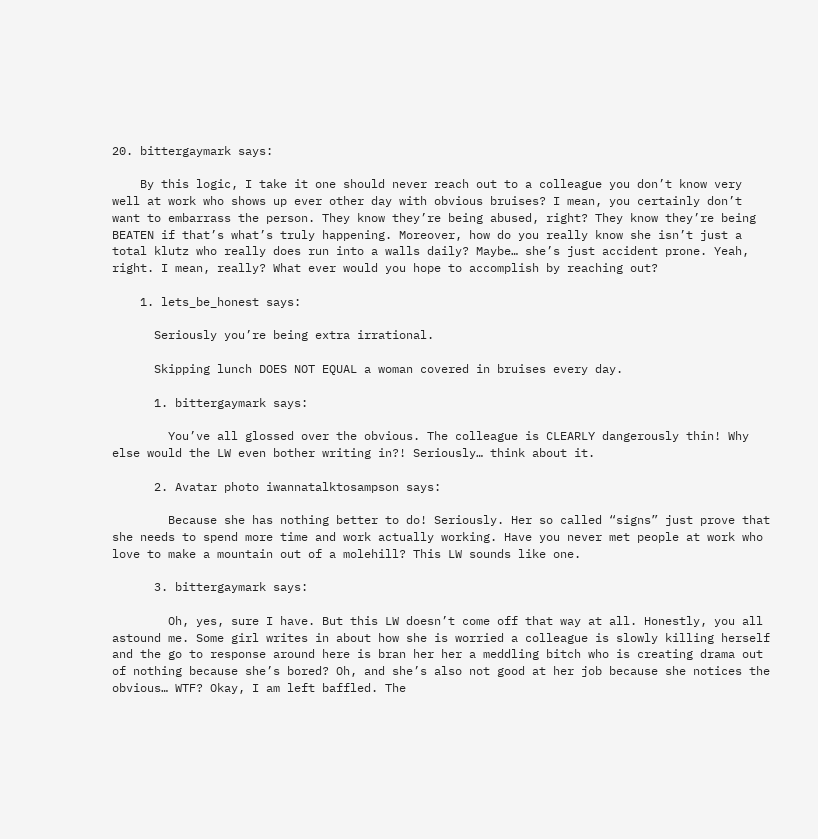20. bittergaymark says:

    By this logic, I take it one should never reach out to a colleague you don’t know very well at work who shows up ever other day with obvious bruises? I mean, you certainly don’t want to embarrass the person. They know they’re being abused, right? They know they’re being BEATEN if that’s what’s truly happening. Moreover, how do you really know she isn’t just a total klutz who really does run into a walls daily? Maybe… she’s just accident prone. Yeah, right. I mean, really? What ever would you hope to accomplish by reaching out?

    1. lets_be_honest says:

      Seriously you’re being extra irrational.

      Skipping lunch DOES NOT EQUAL a woman covered in bruises every day.

      1. bittergaymark says:

        You’ve all glossed over the obvious. The colleague is CLEARLY dangerously thin! Why else would the LW even bother writing in?! Seriously… think about it.

      2. Avatar photo iwannatalktosampson says:

        Because she has nothing better to do! Seriously. Her so called “signs” just prove that she needs to spend more time and work actually working. Have you never met people at work who love to make a mountain out of a molehill? This LW sounds like one.

      3. bittergaymark says:

        Oh, yes, sure I have. But this LW doesn’t come off that way at all. Honestly, you all astound me. Some girl writes in about how she is worried a colleague is slowly killing herself and the go to response around here is bran her her a meddling bitch who is creating drama out of nothing because she’s bored? Oh, and she’s also not good at her job because she notices the obvious… WTF? Okay, I am left baffled. The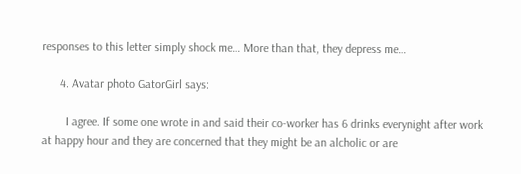responses to this letter simply shock me… More than that, they depress me…

      4. Avatar photo GatorGirl says:

        I agree. If some one wrote in and said their co-worker has 6 drinks everynight after work at happy hour and they are concerned that they might be an alcholic or are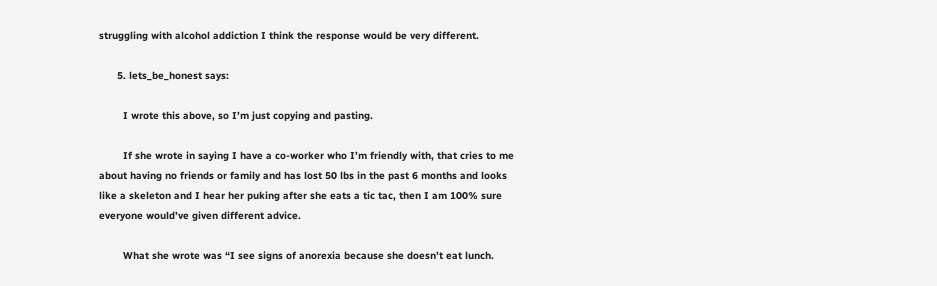struggling with alcohol addiction I think the response would be very different.

      5. lets_be_honest says:

        I wrote this above, so I’m just copying and pasting.

        If she wrote in saying I have a co-worker who I’m friendly with, that cries to me about having no friends or family and has lost 50 lbs in the past 6 months and looks like a skeleton and I hear her puking after she eats a tic tac, then I am 100% sure everyone would’ve given different advice.

        What she wrote was “I see signs of anorexia because she doesn’t eat lunch.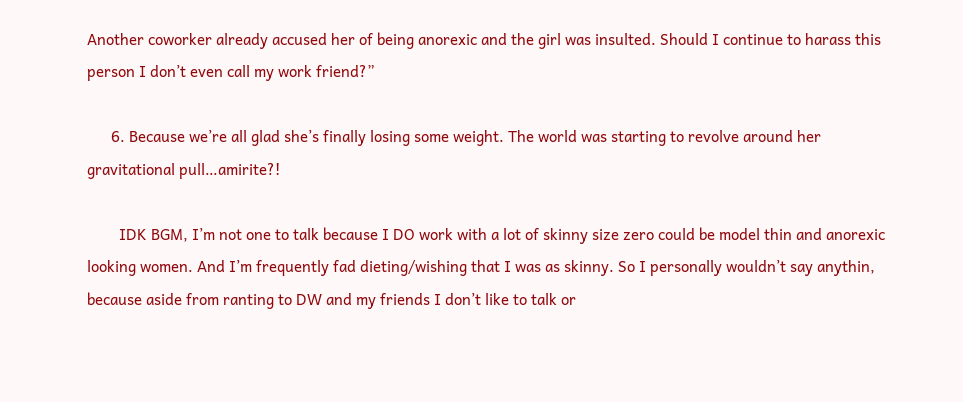Another coworker already accused her of being anorexic and the girl was insulted. Should I continue to harass this person I don’t even call my work friend?”

      6. Because we’re all glad she’s finally losing some weight. The world was starting to revolve around her gravitational pull…amirite?!

        IDK BGM, I’m not one to talk because I DO work with a lot of skinny size zero could be model thin and anorexic looking women. And I’m frequently fad dieting/wishing that I was as skinny. So I personally wouldn’t say anythin, because aside from ranting to DW and my friends I don’t like to talk or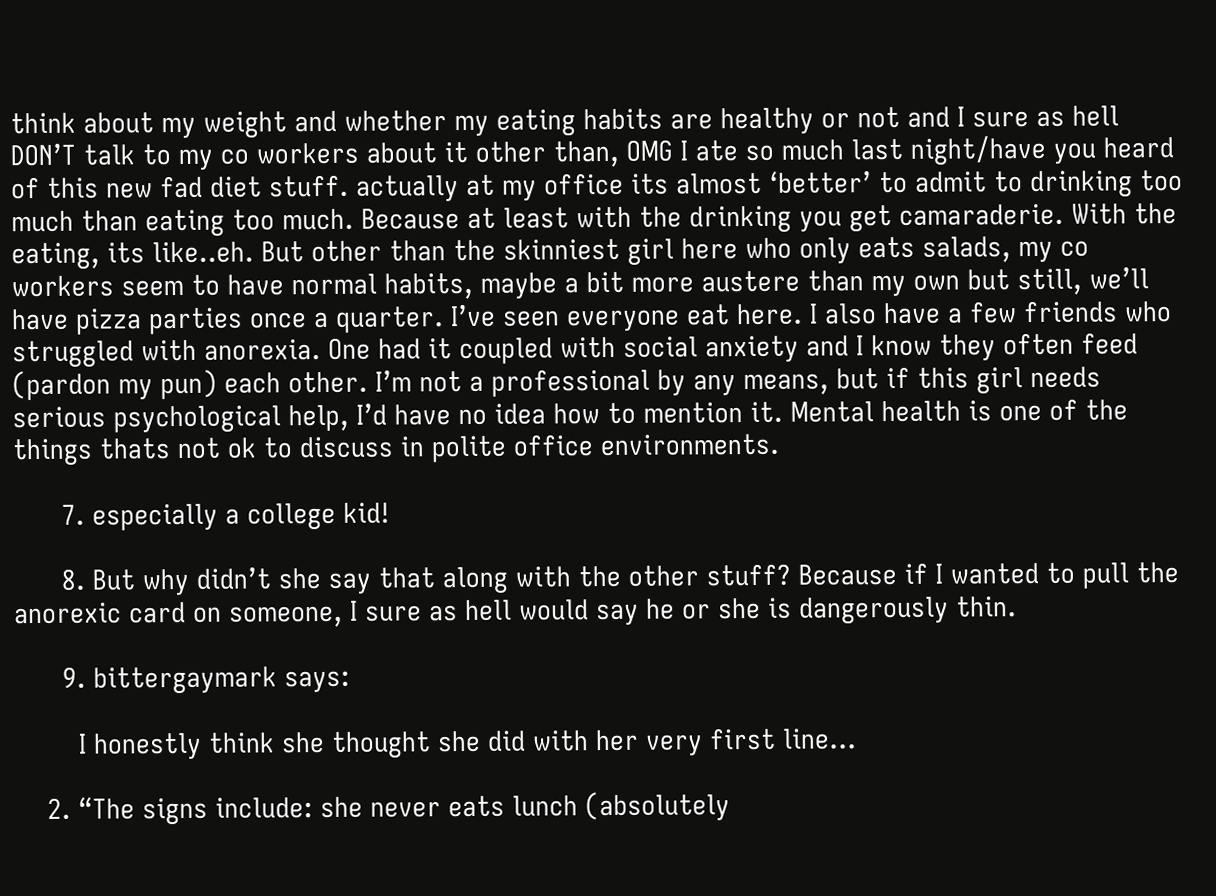think about my weight and whether my eating habits are healthy or not and I sure as hell DON’T talk to my co workers about it other than, OMG I ate so much last night/have you heard of this new fad diet stuff. actually at my office its almost ‘better’ to admit to drinking too much than eating too much. Because at least with the drinking you get camaraderie. With the eating, its like..eh. But other than the skinniest girl here who only eats salads, my co workers seem to have normal habits, maybe a bit more austere than my own but still, we’ll have pizza parties once a quarter. I’ve seen everyone eat here. I also have a few friends who struggled with anorexia. One had it coupled with social anxiety and I know they often feed (pardon my pun) each other. I’m not a professional by any means, but if this girl needs serious psychological help, I’d have no idea how to mention it. Mental health is one of the things thats not ok to discuss in polite office environments.

      7. especially a college kid!

      8. But why didn’t she say that along with the other stuff? Because if I wanted to pull the anorexic card on someone, I sure as hell would say he or she is dangerously thin.

      9. bittergaymark says:

        I honestly think she thought she did with her very first line…

    2. “The signs include: she never eats lunch (absolutely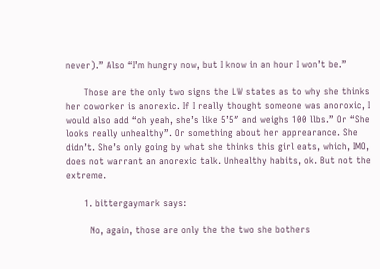never).” Also “I’m hungry now, but I know in an hour I won’t be.”

      Those are the only two signs the LW states as to why she thinks her coworker is anorexic. If I really thought someone was anoroxic, I would also add “oh yeah, she’s like 5’5″ and weighs 100 llbs.” Or “She looks really unhealthy”. Or something about her apprearance. She didn’t. She’s only going by what she thinks this girl eats, which, IMO, does not warrant an anorexic talk. Unhealthy habits, ok. But not the extreme.

      1. bittergaymark says:

        No, again, those are only the the two she bothers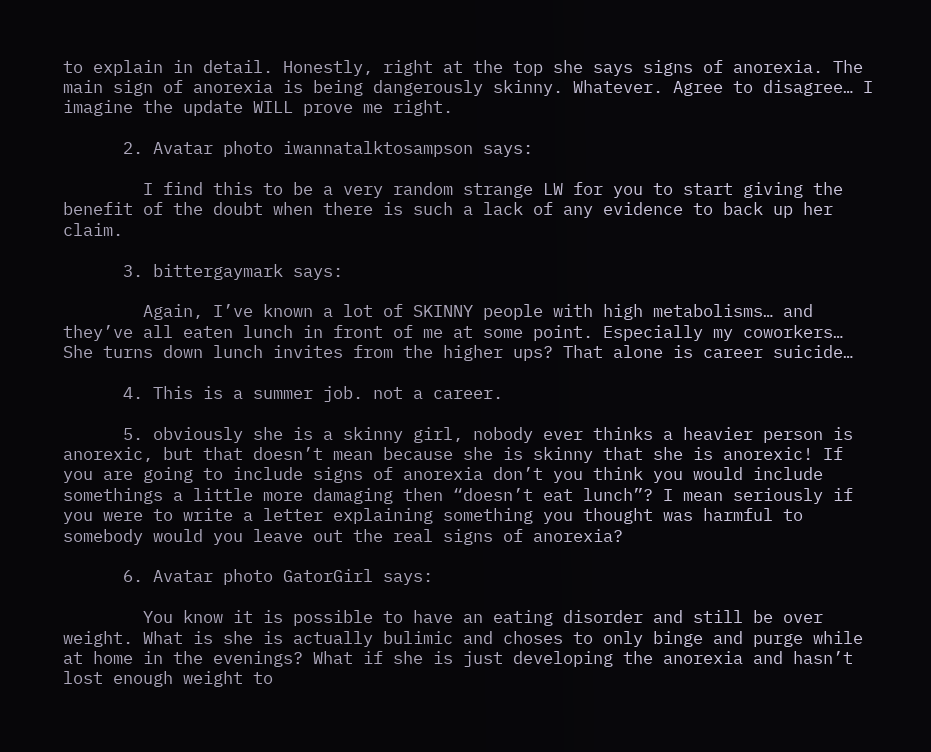to explain in detail. Honestly, right at the top she says signs of anorexia. The main sign of anorexia is being dangerously skinny. Whatever. Agree to disagree… I imagine the update WILL prove me right.

      2. Avatar photo iwannatalktosampson says:

        I find this to be a very random strange LW for you to start giving the benefit of the doubt when there is such a lack of any evidence to back up her claim.

      3. bittergaymark says:

        Again, I’ve known a lot of SKINNY people with high metabolisms… and they’ve all eaten lunch in front of me at some point. Especially my coworkers… She turns down lunch invites from the higher ups? That alone is career suicide…

      4. This is a summer job. not a career.

      5. obviously she is a skinny girl, nobody ever thinks a heavier person is anorexic, but that doesn’t mean because she is skinny that she is anorexic! If you are going to include signs of anorexia don’t you think you would include somethings a little more damaging then “doesn’t eat lunch”? I mean seriously if you were to write a letter explaining something you thought was harmful to somebody would you leave out the real signs of anorexia?

      6. Avatar photo GatorGirl says:

        You know it is possible to have an eating disorder and still be over weight. What is she is actually bulimic and choses to only binge and purge while at home in the evenings? What if she is just developing the anorexia and hasn’t lost enough weight to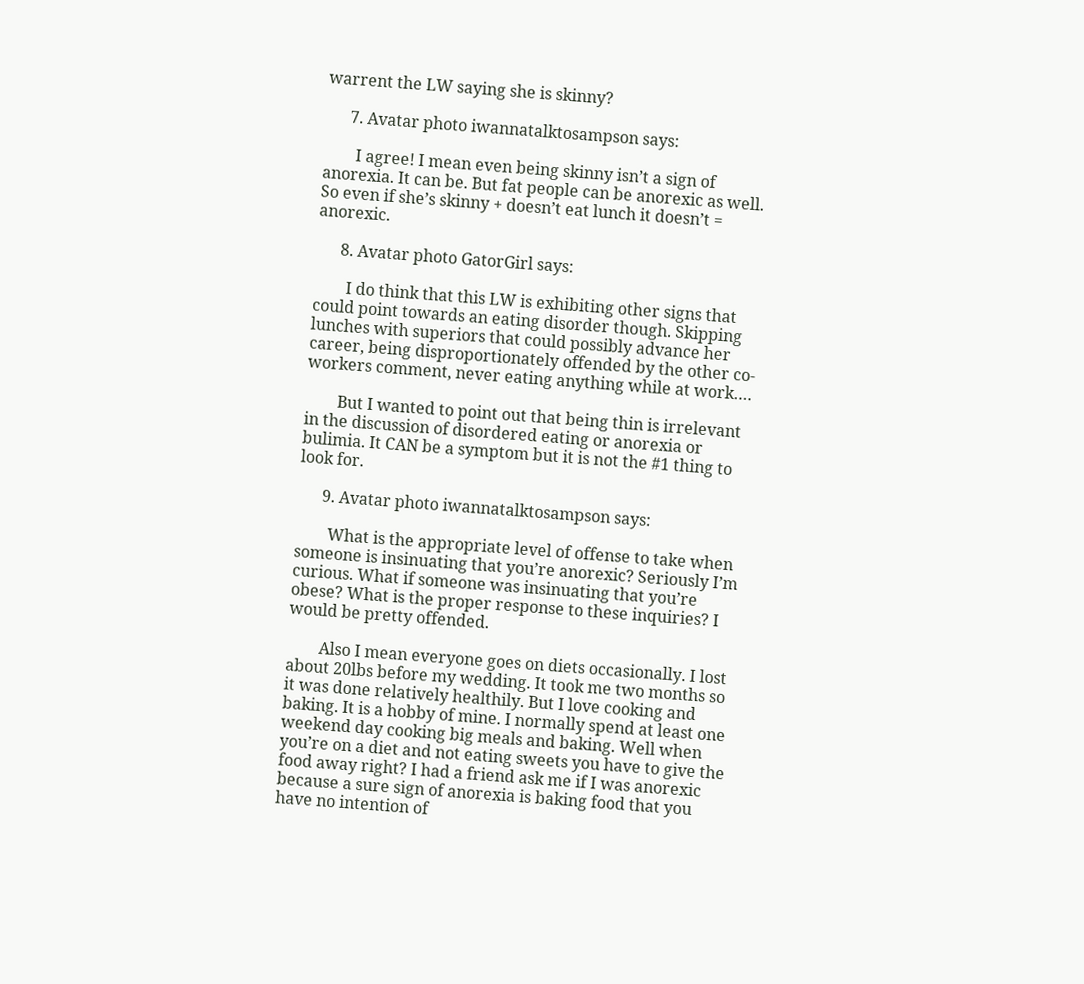warrent the LW saying she is skinny?

      7. Avatar photo iwannatalktosampson says:

        I agree! I mean even being skinny isn’t a sign of anorexia. It can be. But fat people can be anorexic as well. So even if she’s skinny + doesn’t eat lunch it doesn’t = anorexic.

      8. Avatar photo GatorGirl says:

        I do think that this LW is exhibiting other signs that could point towards an eating disorder though. Skipping lunches with superiors that could possibly advance her career, being disproportionately offended by the other co-workers comment, never eating anything while at work….

        But I wanted to point out that being thin is irrelevant in the discussion of disordered eating or anorexia or bulimia. It CAN be a symptom but it is not the #1 thing to look for.

      9. Avatar photo iwannatalktosampson says:

        What is the appropriate level of offense to take when someone is insinuating that you’re anorexic? Seriously I’m curious. What if someone was insinuating that you’re obese? What is the proper response to these inquiries? I would be pretty offended.

        Also I mean everyone goes on diets occasionally. I lost about 20lbs before my wedding. It took me two months so it was done relatively healthily. But I love cooking and baking. It is a hobby of mine. I normally spend at least one weekend day cooking big meals and baking. Well when you’re on a diet and not eating sweets you have to give the food away right? I had a friend ask me if I was anorexic because a sure sign of anorexia is baking food that you have no intention of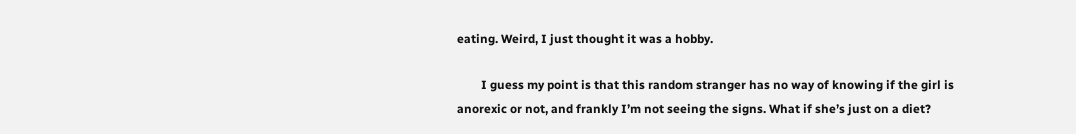eating. Weird, I just thought it was a hobby.

        I guess my point is that this random stranger has no way of knowing if the girl is anorexic or not, and frankly I’m not seeing the signs. What if she’s just on a diet?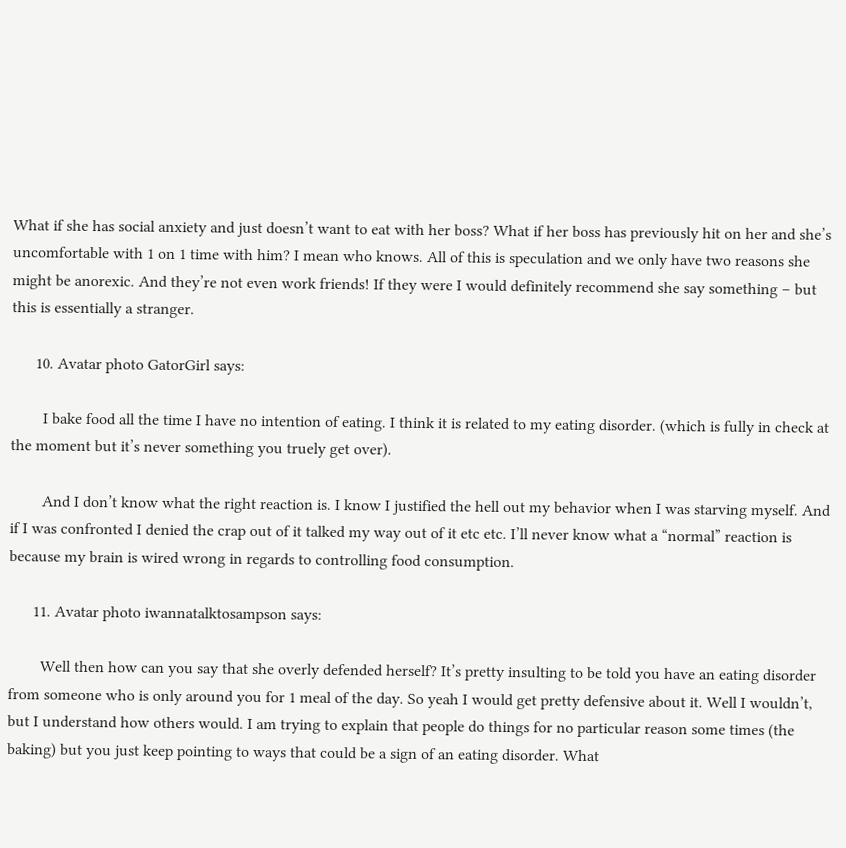What if she has social anxiety and just doesn’t want to eat with her boss? What if her boss has previously hit on her and she’s uncomfortable with 1 on 1 time with him? I mean who knows. All of this is speculation and we only have two reasons she might be anorexic. And they’re not even work friends! If they were I would definitely recommend she say something – but this is essentially a stranger.

      10. Avatar photo GatorGirl says:

        I bake food all the time I have no intention of eating. I think it is related to my eating disorder. (which is fully in check at the moment but it’s never something you truely get over).

        And I don’t know what the right reaction is. I know I justified the hell out my behavior when I was starving myself. And if I was confronted I denied the crap out of it talked my way out of it etc etc. I’ll never know what a “normal” reaction is because my brain is wired wrong in regards to controlling food consumption.

      11. Avatar photo iwannatalktosampson says:

        Well then how can you say that she overly defended herself? It’s pretty insulting to be told you have an eating disorder from someone who is only around you for 1 meal of the day. So yeah I would get pretty defensive about it. Well I wouldn’t, but I understand how others would. I am trying to explain that people do things for no particular reason some times (the baking) but you just keep pointing to ways that could be a sign of an eating disorder. What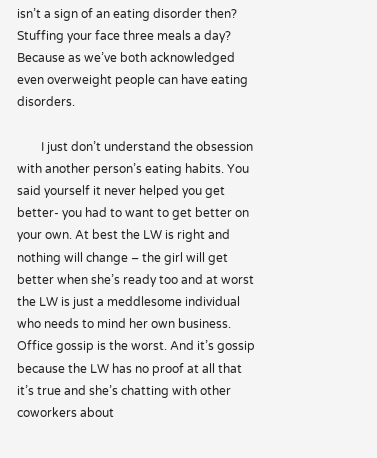isn’t a sign of an eating disorder then? Stuffing your face three meals a day? Because as we’ve both acknowledged even overweight people can have eating disorders.

        I just don’t understand the obsession with another person’s eating habits. You said yourself it never helped you get better- you had to want to get better on your own. At best the LW is right and nothing will change – the girl will get better when she’s ready too and at worst the LW is just a meddlesome individual who needs to mind her own business. Office gossip is the worst. And it’s gossip because the LW has no proof at all that it’s true and she’s chatting with other coworkers about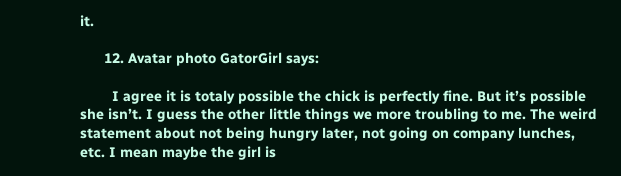it.

      12. Avatar photo GatorGirl says:

        I agree it is totaly possible the chick is perfectly fine. But it’s possible she isn’t. I guess the other little things we more troubling to me. The weird statement about not being hungry later, not going on company lunches, etc. I mean maybe the girl is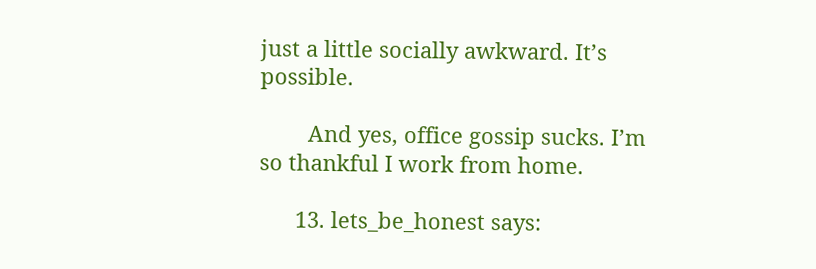just a little socially awkward. It’s possible.

        And yes, office gossip sucks. I’m so thankful I work from home.

      13. lets_be_honest says: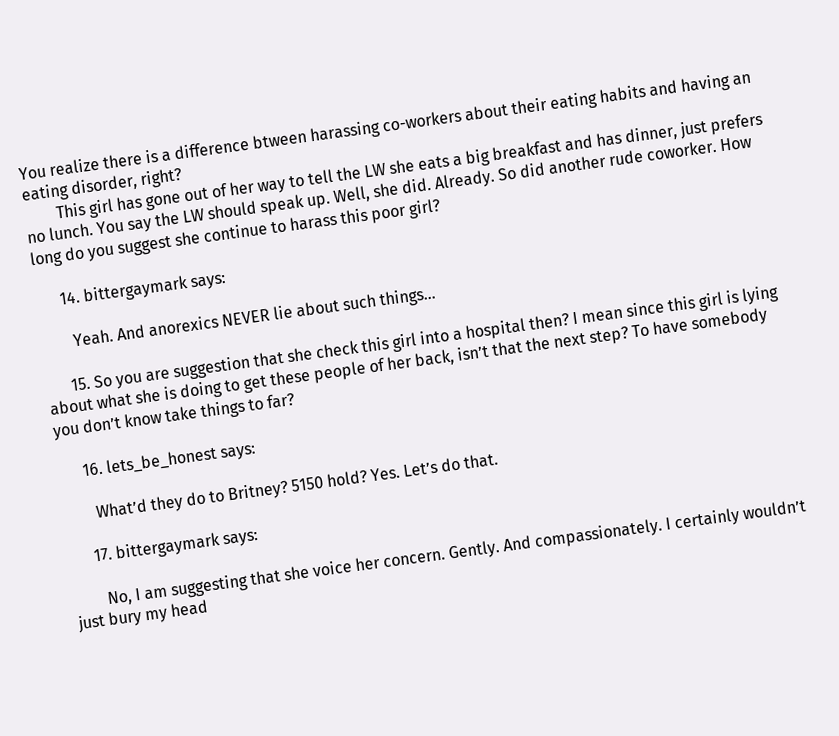You realize there is a difference btween harassing co-workers about their eating habits and having an eating disorder, right?
        This girl has gone out of her way to tell the LW she eats a big breakfast and has dinner, just prefers no lunch. You say the LW should speak up. Well, she did. Already. So did another rude coworker. How long do you suggest she continue to harass this poor girl?

      14. bittergaymark says:

        Yeah. And anorexics NEVER lie about such things…

      15. So you are suggestion that she check this girl into a hospital then? I mean since this girl is lying about what she is doing to get these people of her back, isn’t that the next step? To have somebody you don’t know take things to far?

      16. lets_be_honest says:

        What’d they do to Britney? 5150 hold? Yes. Let’s do that.

      17. bittergaymark says:

        No, I am suggesting that she voice her concern. Gently. And compassionately. I certainly wouldn’t just bury my head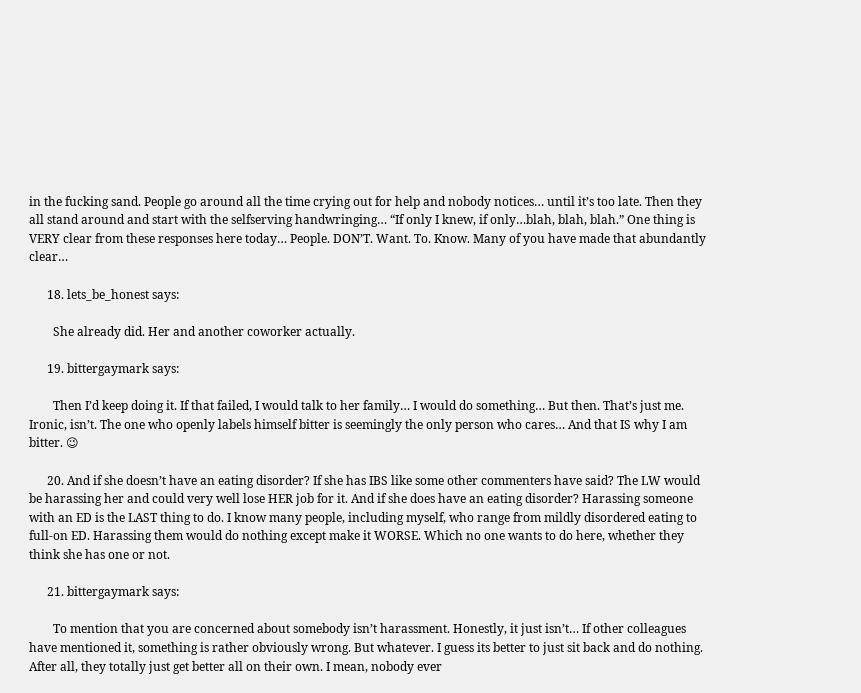in the fucking sand. People go around all the time crying out for help and nobody notices… until it’s too late. Then they all stand around and start with the selfserving handwringing… “If only I knew, if only…blah, blah, blah.” One thing is VERY clear from these responses here today… People. DON’T. Want. To. Know. Many of you have made that abundantly clear…

      18. lets_be_honest says:

        She already did. Her and another coworker actually.

      19. bittergaymark says:

        Then I’d keep doing it. If that failed, I would talk to her family… I would do something… But then. That’s just me. Ironic, isn’t. The one who openly labels himself bitter is seemingly the only person who cares… And that IS why I am bitter. 😉

      20. And if she doesn’t have an eating disorder? If she has IBS like some other commenters have said? The LW would be harassing her and could very well lose HER job for it. And if she does have an eating disorder? Harassing someone with an ED is the LAST thing to do. I know many people, including myself, who range from mildly disordered eating to full-on ED. Harassing them would do nothing except make it WORSE. Which no one wants to do here, whether they think she has one or not.

      21. bittergaymark says:

        To mention that you are concerned about somebody isn’t harassment. Honestly, it just isn’t… If other colleagues have mentioned it, something is rather obviously wrong. But whatever. I guess its better to just sit back and do nothing. After all, they totally just get better all on their own. I mean, nobody ever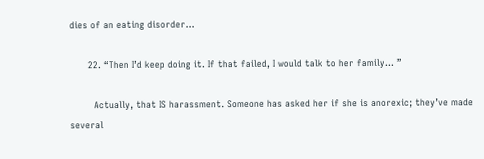dies of an eating disorder…

      22. “Then I’d keep doing it. If that failed, I would talk to her family… ”

        Actually, that IS harassment. Someone has asked her if she is anorexic; they’ve made several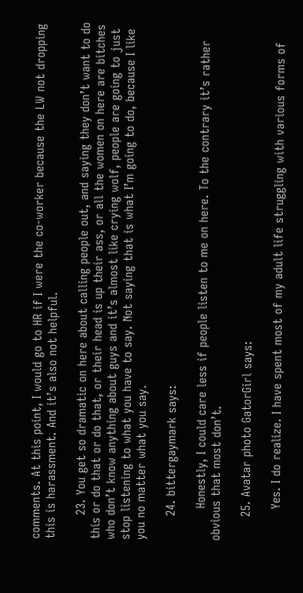comments. At this point, I would go to HR if I were the co-worker because the LW not dropping this is harassment. And it’s also not helpful.

      23. You get so dramatic on here about calling people out, and saying they don’t want to do this or do that or do that, or their head is up their ass, or all the women on here are bitches who don’t know anything about guys and it’s almost like crying wolf, people are going to just stop listening to what you have to say. Not saying that is what I’m going to do, because I like you no matter what you say.

      24. bittergaymark says:

        Honestly, I could care less if people listen to me on here. To the contrary it’s rather obvious that most don’t.

      25. Avatar photo GatorGirl says:

        Yes. I do realize. I have spent most of my adult life struggling with various forms of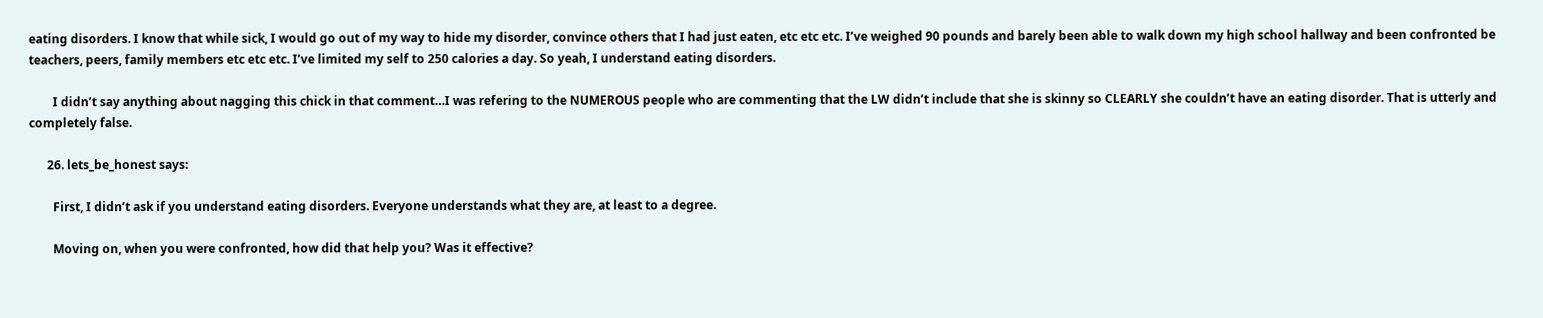eating disorders. I know that while sick, I would go out of my way to hide my disorder, convince others that I had just eaten, etc etc etc. I’ve weighed 90 pounds and barely been able to walk down my high school hallway and been confronted be teachers, peers, family members etc etc etc. I’ve limited my self to 250 calories a day. So yeah, I understand eating disorders.

        I didn’t say anything about nagging this chick in that comment…I was refering to the NUMEROUS people who are commenting that the LW didn’t include that she is skinny so CLEARLY she couldn’t have an eating disorder. That is utterly and completely false.

      26. lets_be_honest says:

        First, I didn’t ask if you understand eating disorders. Everyone understands what they are, at least to a degree.

        Moving on, when you were confronted, how did that help you? Was it effective?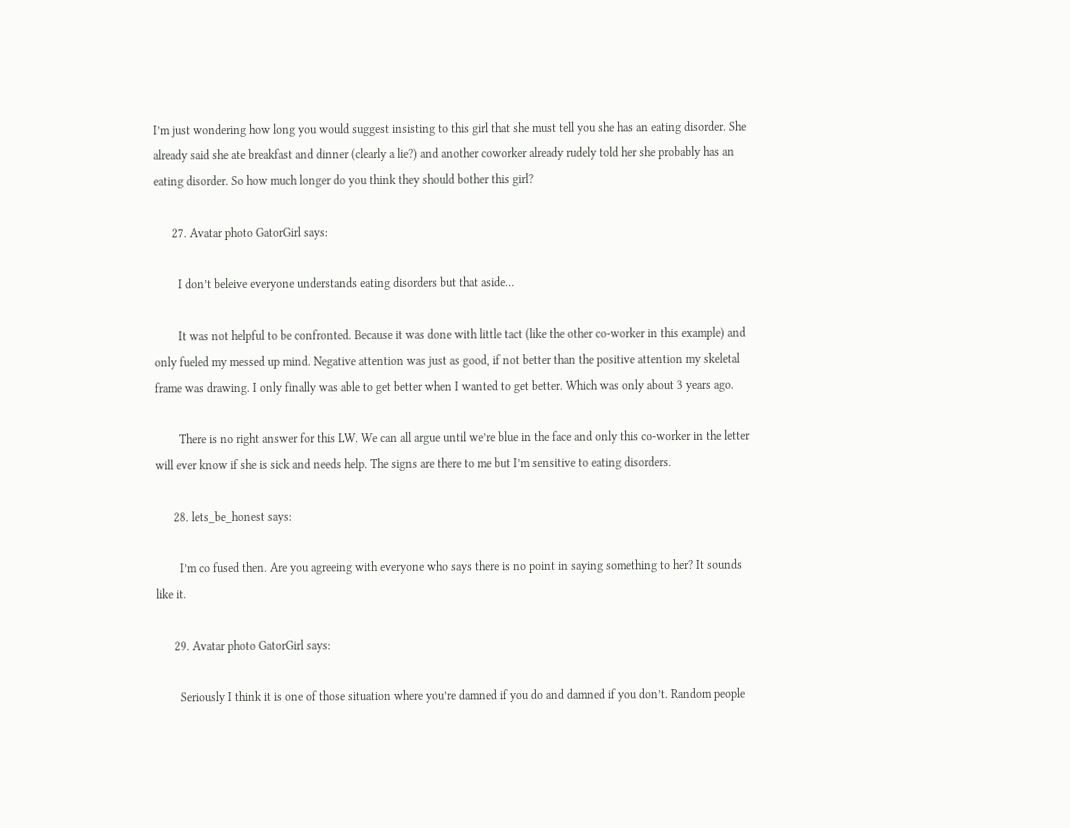I’m just wondering how long you would suggest insisting to this girl that she must tell you she has an eating disorder. She already said she ate breakfast and dinner (clearly a lie?) and another coworker already rudely told her she probably has an eating disorder. So how much longer do you think they should bother this girl?

      27. Avatar photo GatorGirl says:

        I don’t beleive everyone understands eating disorders but that aside…

        It was not helpful to be confronted. Because it was done with little tact (like the other co-worker in this example) and only fueled my messed up mind. Negative attention was just as good, if not better than the positive attention my skeletal frame was drawing. I only finally was able to get better when I wanted to get better. Which was only about 3 years ago.

        There is no right answer for this LW. We can all argue until we’re blue in the face and only this co-worker in the letter will ever know if she is sick and needs help. The signs are there to me but I’m sensitive to eating disorders.

      28. lets_be_honest says:

        I’m co fused then. Are you agreeing with everyone who says there is no point in saying something to her? It sounds like it.

      29. Avatar photo GatorGirl says:

        Seriously I think it is one of those situation where you’re damned if you do and damned if you don’t. Random people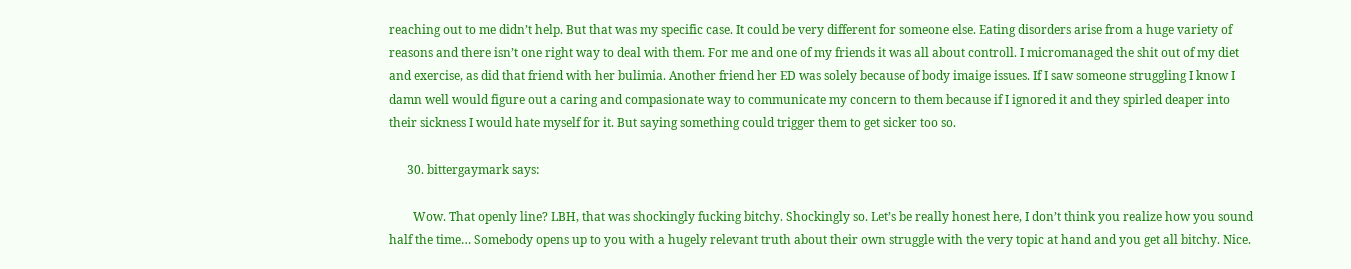reaching out to me didn’t help. But that was my specific case. It could be very different for someone else. Eating disorders arise from a huge variety of reasons and there isn’t one right way to deal with them. For me and one of my friends it was all about controll. I micromanaged the shit out of my diet and exercise, as did that friend with her bulimia. Another friend her ED was solely because of body imaige issues. If I saw someone struggling I know I damn well would figure out a caring and compasionate way to communicate my concern to them because if I ignored it and they spirled deaper into their sickness I would hate myself for it. But saying something could trigger them to get sicker too so.

      30. bittergaymark says:

        Wow. That openly line? LBH, that was shockingly fucking bitchy. Shockingly so. Let’s be really honest here, I don’t think you realize how you sound half the time… Somebody opens up to you with a hugely relevant truth about their own struggle with the very topic at hand and you get all bitchy. Nice.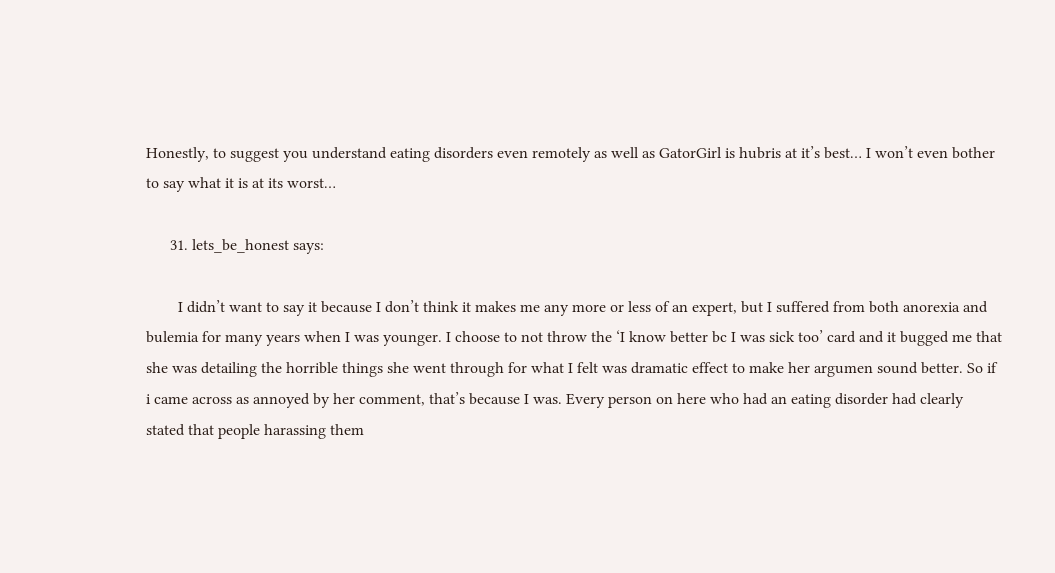Honestly, to suggest you understand eating disorders even remotely as well as GatorGirl is hubris at it’s best… I won’t even bother to say what it is at its worst…

      31. lets_be_honest says:

        I didn’t want to say it because I don’t think it makes me any more or less of an expert, but I suffered from both anorexia and bulemia for many years when I was younger. I choose to not throw the ‘I know better bc I was sick too’ card and it bugged me that she was detailing the horrible things she went through for what I felt was dramatic effect to make her argumen sound better. So if i came across as annoyed by her comment, that’s because I was. Every person on here who had an eating disorder had clearly stated that people harassing them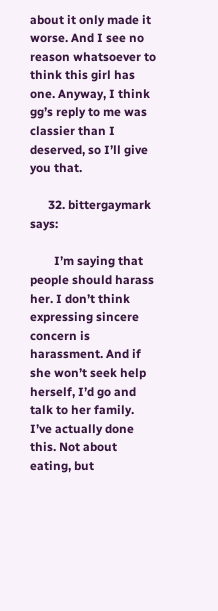about it only made it worse. And I see no reason whatsoever to think this girl has one. Anyway, I think gg’s reply to me was classier than I deserved, so I’ll give you that.

      32. bittergaymark says:

        I’m saying that people should harass her. I don’t think expressing sincere concern is harassment. And if she won’t seek help herself, I’d go and talk to her family. I’ve actually done this. Not about eating, but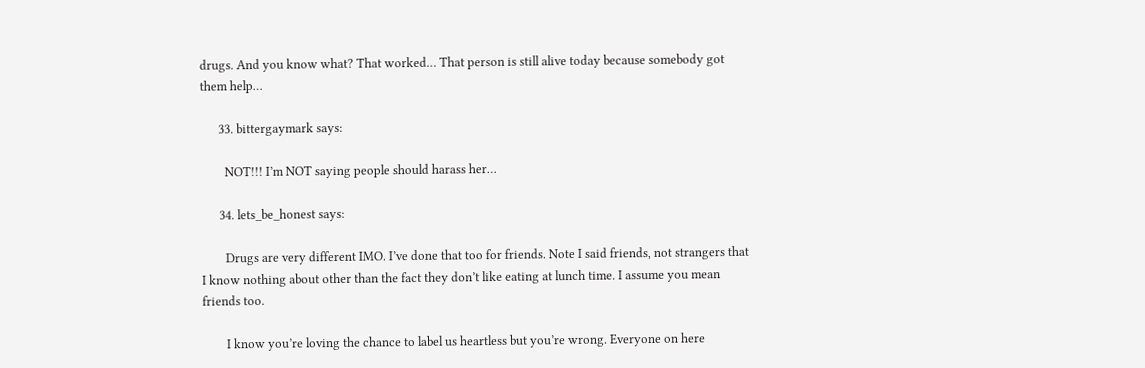drugs. And you know what? That worked… That person is still alive today because somebody got them help…

      33. bittergaymark says:

        NOT!!! I’m NOT saying people should harass her…

      34. lets_be_honest says:

        Drugs are very different IMO. I’ve done that too for friends. Note I said friends, not strangers that I know nothing about other than the fact they don’t like eating at lunch time. I assume you mean friends too.

        I know you’re loving the chance to label us heartless but you’re wrong. Everyone on here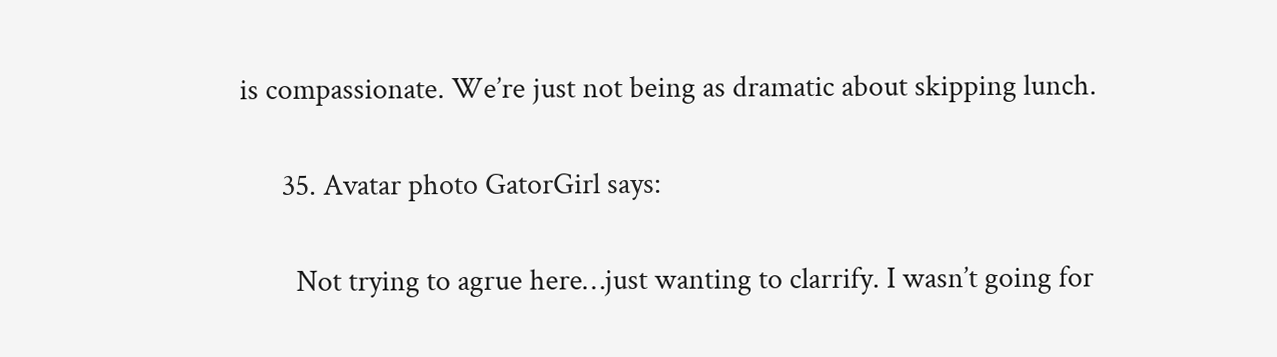is compassionate. We’re just not being as dramatic about skipping lunch.

      35. Avatar photo GatorGirl says:

        Not trying to agrue here…just wanting to clarrify. I wasn’t going for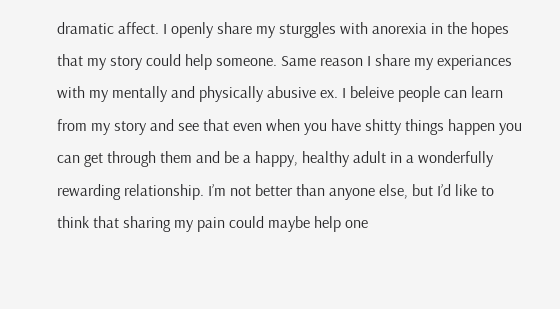dramatic affect. I openly share my sturggles with anorexia in the hopes that my story could help someone. Same reason I share my experiances with my mentally and physically abusive ex. I beleive people can learn from my story and see that even when you have shitty things happen you can get through them and be a happy, healthy adult in a wonderfully rewarding relationship. I’m not better than anyone else, but I’d like to think that sharing my pain could maybe help one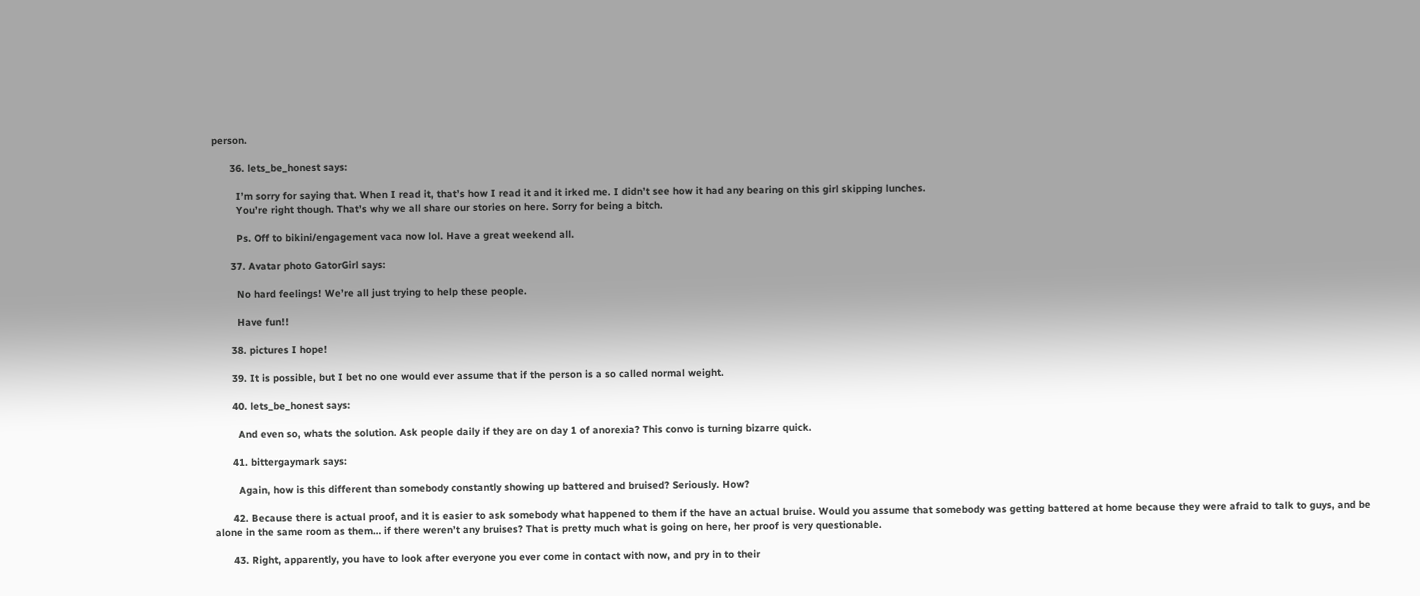person.

      36. lets_be_honest says:

        I’m sorry for saying that. When I read it, that’s how I read it and it irked me. I didn’t see how it had any bearing on this girl skipping lunches.
        You’re right though. That’s why we all share our stories on here. Sorry for being a bitch.

        Ps. Off to bikini/engagement vaca now lol. Have a great weekend all.

      37. Avatar photo GatorGirl says:

        No hard feelings! We’re all just trying to help these people.

        Have fun!!

      38. pictures I hope!

      39. It is possible, but I bet no one would ever assume that if the person is a so called normal weight.

      40. lets_be_honest says:

        And even so, whats the solution. Ask people daily if they are on day 1 of anorexia? This convo is turning bizarre quick.

      41. bittergaymark says:

        Again, how is this different than somebody constantly showing up battered and bruised? Seriously. How?

      42. Because there is actual proof, and it is easier to ask somebody what happened to them if the have an actual bruise. Would you assume that somebody was getting battered at home because they were afraid to talk to guys, and be alone in the same room as them… if there weren’t any bruises? That is pretty much what is going on here, her proof is very questionable.

      43. Right, apparently, you have to look after everyone you ever come in contact with now, and pry in to their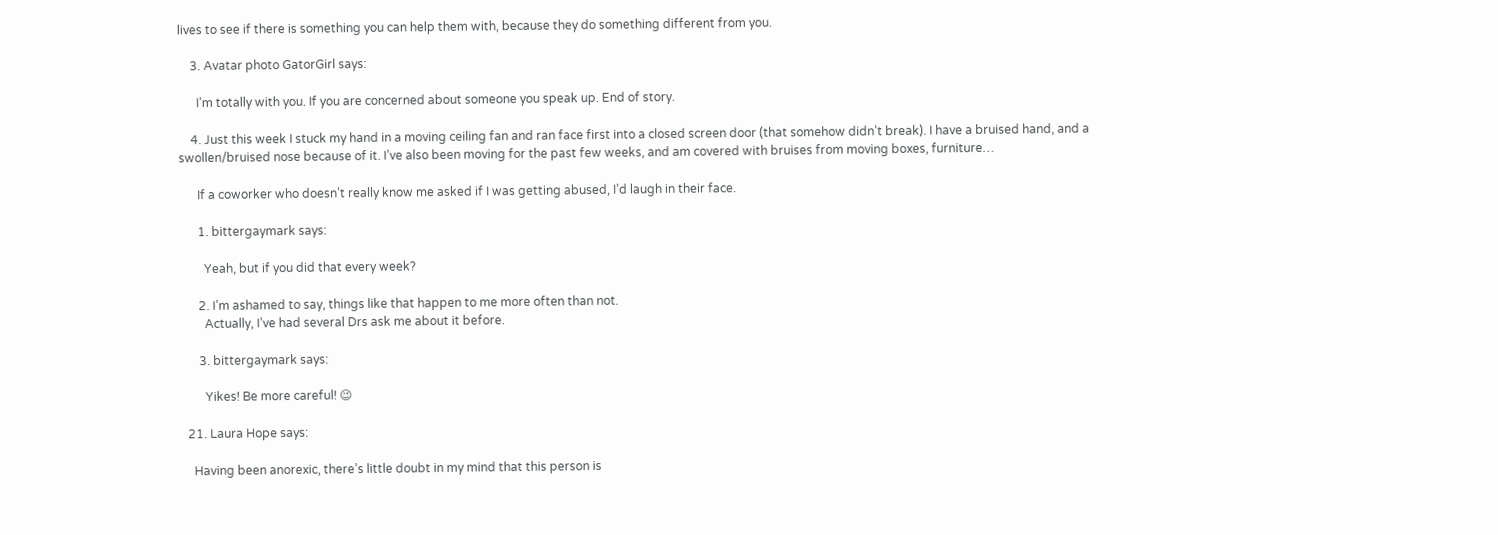lives to see if there is something you can help them with, because they do something different from you.

    3. Avatar photo GatorGirl says:

      I’m totally with you. If you are concerned about someone you speak up. End of story.

    4. Just this week I stuck my hand in a moving ceiling fan and ran face first into a closed screen door (that somehow didn’t break). I have a bruised hand, and a swollen/bruised nose because of it. I’ve also been moving for the past few weeks, and am covered with bruises from moving boxes, furniture…

      If a coworker who doesn’t really know me asked if I was getting abused, I’d laugh in their face.

      1. bittergaymark says:

        Yeah, but if you did that every week?

      2. I’m ashamed to say, things like that happen to me more often than not.
        Actually, I’ve had several Drs ask me about it before.

      3. bittergaymark says:

        Yikes! Be more careful! 😉

  21. Laura Hope says:

    Having been anorexic, there’s little doubt in my mind that this person is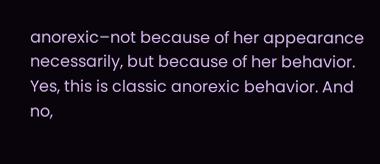anorexic–not because of her appearance necessarily, but because of her behavior. Yes, this is classic anorexic behavior. And no,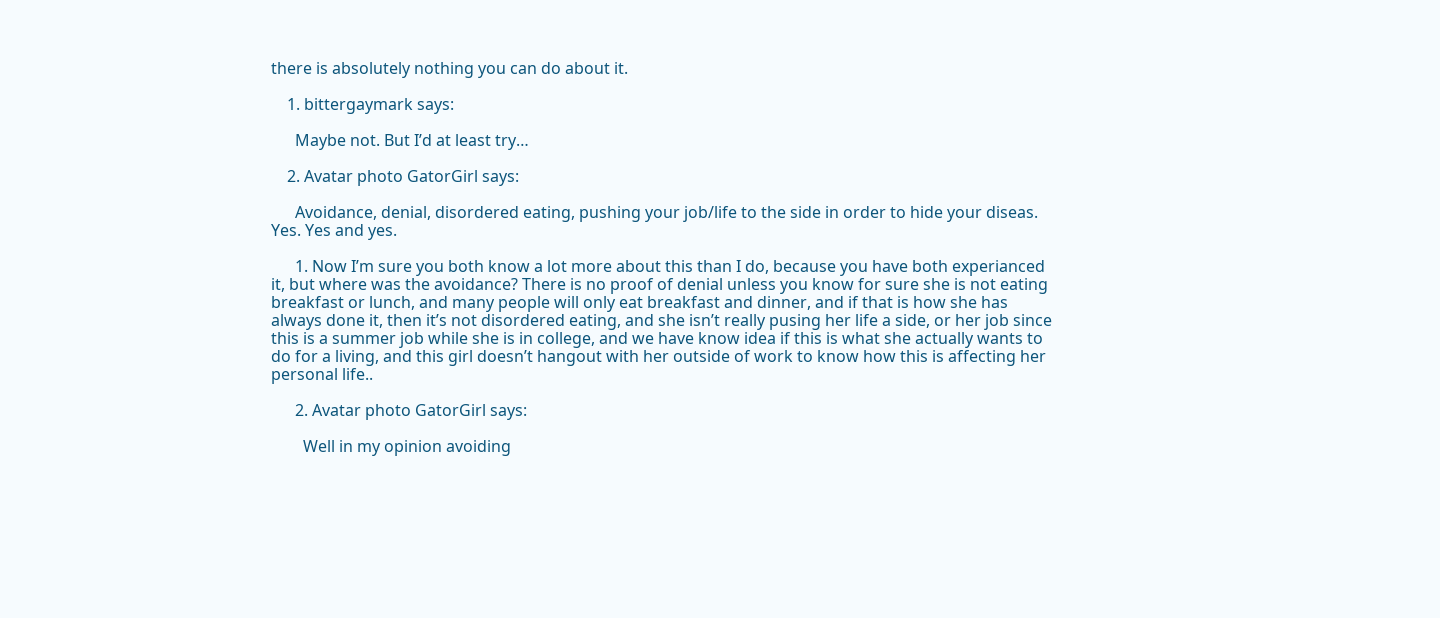there is absolutely nothing you can do about it.

    1. bittergaymark says:

      Maybe not. But I’d at least try…

    2. Avatar photo GatorGirl says:

      Avoidance, denial, disordered eating, pushing your job/life to the side in order to hide your diseas. Yes. Yes and yes.

      1. Now I’m sure you both know a lot more about this than I do, because you have both experianced it, but where was the avoidance? There is no proof of denial unless you know for sure she is not eating breakfast or lunch, and many people will only eat breakfast and dinner, and if that is how she has always done it, then it’s not disordered eating, and she isn’t really pusing her life a side, or her job since this is a summer job while she is in college, and we have know idea if this is what she actually wants to do for a living, and this girl doesn’t hangout with her outside of work to know how this is affecting her personal life..

      2. Avatar photo GatorGirl says:

        Well in my opinion avoiding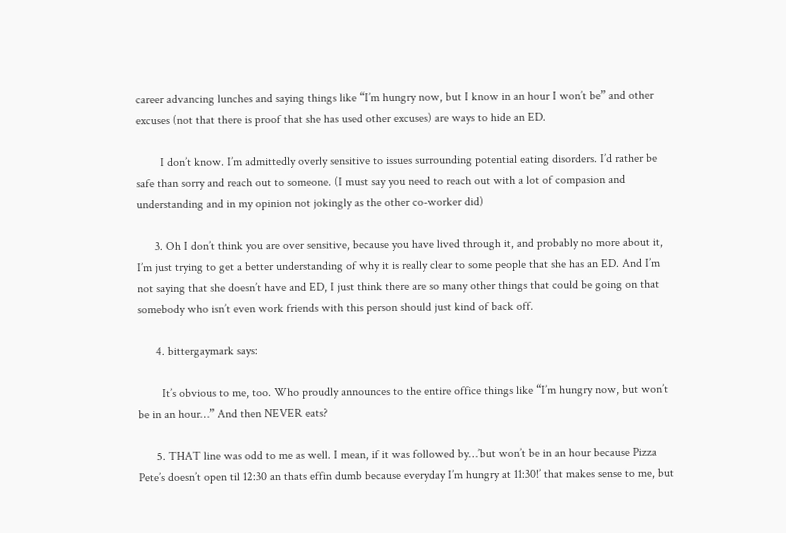career advancing lunches and saying things like “I’m hungry now, but I know in an hour I won’t be” and other excuses (not that there is proof that she has used other excuses) are ways to hide an ED.

        I don’t know. I’m admittedly overly sensitive to issues surrounding potential eating disorders. I’d rather be safe than sorry and reach out to someone. (I must say you need to reach out with a lot of compasion and understanding and in my opinion not jokingly as the other co-worker did)

      3. Oh I don’t think you are over sensitive, because you have lived through it, and probably no more about it, I’m just trying to get a better understanding of why it is really clear to some people that she has an ED. And I’m not saying that she doesn’t have and ED, I just think there are so many other things that could be going on that somebody who isn’t even work friends with this person should just kind of back off.

      4. bittergaymark says:

        It’s obvious to me, too. Who proudly announces to the entire office things like “I’m hungry now, but won’t be in an hour…” And then NEVER eats?

      5. THAT line was odd to me as well. I mean, if it was followed by…’but won’t be in an hour because Pizza Pete’s doesn’t open til 12:30 an thats effin dumb because everyday I’m hungry at 11:30!’ that makes sense to me, but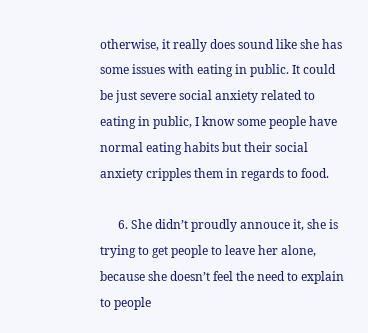otherwise, it really does sound like she has some issues with eating in public. It could be just severe social anxiety related to eating in public, I know some people have normal eating habits but their social anxiety cripples them in regards to food.

      6. She didn’t proudly annouce it, she is trying to get people to leave her alone, because she doesn’t feel the need to explain to people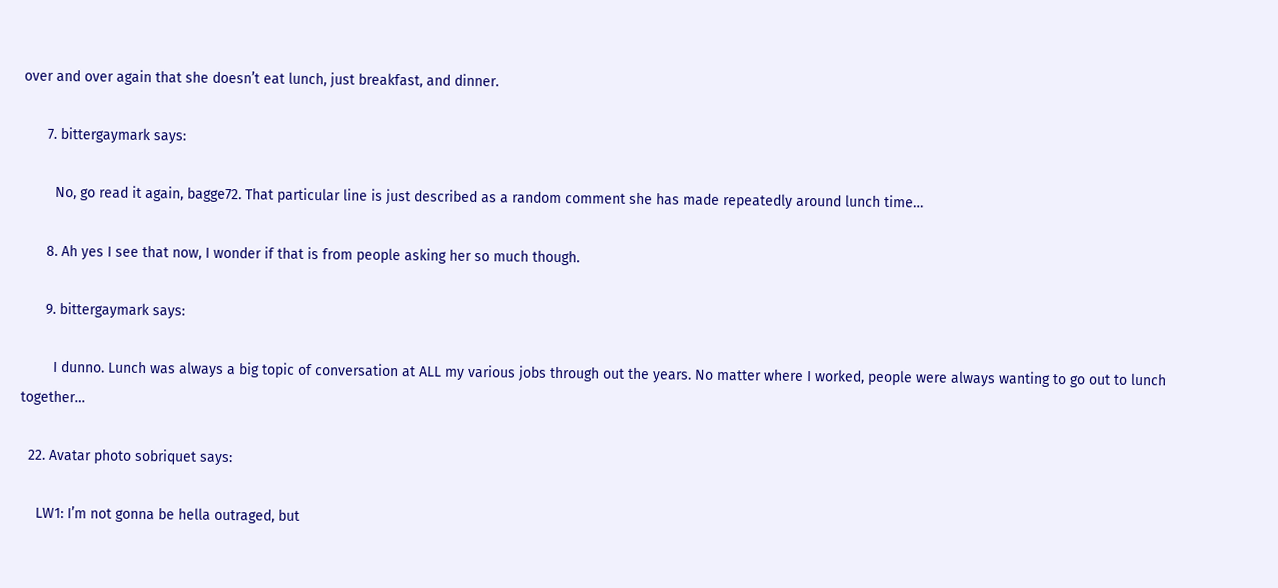over and over again that she doesn’t eat lunch, just breakfast, and dinner.

      7. bittergaymark says:

        No, go read it again, bagge72. That particular line is just described as a random comment she has made repeatedly around lunch time…

      8. Ah yes I see that now, I wonder if that is from people asking her so much though.

      9. bittergaymark says:

        I dunno. Lunch was always a big topic of conversation at ALL my various jobs through out the years. No matter where I worked, people were always wanting to go out to lunch together…

  22. Avatar photo sobriquet says:

    LW1: I’m not gonna be hella outraged, but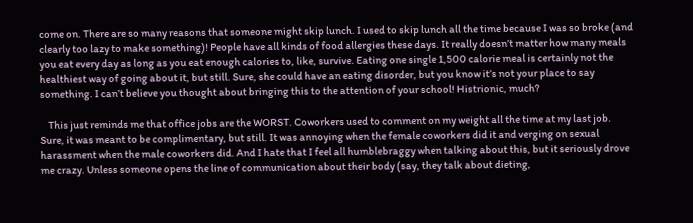come on. There are so many reasons that someone might skip lunch. I used to skip lunch all the time because I was so broke (and clearly too lazy to make something)! People have all kinds of food allergies these days. It really doesn’t matter how many meals you eat every day as long as you eat enough calories to, like, survive. Eating one single 1,500 calorie meal is certainly not the healthiest way of going about it, but still. Sure, she could have an eating disorder, but you know it’s not your place to say something. I can’t believe you thought about bringing this to the attention of your school! Histrionic, much?

    This just reminds me that office jobs are the WORST. Coworkers used to comment on my weight all the time at my last job. Sure, it was meant to be complimentary, but still. It was annoying when the female coworkers did it and verging on sexual harassment when the male coworkers did. And I hate that I feel all humblebraggy when talking about this, but it seriously drove me crazy. Unless someone opens the line of communication about their body (say, they talk about dieting,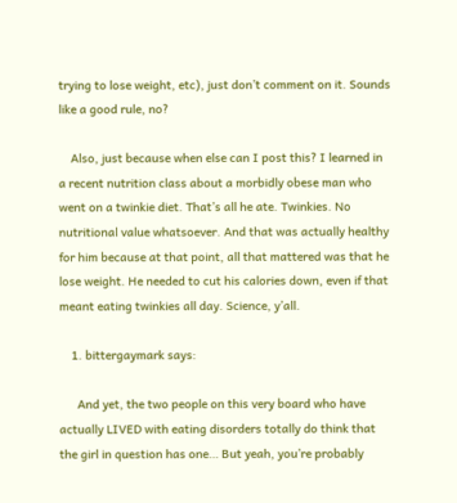trying to lose weight, etc), just don’t comment on it. Sounds like a good rule, no?

    Also, just because when else can I post this? I learned in a recent nutrition class about a morbidly obese man who went on a twinkie diet. That’s all he ate. Twinkies. No nutritional value whatsoever. And that was actually healthy for him because at that point, all that mattered was that he lose weight. He needed to cut his calories down, even if that meant eating twinkies all day. Science, y’all.

    1. bittergaymark says:

      And yet, the two people on this very board who have actually LIVED with eating disorders totally do think that the girl in question has one… But yeah, you’re probably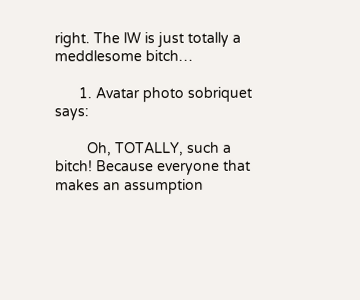right. The lW is just totally a meddlesome bitch…

      1. Avatar photo sobriquet says:

        Oh, TOTALLY, such a bitch! Because everyone that makes an assumption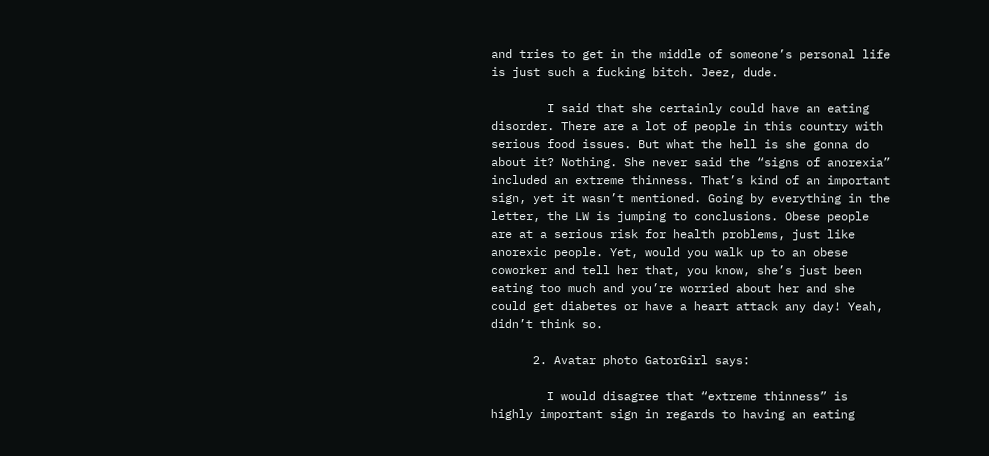and tries to get in the middle of someone’s personal life is just such a fucking bitch. Jeez, dude.

        I said that she certainly could have an eating disorder. There are a lot of people in this country with serious food issues. But what the hell is she gonna do about it? Nothing. She never said the “signs of anorexia” included an extreme thinness. That’s kind of an important sign, yet it wasn’t mentioned. Going by everything in the letter, the LW is jumping to conclusions. Obese people are at a serious risk for health problems, just like anorexic people. Yet, would you walk up to an obese coworker and tell her that, you know, she’s just been eating too much and you’re worried about her and she could get diabetes or have a heart attack any day! Yeah, didn’t think so.

      2. Avatar photo GatorGirl says:

        I would disagree that “extreme thinness” is highly important sign in regards to having an eating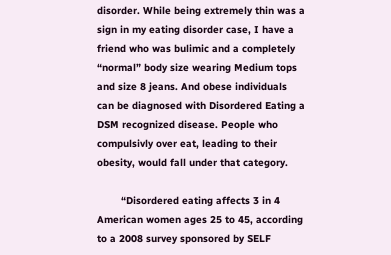disorder. While being extremely thin was a sign in my eating disorder case, I have a friend who was bulimic and a completely “normal” body size wearing Medium tops and size 8 jeans. And obese individuals can be diagnosed with Disordered Eating a DSM recognized disease. People who compulsivly over eat, leading to their obesity, would fall under that category.

        “Disordered eating affects 3 in 4 American women ages 25 to 45, according to a 2008 survey sponsored by SELF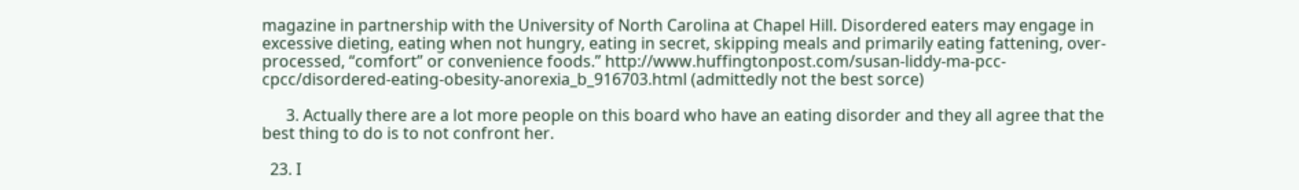magazine in partnership with the University of North Carolina at Chapel Hill. Disordered eaters may engage in excessive dieting, eating when not hungry, eating in secret, skipping meals and primarily eating fattening, over-processed, “comfort” or convenience foods.” http://www.huffingtonpost.com/susan-liddy-ma-pcc-cpcc/disordered-eating-obesity-anorexia_b_916703.html (admittedly not the best sorce)

      3. Actually there are a lot more people on this board who have an eating disorder and they all agree that the best thing to do is to not confront her.

  23. I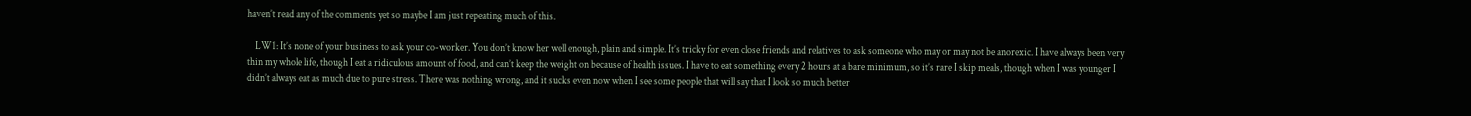haven’t read any of the comments yet so maybe I am just repeating much of this.

    LW1: It’s none of your business to ask your co-worker. You don’t know her well enough, plain and simple. It’s tricky for even close friends and relatives to ask someone who may or may not be anorexic. I have always been very thin my whole life, though I eat a ridiculous amount of food, and can’t keep the weight on because of health issues. I have to eat something every 2 hours at a bare minimum, so it’s rare I skip meals, though when I was younger I didn’t always eat as much due to pure stress. There was nothing wrong, and it sucks even now when I see some people that will say that I look so much better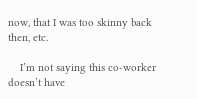now, that I was too skinny back then, etc.

    I’m not saying this co-worker doesn’t have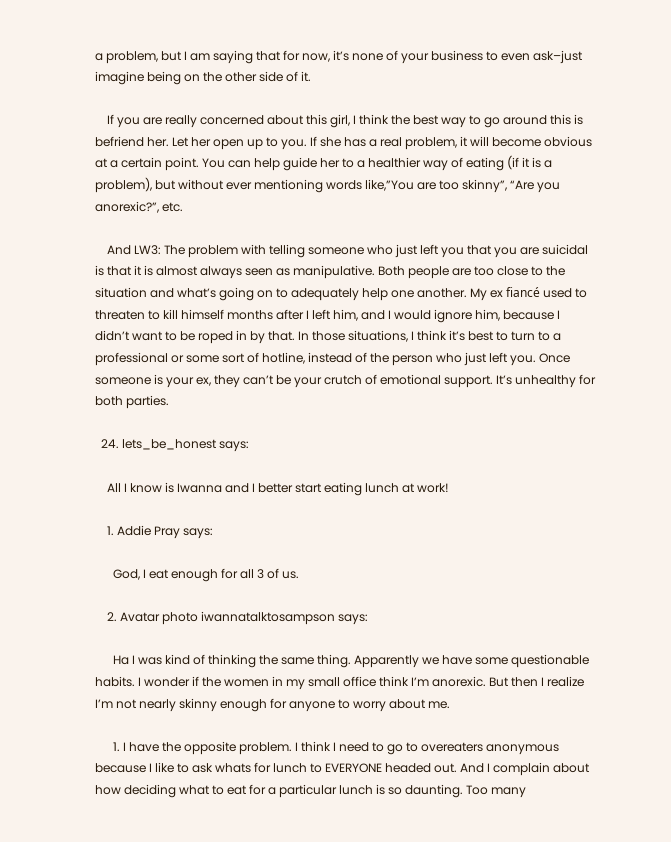a problem, but I am saying that for now, it’s none of your business to even ask–just imagine being on the other side of it.

    If you are really concerned about this girl, I think the best way to go around this is befriend her. Let her open up to you. If she has a real problem, it will become obvious at a certain point. You can help guide her to a healthier way of eating (if it is a problem), but without ever mentioning words like,”You are too skinny”, “Are you anorexic?”, etc.

    And LW3: The problem with telling someone who just left you that you are suicidal is that it is almost always seen as manipulative. Both people are too close to the situation and what’s going on to adequately help one another. My ex fiancé used to threaten to kill himself months after I left him, and I would ignore him, because I didn’t want to be roped in by that. In those situations, I think it’s best to turn to a professional or some sort of hotline, instead of the person who just left you. Once someone is your ex, they can’t be your crutch of emotional support. It’s unhealthy for both parties.

  24. lets_be_honest says:

    All I know is Iwanna and I better start eating lunch at work!

    1. Addie Pray says:

      God, I eat enough for all 3 of us.

    2. Avatar photo iwannatalktosampson says:

      Ha I was kind of thinking the same thing. Apparently we have some questionable habits. I wonder if the women in my small office think I’m anorexic. But then I realize I’m not nearly skinny enough for anyone to worry about me.

      1. I have the opposite problem. I think I need to go to overeaters anonymous because I like to ask whats for lunch to EVERYONE headed out. And I complain about how deciding what to eat for a particular lunch is so daunting. Too many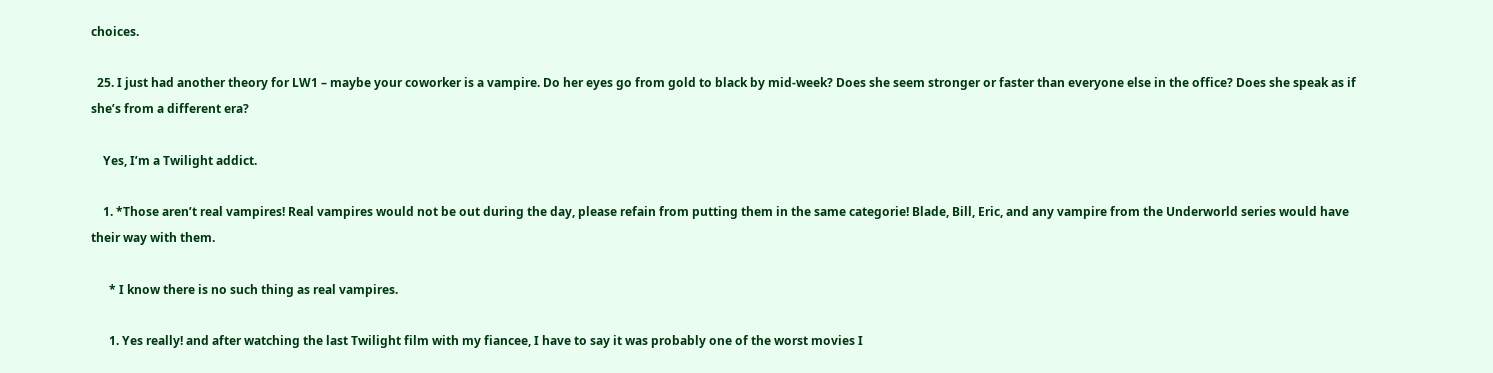choices.

  25. I just had another theory for LW1 – maybe your coworker is a vampire. Do her eyes go from gold to black by mid-week? Does she seem stronger or faster than everyone else in the office? Does she speak as if she’s from a different era?

    Yes, I’m a Twilight addict.

    1. *Those aren’t real vampires! Real vampires would not be out during the day, please refain from putting them in the same categorie! Blade, Bill, Eric, and any vampire from the Underworld series would have their way with them.

      * I know there is no such thing as real vampires.

      1. Yes really! and after watching the last Twilight film with my fiancee, I have to say it was probably one of the worst movies I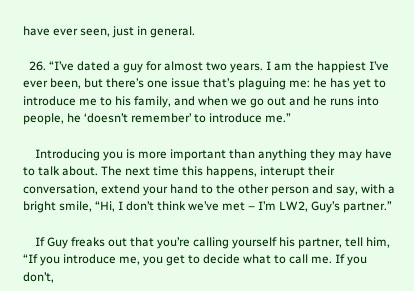have ever seen, just in general.

  26. “I’ve dated a guy for almost two years. I am the happiest I’ve ever been, but there’s one issue that’s plaguing me: he has yet to introduce me to his family, and when we go out and he runs into people, he ‘doesn’t remember’ to introduce me.”

    Introducing you is more important than anything they may have to talk about. The next time this happens, interupt their conversation, extend your hand to the other person and say, with a bright smile, “Hi, I don’t think we’ve met – I’m LW2, Guy’s partner.”

    If Guy freaks out that you’re calling yourself his partner, tell him, “If you introduce me, you get to decide what to call me. If you don’t,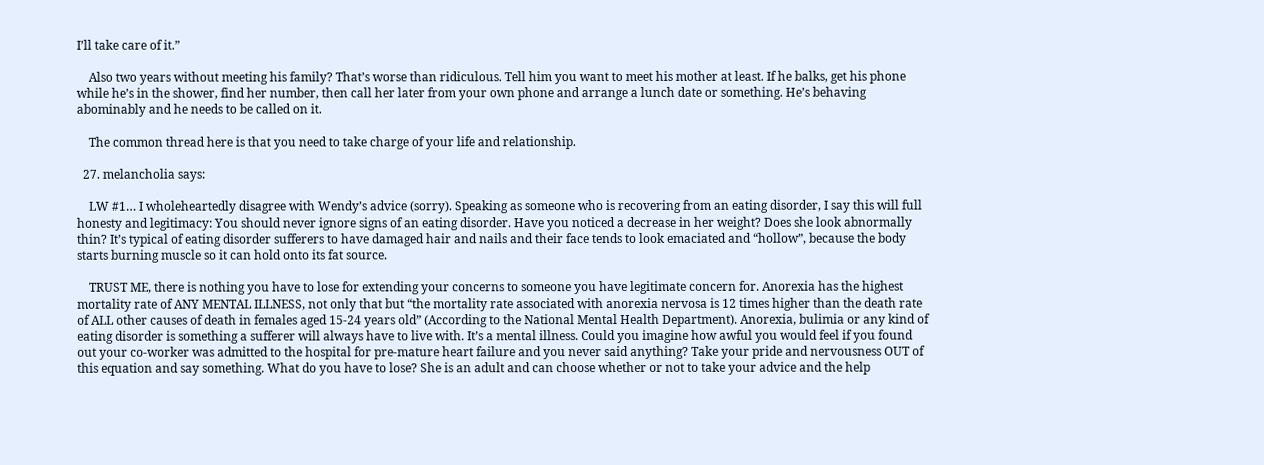I’ll take care of it.”

    Also two years without meeting his family? That’s worse than ridiculous. Tell him you want to meet his mother at least. If he balks, get his phone while he’s in the shower, find her number, then call her later from your own phone and arrange a lunch date or something. He’s behaving abominably and he needs to be called on it.

    The common thread here is that you need to take charge of your life and relationship.

  27. melancholia says:

    LW #1… I wholeheartedly disagree with Wendy’s advice (sorry). Speaking as someone who is recovering from an eating disorder, I say this will full honesty and legitimacy: You should never ignore signs of an eating disorder. Have you noticed a decrease in her weight? Does she look abnormally thin? It’s typical of eating disorder sufferers to have damaged hair and nails and their face tends to look emaciated and “hollow”, because the body starts burning muscle so it can hold onto its fat source.

    TRUST ME, there is nothing you have to lose for extending your concerns to someone you have legitimate concern for. Anorexia has the highest mortality rate of ANY MENTAL ILLNESS, not only that but “the mortality rate associated with anorexia nervosa is 12 times higher than the death rate of ALL other causes of death in females aged 15-24 years old” (According to the National Mental Health Department). Anorexia, bulimia or any kind of eating disorder is something a sufferer will always have to live with. It’s a mental illness. Could you imagine how awful you would feel if you found out your co-worker was admitted to the hospital for pre-mature heart failure and you never said anything? Take your pride and nervousness OUT of this equation and say something. What do you have to lose? She is an adult and can choose whether or not to take your advice and the help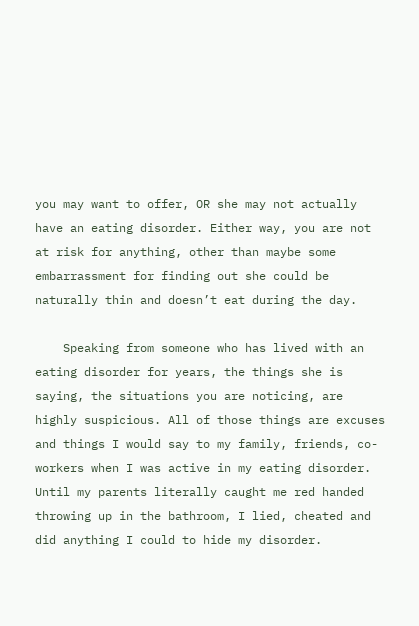you may want to offer, OR she may not actually have an eating disorder. Either way, you are not at risk for anything, other than maybe some embarrassment for finding out she could be naturally thin and doesn’t eat during the day.

    Speaking from someone who has lived with an eating disorder for years, the things she is saying, the situations you are noticing, are highly suspicious. All of those things are excuses and things I would say to my family, friends, co-workers when I was active in my eating disorder. Until my parents literally caught me red handed throwing up in the bathroom, I lied, cheated and did anything I could to hide my disorder.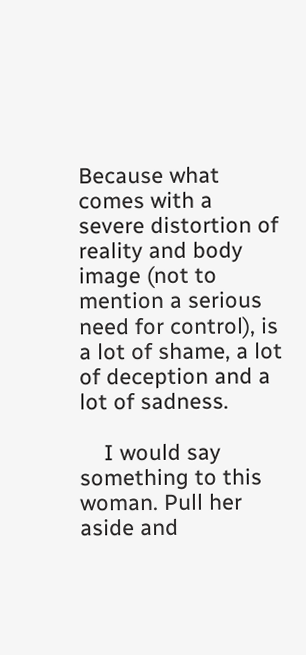Because what comes with a severe distortion of reality and body image (not to mention a serious need for control), is a lot of shame, a lot of deception and a lot of sadness.

    I would say something to this woman. Pull her aside and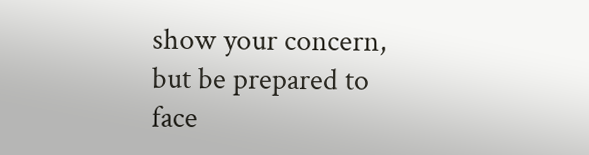show your concern, but be prepared to face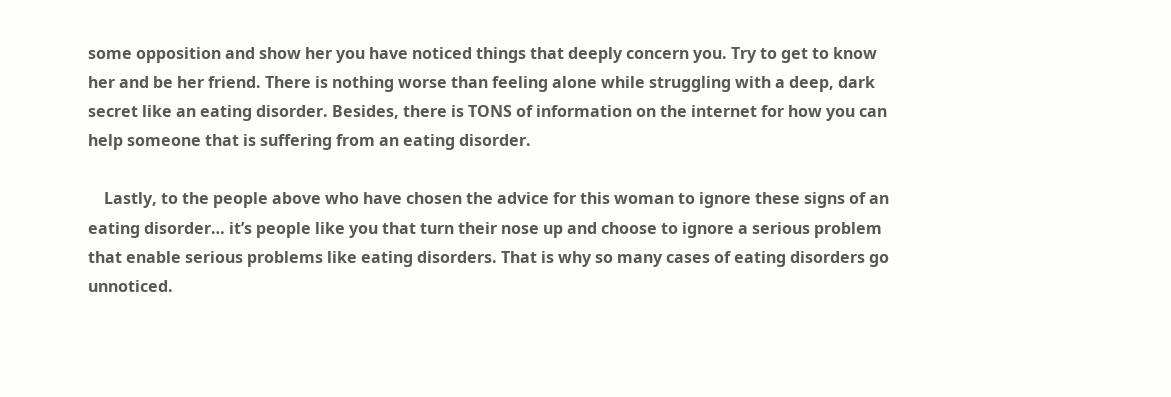some opposition and show her you have noticed things that deeply concern you. Try to get to know her and be her friend. There is nothing worse than feeling alone while struggling with a deep, dark secret like an eating disorder. Besides, there is TONS of information on the internet for how you can help someone that is suffering from an eating disorder.

    Lastly, to the people above who have chosen the advice for this woman to ignore these signs of an eating disorder… it’s people like you that turn their nose up and choose to ignore a serious problem that enable serious problems like eating disorders. That is why so many cases of eating disorders go unnoticed.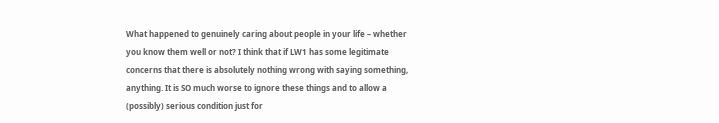What happened to genuinely caring about people in your life – whether you know them well or not? I think that if LW1 has some legitimate concerns that there is absolutely nothing wrong with saying something, anything. It is SO much worse to ignore these things and to allow a (possibly) serious condition just for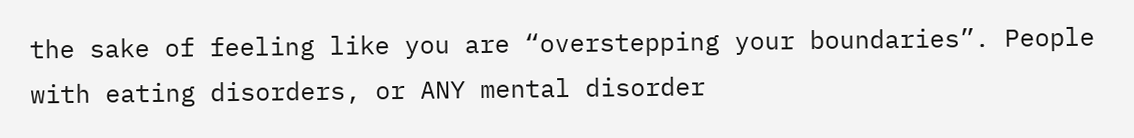the sake of feeling like you are “overstepping your boundaries”. People with eating disorders, or ANY mental disorder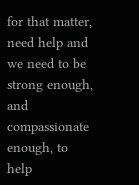for that matter, need help and we need to be strong enough, and compassionate enough, to help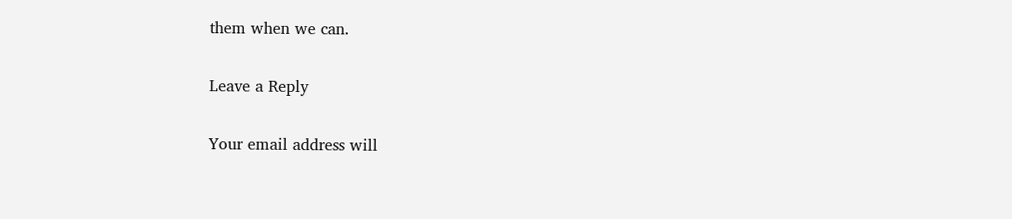them when we can.

Leave a Reply

Your email address will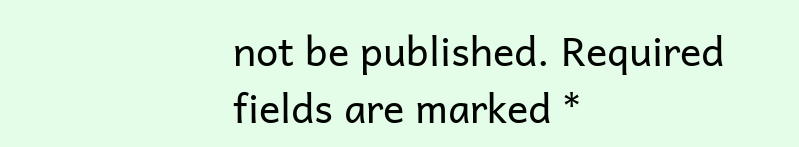not be published. Required fields are marked *